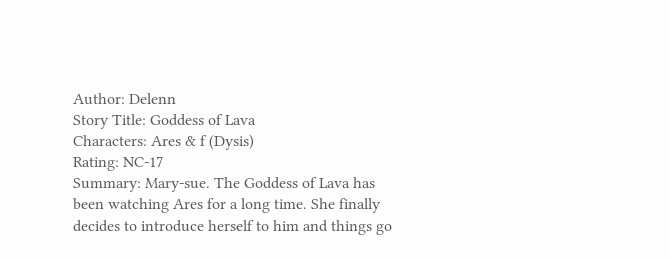Author: Delenn
Story Title: Goddess of Lava
Characters: Ares & f (Dysis)
Rating: NC-17
Summary: Mary-sue. The Goddess of Lava has been watching Ares for a long time. She finally decides to introduce herself to him and things go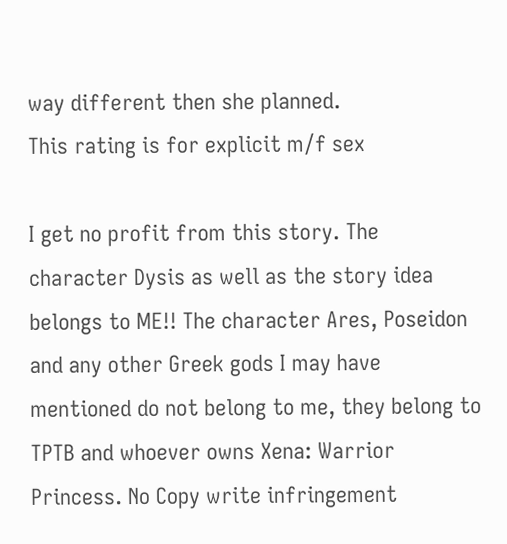way different then she planned.
This rating is for explicit m/f sex

I get no profit from this story. The character Dysis as well as the story idea belongs to ME!! The character Ares, Poseidon and any other Greek gods I may have mentioned do not belong to me, they belong to TPTB and whoever owns Xena: Warrior Princess. No Copy write infringement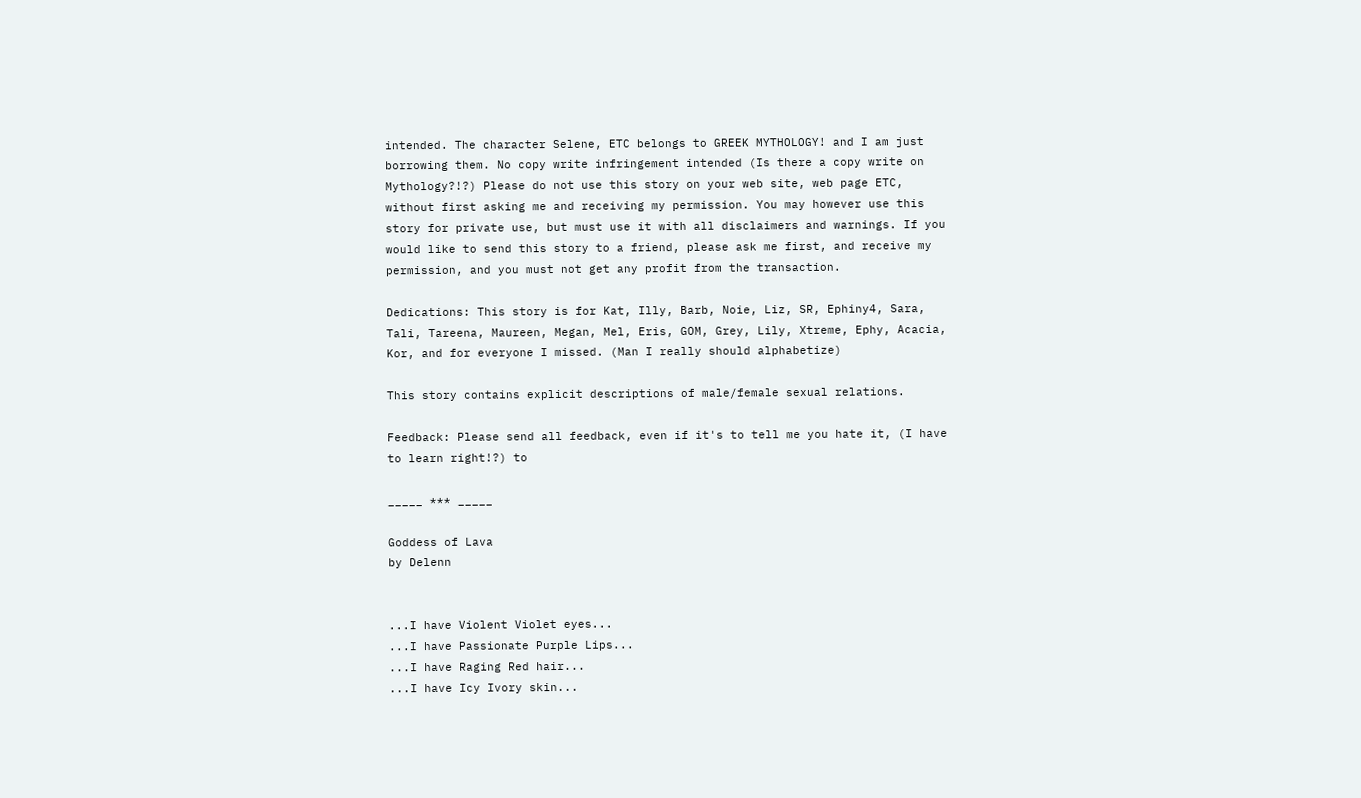intended. The character Selene, ETC belongs to GREEK MYTHOLOGY! and I am just borrowing them. No copy write infringement intended (Is there a copy write on Mythology?!?) Please do not use this story on your web site, web page ETC, without first asking me and receiving my permission. You may however use this story for private use, but must use it with all disclaimers and warnings. If you would like to send this story to a friend, please ask me first, and receive my permission, and you must not get any profit from the transaction.

Dedications: This story is for Kat, Illy, Barb, Noie, Liz, SR, Ephiny4, Sara, Tali, Tareena, Maureen, Megan, Mel, Eris, GOM, Grey, Lily, Xtreme, Ephy, Acacia, Kor, and for everyone I missed. (Man I really should alphabetize)

This story contains explicit descriptions of male/female sexual relations.

Feedback: Please send all feedback, even if it's to tell me you hate it, (I have to learn right!?) to

_____ *** _____

Goddess of Lava
by Delenn


...I have Violent Violet eyes...
...I have Passionate Purple Lips...
...I have Raging Red hair...
...I have Icy Ivory skin...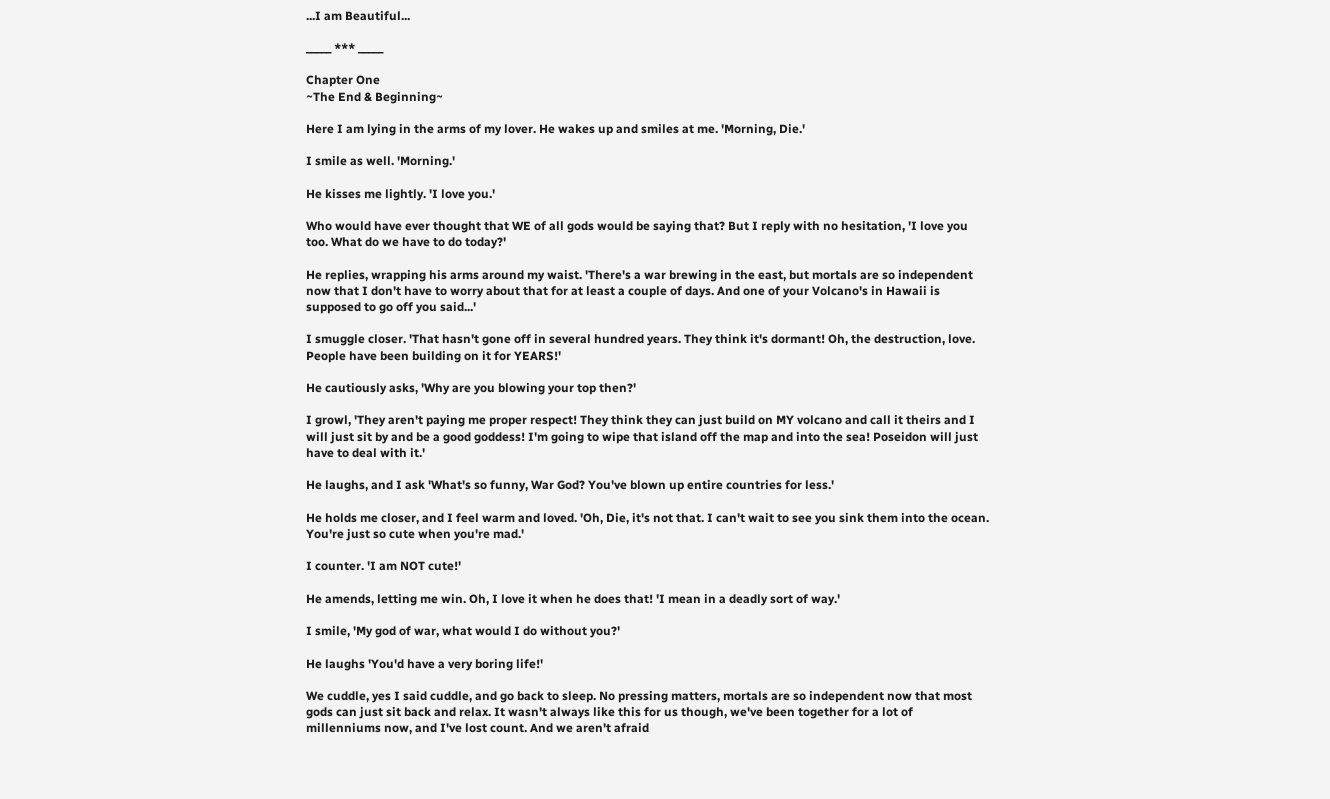...I am Beautiful...

_____ *** _____

Chapter One
~The End & Beginning~

Here I am lying in the arms of my lover. He wakes up and smiles at me. 'Morning, Die.'

I smile as well. 'Morning.'

He kisses me lightly. 'I love you.'

Who would have ever thought that WE of all gods would be saying that? But I reply with no hesitation, 'I love you too. What do we have to do today?'

He replies, wrapping his arms around my waist. 'There's a war brewing in the east, but mortals are so independent now that I don't have to worry about that for at least a couple of days. And one of your Volcano's in Hawaii is supposed to go off you said...'

I smuggle closer. 'That hasn't gone off in several hundred years. They think it's dormant! Oh, the destruction, love. People have been building on it for YEARS!'

He cautiously asks, 'Why are you blowing your top then?'

I growl, 'They aren't paying me proper respect! They think they can just build on MY volcano and call it theirs and I will just sit by and be a good goddess! I'm going to wipe that island off the map and into the sea! Poseidon will just have to deal with it.'

He laughs, and I ask 'What's so funny, War God? You've blown up entire countries for less.'

He holds me closer, and I feel warm and loved. 'Oh, Die, it's not that. I can't wait to see you sink them into the ocean. You're just so cute when you're mad.'

I counter. 'I am NOT cute!'

He amends, letting me win. Oh, I love it when he does that! 'I mean in a deadly sort of way.'

I smile, 'My god of war, what would I do without you?'

He laughs 'You'd have a very boring life!'

We cuddle, yes I said cuddle, and go back to sleep. No pressing matters, mortals are so independent now that most gods can just sit back and relax. It wasn't always like this for us though, we've been together for a lot of millenniums now, and I've lost count. And we aren't afraid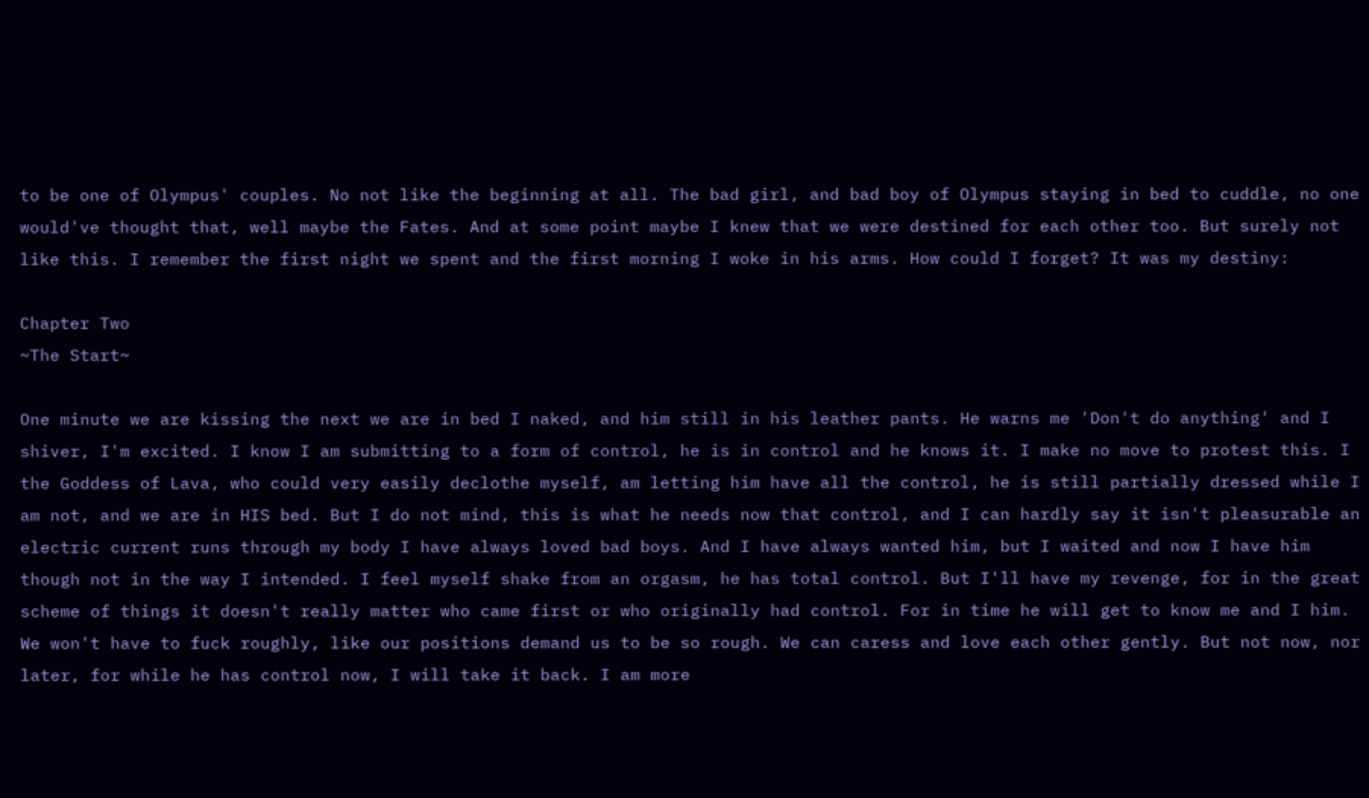to be one of Olympus' couples. No not like the beginning at all. The bad girl, and bad boy of Olympus staying in bed to cuddle, no one would've thought that, well maybe the Fates. And at some point maybe I knew that we were destined for each other too. But surely not like this. I remember the first night we spent and the first morning I woke in his arms. How could I forget? It was my destiny:

Chapter Two
~The Start~

One minute we are kissing the next we are in bed I naked, and him still in his leather pants. He warns me 'Don't do anything' and I shiver, I'm excited. I know I am submitting to a form of control, he is in control and he knows it. I make no move to protest this. I the Goddess of Lava, who could very easily declothe myself, am letting him have all the control, he is still partially dressed while I am not, and we are in HIS bed. But I do not mind, this is what he needs now that control, and I can hardly say it isn't pleasurable an electric current runs through my body I have always loved bad boys. And I have always wanted him, but I waited and now I have him though not in the way I intended. I feel myself shake from an orgasm, he has total control. But I'll have my revenge, for in the great scheme of things it doesn't really matter who came first or who originally had control. For in time he will get to know me and I him. We won't have to fuck roughly, like our positions demand us to be so rough. We can caress and love each other gently. But not now, nor later, for while he has control now, I will take it back. I am more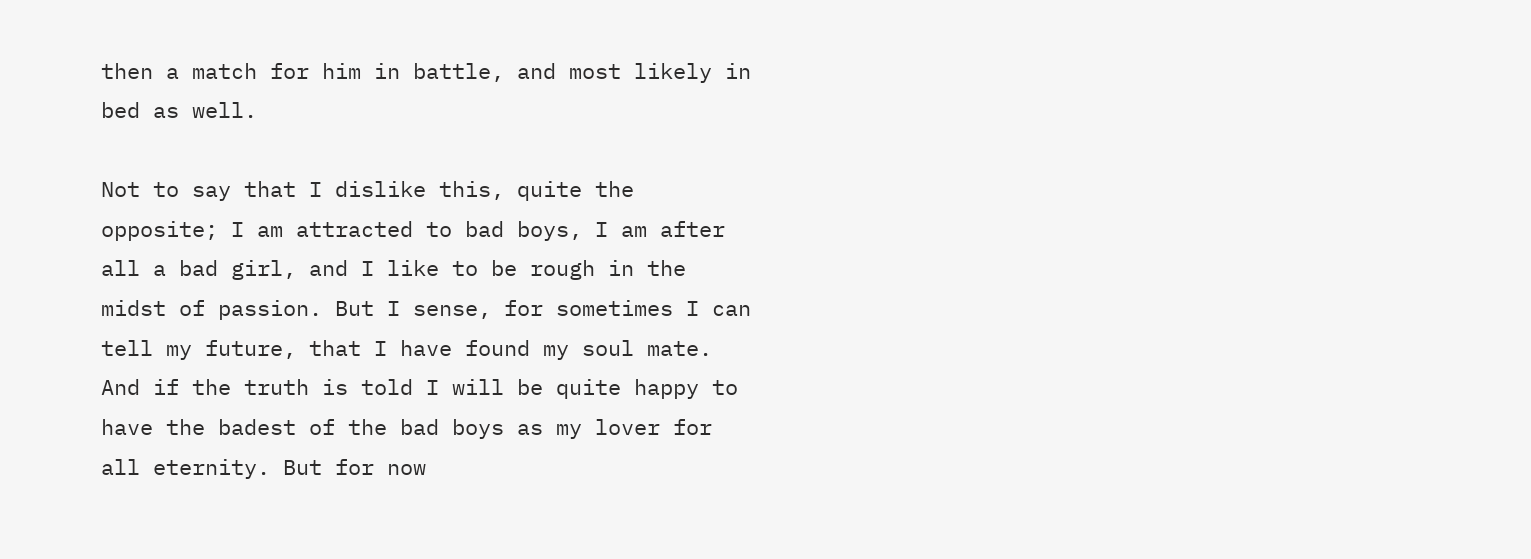then a match for him in battle, and most likely in bed as well.

Not to say that I dislike this, quite the opposite; I am attracted to bad boys, I am after all a bad girl, and I like to be rough in the midst of passion. But I sense, for sometimes I can tell my future, that I have found my soul mate. And if the truth is told I will be quite happy to have the badest of the bad boys as my lover for all eternity. But for now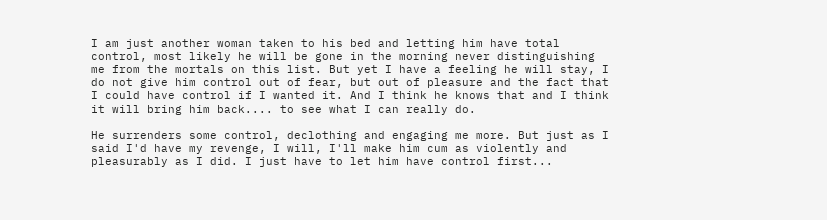I am just another woman taken to his bed and letting him have total control, most likely he will be gone in the morning never distinguishing me from the mortals on this list. But yet I have a feeling he will stay, I do not give him control out of fear, but out of pleasure and the fact that I could have control if I wanted it. And I think he knows that and I think it will bring him back.... to see what I can really do.

He surrenders some control, declothing and engaging me more. But just as I said I'd have my revenge, I will, I'll make him cum as violently and pleasurably as I did. I just have to let him have control first...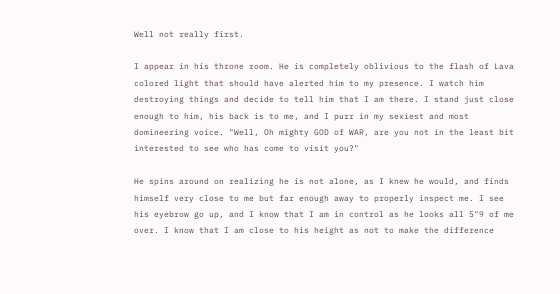Well not really first.

I appear in his throne room. He is completely oblivious to the flash of Lava colored light that should have alerted him to my presence. I watch him destroying things and decide to tell him that I am there. I stand just close enough to him, his back is to me, and I purr in my sexiest and most domineering voice. "Well, Oh mighty GOD of WAR, are you not in the least bit interested to see who has come to visit you?"

He spins around on realizing he is not alone, as I knew he would, and finds himself very close to me but far enough away to properly inspect me. I see his eyebrow go up, and I know that I am in control as he looks all 5"9 of me over. I know that I am close to his height as not to make the difference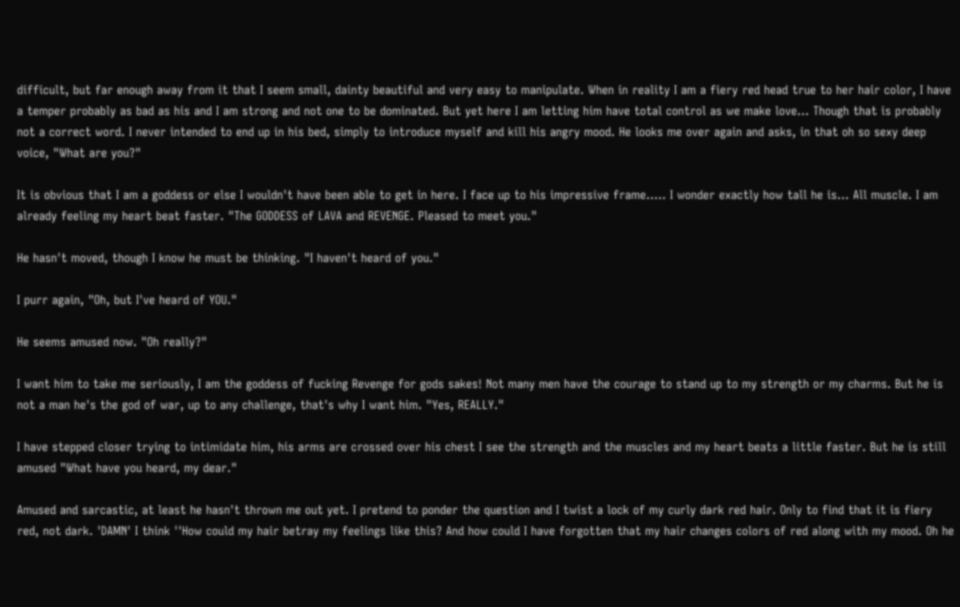difficult, but far enough away from it that I seem small, dainty beautiful and very easy to manipulate. When in reality I am a fiery red head true to her hair color, I have a temper probably as bad as his and I am strong and not one to be dominated. But yet here I am letting him have total control as we make love... Though that is probably not a correct word. I never intended to end up in his bed, simply to introduce myself and kill his angry mood. He looks me over again and asks, in that oh so sexy deep voice, "What are you?"

It is obvious that I am a goddess or else I wouldn't have been able to get in here. I face up to his impressive frame..... I wonder exactly how tall he is... All muscle. I am already feeling my heart beat faster. "The GODDESS of LAVA and REVENGE. Pleased to meet you."

He hasn't moved, though I know he must be thinking. "I haven't heard of you."

I purr again, "Oh, but I've heard of YOU."

He seems amused now. "Oh really?"

I want him to take me seriously, I am the goddess of fucking Revenge for gods sakes! Not many men have the courage to stand up to my strength or my charms. But he is not a man he's the god of war, up to any challenge, that's why I want him. "Yes, REALLY."

I have stepped closer trying to intimidate him, his arms are crossed over his chest I see the strength and the muscles and my heart beats a little faster. But he is still amused "What have you heard, my dear."

Amused and sarcastic, at least he hasn't thrown me out yet. I pretend to ponder the question and I twist a lock of my curly dark red hair. Only to find that it is fiery red, not dark. 'DAMN' I think ''How could my hair betray my feelings like this? And how could I have forgotten that my hair changes colors of red along with my mood. Oh he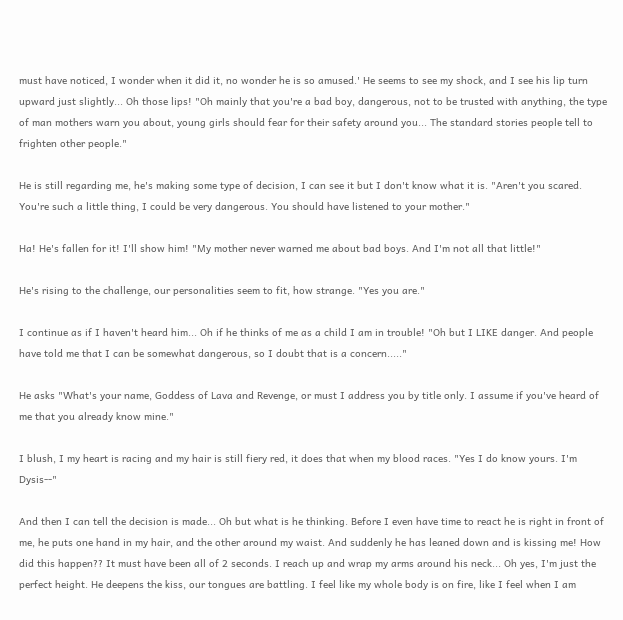must have noticed, I wonder when it did it, no wonder he is so amused.' He seems to see my shock, and I see his lip turn upward just slightly... Oh those lips! "Oh mainly that you're a bad boy, dangerous, not to be trusted with anything, the type of man mothers warn you about, young girls should fear for their safety around you... The standard stories people tell to frighten other people."

He is still regarding me, he's making some type of decision, I can see it but I don't know what it is. "Aren't you scared. You're such a little thing, I could be very dangerous. You should have listened to your mother."

Ha! He's fallen for it! I'll show him! "My mother never warned me about bad boys. And I'm not all that little!"

He's rising to the challenge, our personalities seem to fit, how strange. "Yes you are."

I continue as if I haven't heard him... Oh if he thinks of me as a child I am in trouble! "Oh but I LIKE danger. And people have told me that I can be somewhat dangerous, so I doubt that is a concern....."

He asks "What's your name, Goddess of Lava and Revenge, or must I address you by title only. I assume if you've heard of me that you already know mine."

I blush, I my heart is racing and my hair is still fiery red, it does that when my blood races. "Yes I do know yours. I'm Dysis--"

And then I can tell the decision is made... Oh but what is he thinking. Before I even have time to react he is right in front of me, he puts one hand in my hair, and the other around my waist. And suddenly he has leaned down and is kissing me! How did this happen?? It must have been all of 2 seconds. I reach up and wrap my arms around his neck... Oh yes, I'm just the perfect height. He deepens the kiss, our tongues are battling. I feel like my whole body is on fire, like I feel when I am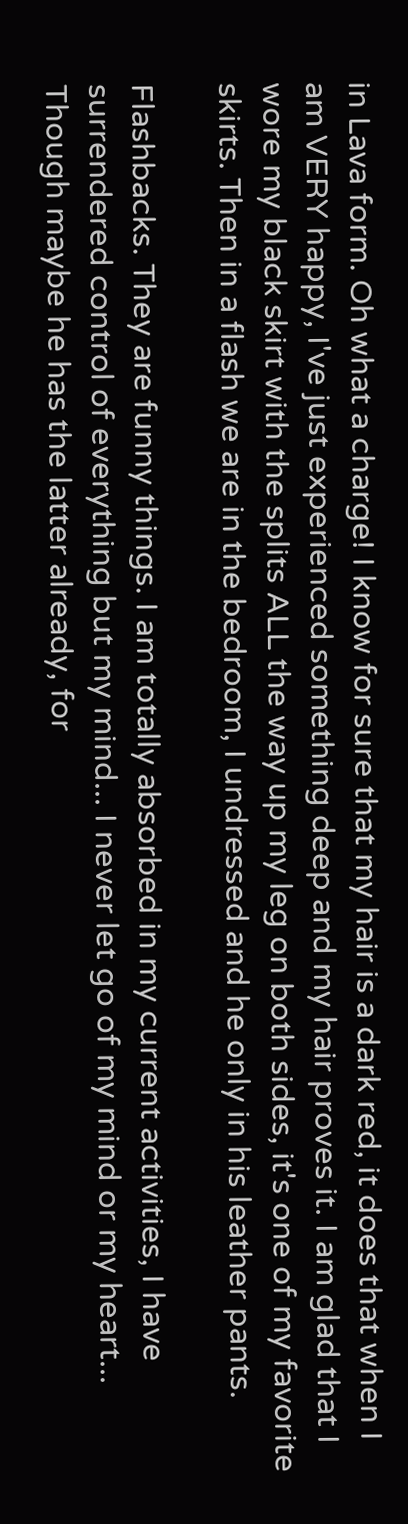in Lava form. Oh what a charge! I know for sure that my hair is a dark red, it does that when I am VERY happy, I've just experienced something deep and my hair proves it. I am glad that I wore my black skirt with the splits ALL the way up my leg on both sides, it's one of my favorite skirts. Then in a flash we are in the bedroom, I undressed and he only in his leather pants.

Flashbacks. They are funny things. I am totally absorbed in my current activities, I have surrendered control of everything but my mind... I never let go of my mind or my heart... Though maybe he has the latter already, for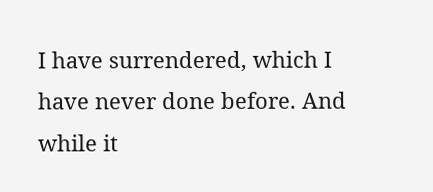I have surrendered, which I have never done before. And while it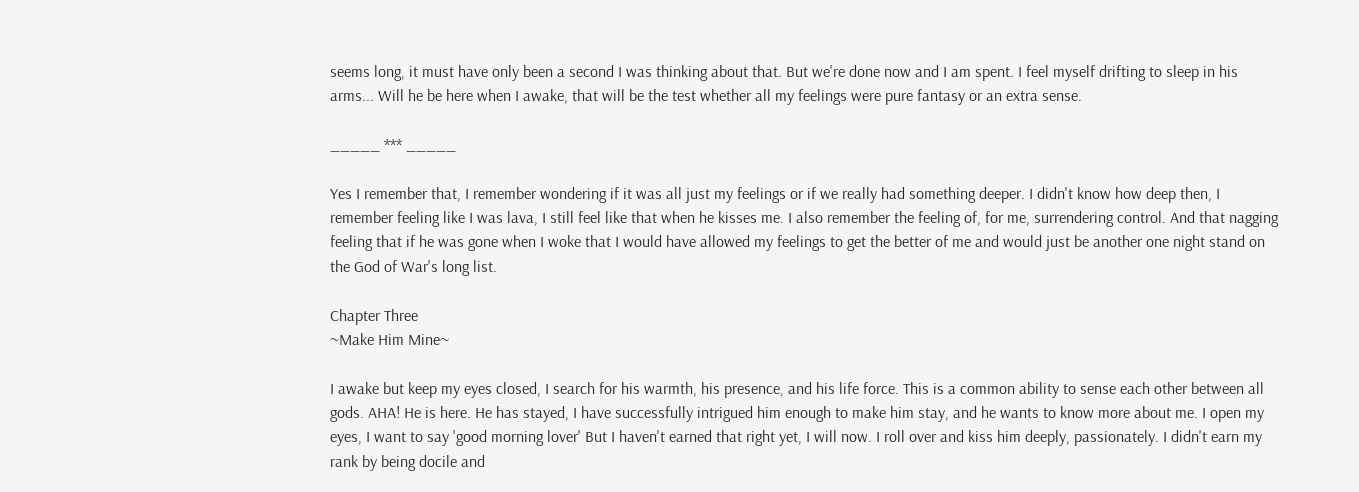seems long, it must have only been a second I was thinking about that. But we're done now and I am spent. I feel myself drifting to sleep in his arms... Will he be here when I awake, that will be the test whether all my feelings were pure fantasy or an extra sense.

_____ *** _____

Yes I remember that, I remember wondering if it was all just my feelings or if we really had something deeper. I didn't know how deep then, I remember feeling like I was lava, I still feel like that when he kisses me. I also remember the feeling of, for me, surrendering control. And that nagging feeling that if he was gone when I woke that I would have allowed my feelings to get the better of me and would just be another one night stand on the God of War's long list.

Chapter Three
~Make Him Mine~

I awake but keep my eyes closed, I search for his warmth, his presence, and his life force. This is a common ability to sense each other between all gods. AHA! He is here. He has stayed, I have successfully intrigued him enough to make him stay, and he wants to know more about me. I open my eyes, I want to say 'good morning lover' But I haven't earned that right yet, I will now. I roll over and kiss him deeply, passionately. I didn't earn my rank by being docile and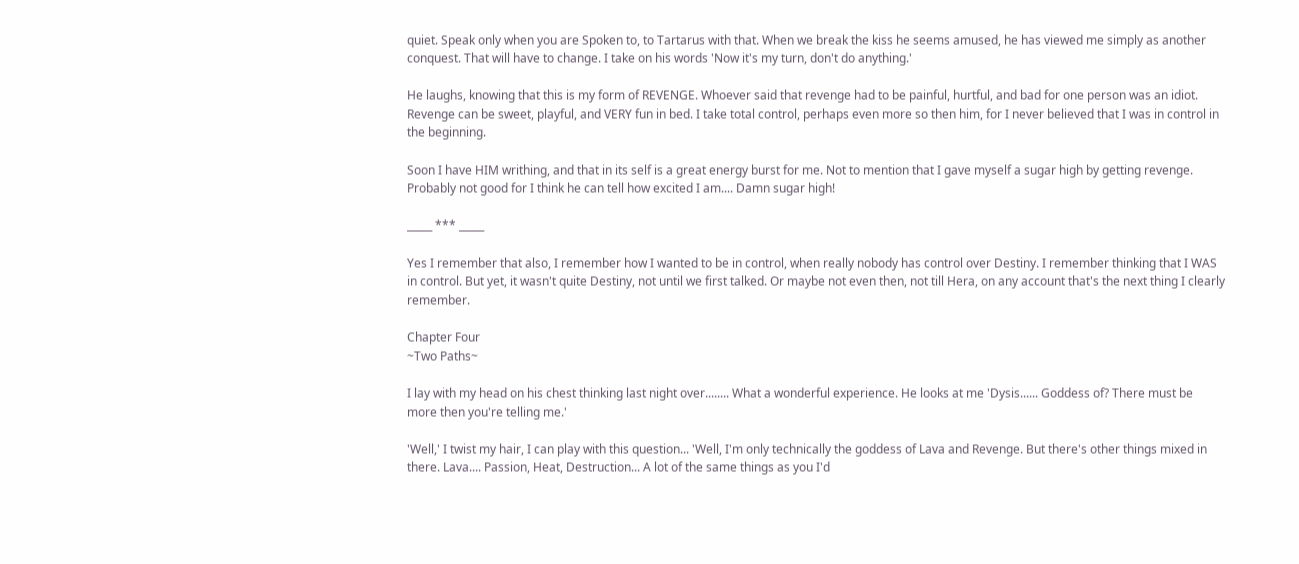quiet. Speak only when you are Spoken to, to Tartarus with that. When we break the kiss he seems amused, he has viewed me simply as another conquest. That will have to change. I take on his words 'Now it's my turn, don't do anything.'

He laughs, knowing that this is my form of REVENGE. Whoever said that revenge had to be painful, hurtful, and bad for one person was an idiot. Revenge can be sweet, playful, and VERY fun in bed. I take total control, perhaps even more so then him, for I never believed that I was in control in the beginning.

Soon I have HIM writhing, and that in its self is a great energy burst for me. Not to mention that I gave myself a sugar high by getting revenge. Probably not good for I think he can tell how excited I am.... Damn sugar high!

_____ *** _____

Yes I remember that also, I remember how I wanted to be in control, when really nobody has control over Destiny. I remember thinking that I WAS in control. But yet, it wasn't quite Destiny, not until we first talked. Or maybe not even then, not till Hera, on any account that's the next thing I clearly remember.

Chapter Four
~Two Paths~

I lay with my head on his chest thinking last night over........ What a wonderful experience. He looks at me 'Dysis...... Goddess of? There must be more then you're telling me.'

'Well,' I twist my hair, I can play with this question... 'Well, I'm only technically the goddess of Lava and Revenge. But there's other things mixed in there. Lava.... Passion, Heat, Destruction... A lot of the same things as you I'd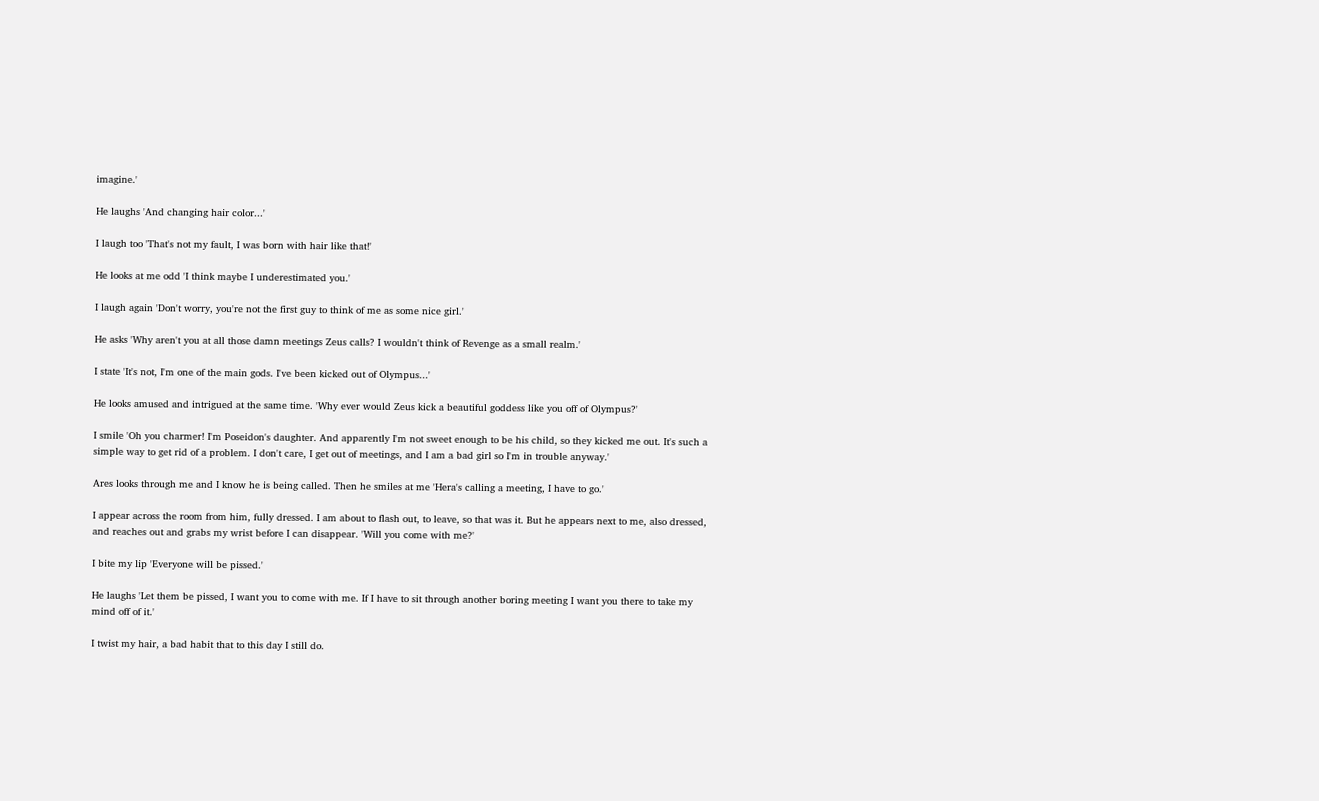imagine.'

He laughs 'And changing hair color...'

I laugh too 'That's not my fault, I was born with hair like that!'

He looks at me odd 'I think maybe I underestimated you.'

I laugh again 'Don't worry, you're not the first guy to think of me as some nice girl.'

He asks 'Why aren't you at all those damn meetings Zeus calls? I wouldn't think of Revenge as a small realm.'

I state 'It's not, I'm one of the main gods. I've been kicked out of Olympus...'

He looks amused and intrigued at the same time. 'Why ever would Zeus kick a beautiful goddess like you off of Olympus?'

I smile 'Oh you charmer! I'm Poseidon's daughter. And apparently I'm not sweet enough to be his child, so they kicked me out. It's such a simple way to get rid of a problem. I don't care, I get out of meetings, and I am a bad girl so I'm in trouble anyway.'

Ares looks through me and I know he is being called. Then he smiles at me 'Hera's calling a meeting, I have to go.'

I appear across the room from him, fully dressed. I am about to flash out, to leave, so that was it. But he appears next to me, also dressed, and reaches out and grabs my wrist before I can disappear. 'Will you come with me?'

I bite my lip 'Everyone will be pissed.'

He laughs 'Let them be pissed, I want you to come with me. If I have to sit through another boring meeting I want you there to take my mind off of it.'

I twist my hair, a bad habit that to this day I still do.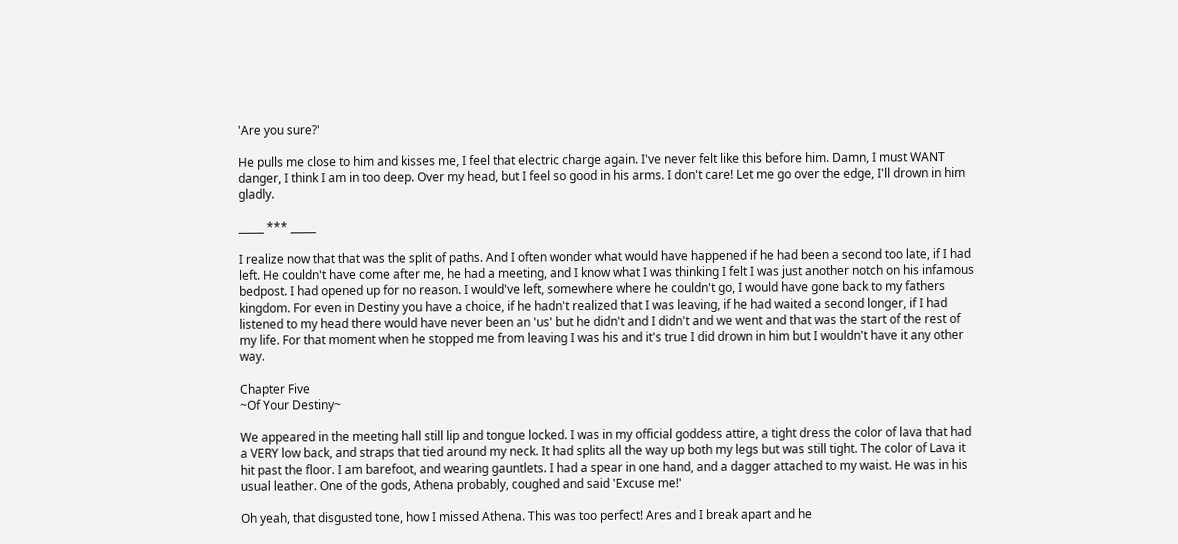'Are you sure?'

He pulls me close to him and kisses me, I feel that electric charge again. I've never felt like this before him. Damn, I must WANT danger, I think I am in too deep. Over my head, but I feel so good in his arms. I don't care! Let me go over the edge, I'll drown in him gladly.

_____ *** _____

I realize now that that was the split of paths. And I often wonder what would have happened if he had been a second too late, if I had left. He couldn't have come after me, he had a meeting, and I know what I was thinking I felt I was just another notch on his infamous bedpost. I had opened up for no reason. I would've left, somewhere where he couldn't go, I would have gone back to my fathers kingdom. For even in Destiny you have a choice, if he hadn't realized that I was leaving, if he had waited a second longer, if I had listened to my head there would have never been an 'us' but he didn't and I didn't and we went and that was the start of the rest of my life. For that moment when he stopped me from leaving I was his and it's true I did drown in him but I wouldn't have it any other way.

Chapter Five
~Of Your Destiny~

We appeared in the meeting hall still lip and tongue locked. I was in my official goddess attire, a tight dress the color of lava that had a VERY low back, and straps that tied around my neck. It had splits all the way up both my legs but was still tight. The color of Lava it hit past the floor. I am barefoot, and wearing gauntlets. I had a spear in one hand, and a dagger attached to my waist. He was in his usual leather. One of the gods, Athena probably, coughed and said 'Excuse me!'

Oh yeah, that disgusted tone, how I missed Athena. This was too perfect! Ares and I break apart and he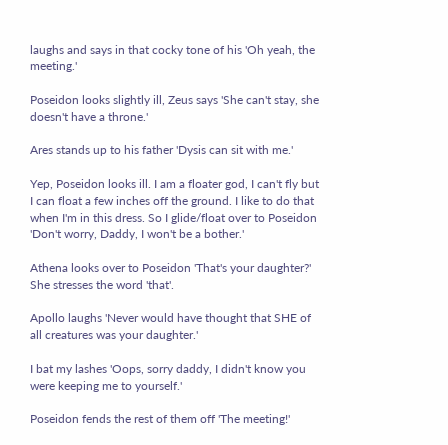laughs and says in that cocky tone of his 'Oh yeah, the meeting.'

Poseidon looks slightly ill, Zeus says 'She can't stay, she doesn't have a throne.'

Ares stands up to his father 'Dysis can sit with me.'

Yep, Poseidon looks ill. I am a floater god, I can't fly but I can float a few inches off the ground. I like to do that when I'm in this dress. So I glide/float over to Poseidon 'Don't worry, Daddy, I won't be a bother.'

Athena looks over to Poseidon 'That's your daughter?' She stresses the word 'that'.

Apollo laughs 'Never would have thought that SHE of all creatures was your daughter.'

I bat my lashes 'Oops, sorry daddy, I didn't know you were keeping me to yourself.'

Poseidon fends the rest of them off 'The meeting!'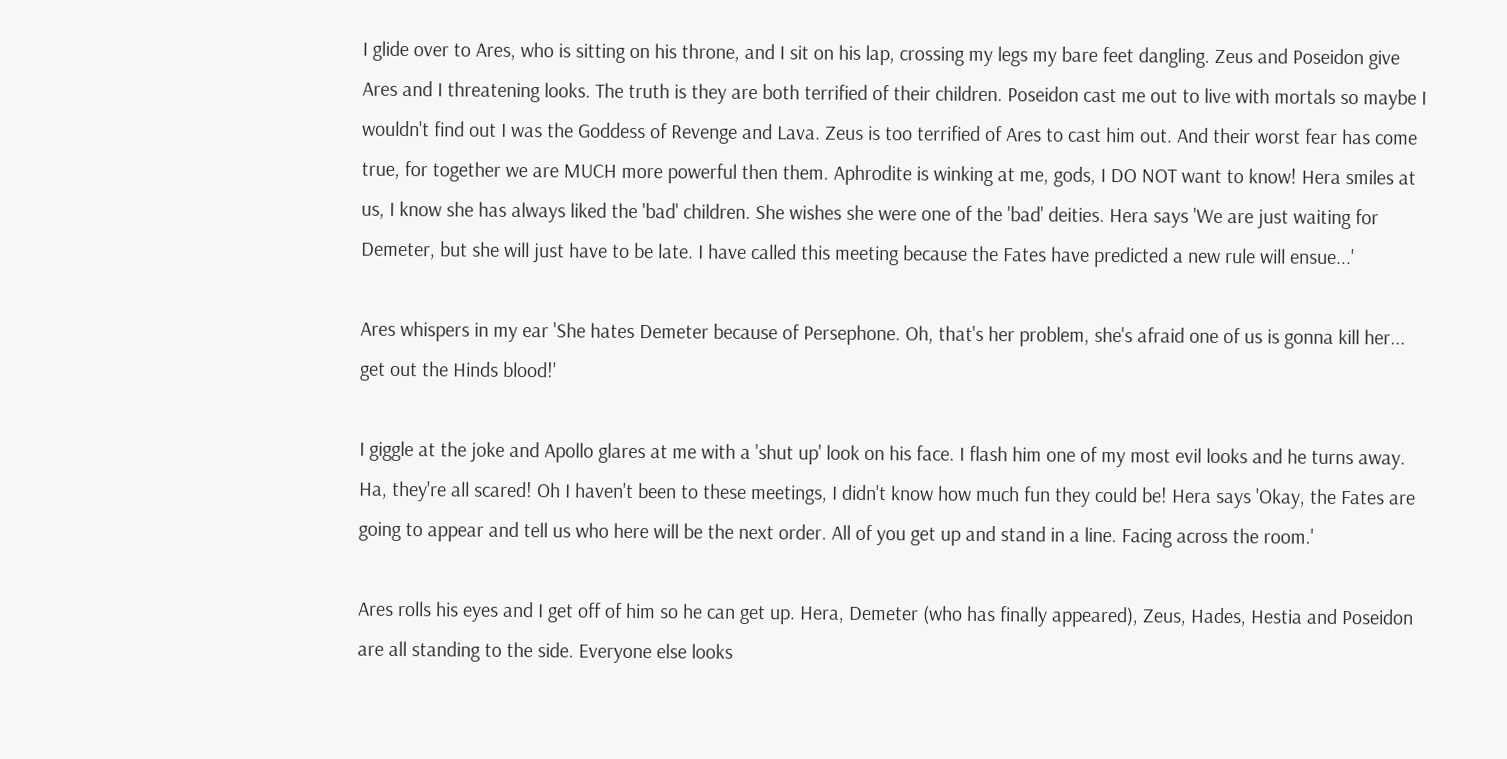I glide over to Ares, who is sitting on his throne, and I sit on his lap, crossing my legs my bare feet dangling. Zeus and Poseidon give Ares and I threatening looks. The truth is they are both terrified of their children. Poseidon cast me out to live with mortals so maybe I wouldn't find out I was the Goddess of Revenge and Lava. Zeus is too terrified of Ares to cast him out. And their worst fear has come true, for together we are MUCH more powerful then them. Aphrodite is winking at me, gods, I DO NOT want to know! Hera smiles at us, I know she has always liked the 'bad' children. She wishes she were one of the 'bad' deities. Hera says 'We are just waiting for Demeter, but she will just have to be late. I have called this meeting because the Fates have predicted a new rule will ensue...'

Ares whispers in my ear 'She hates Demeter because of Persephone. Oh, that's her problem, she's afraid one of us is gonna kill her... get out the Hinds blood!'

I giggle at the joke and Apollo glares at me with a 'shut up' look on his face. I flash him one of my most evil looks and he turns away. Ha, they're all scared! Oh I haven't been to these meetings, I didn't know how much fun they could be! Hera says 'Okay, the Fates are going to appear and tell us who here will be the next order. All of you get up and stand in a line. Facing across the room.'

Ares rolls his eyes and I get off of him so he can get up. Hera, Demeter (who has finally appeared), Zeus, Hades, Hestia and Poseidon are all standing to the side. Everyone else looks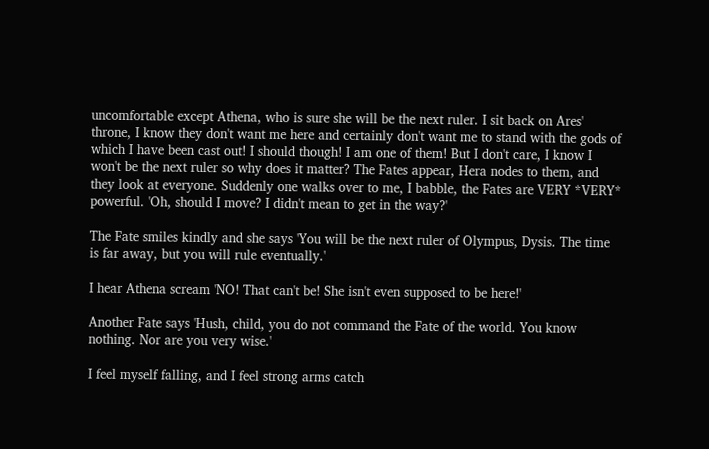uncomfortable except Athena, who is sure she will be the next ruler. I sit back on Ares' throne, I know they don't want me here and certainly don't want me to stand with the gods of which I have been cast out! I should though! I am one of them! But I don't care, I know I won't be the next ruler so why does it matter? The Fates appear, Hera nodes to them, and they look at everyone. Suddenly one walks over to me, I babble, the Fates are VERY *VERY* powerful. 'Oh, should I move? I didn't mean to get in the way?'

The Fate smiles kindly and she says 'You will be the next ruler of Olympus, Dysis. The time is far away, but you will rule eventually.'

I hear Athena scream 'NO! That can't be! She isn't even supposed to be here!'

Another Fate says 'Hush, child, you do not command the Fate of the world. You know nothing. Nor are you very wise.'

I feel myself falling, and I feel strong arms catch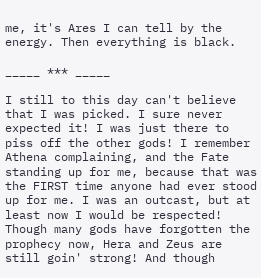me, it's Ares I can tell by the energy. Then everything is black.

_____ *** _____

I still to this day can't believe that I was picked. I sure never expected it! I was just there to piss off the other gods! I remember Athena complaining, and the Fate standing up for me, because that was the FIRST time anyone had ever stood up for me. I was an outcast, but at least now I would be respected! Though many gods have forgotten the prophecy now, Hera and Zeus are still goin' strong! And though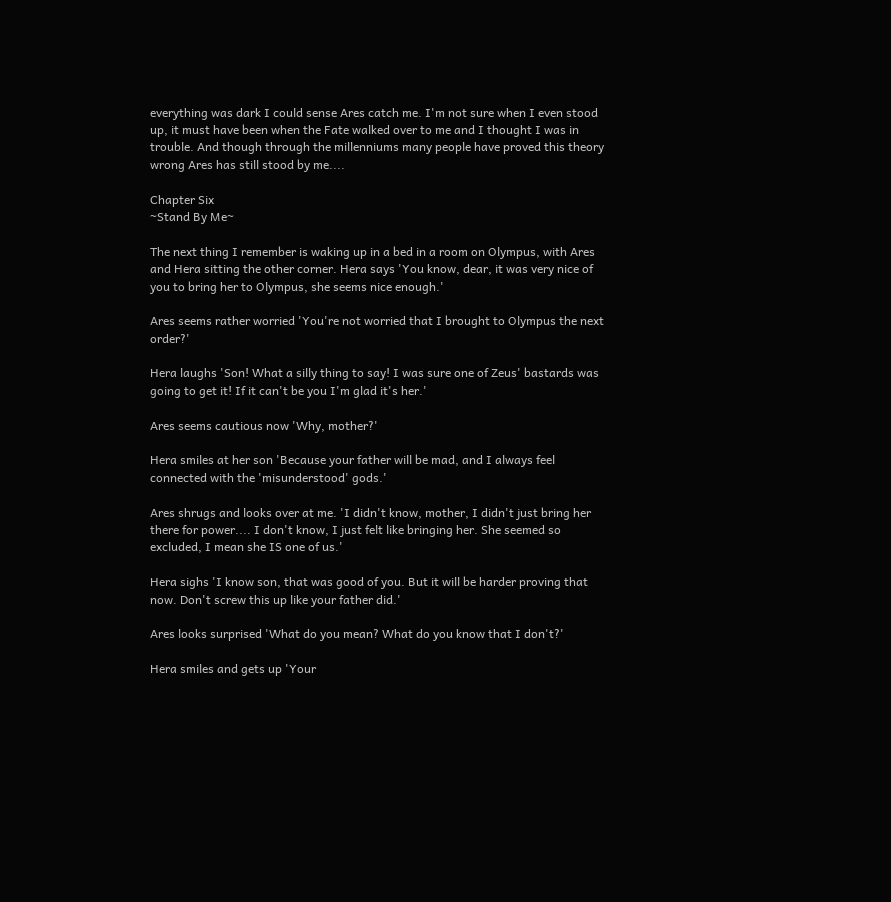everything was dark I could sense Ares catch me. I'm not sure when I even stood up, it must have been when the Fate walked over to me and I thought I was in trouble. And though through the millenniums many people have proved this theory wrong Ares has still stood by me....

Chapter Six
~Stand By Me~

The next thing I remember is waking up in a bed in a room on Olympus, with Ares and Hera sitting the other corner. Hera says 'You know, dear, it was very nice of you to bring her to Olympus, she seems nice enough.'

Ares seems rather worried 'You're not worried that I brought to Olympus the next order?'

Hera laughs 'Son! What a silly thing to say! I was sure one of Zeus' bastards was going to get it! If it can't be you I'm glad it's her.'

Ares seems cautious now 'Why, mother?'

Hera smiles at her son 'Because your father will be mad, and I always feel connected with the 'misunderstood' gods.'

Ares shrugs and looks over at me. 'I didn't know, mother, I didn't just bring her there for power.... I don't know, I just felt like bringing her. She seemed so excluded, I mean she IS one of us.'

Hera sighs 'I know son, that was good of you. But it will be harder proving that now. Don't screw this up like your father did.'

Ares looks surprised 'What do you mean? What do you know that I don't?'

Hera smiles and gets up 'Your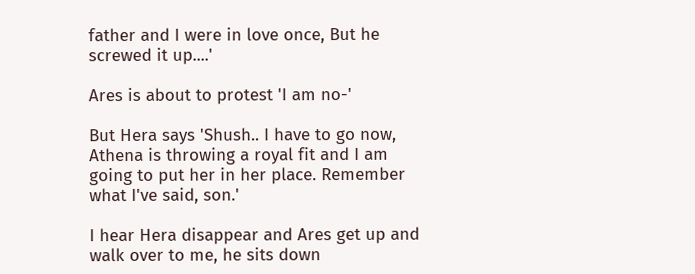father and I were in love once, But he screwed it up....'

Ares is about to protest 'I am no-'

But Hera says 'Shush.. I have to go now, Athena is throwing a royal fit and I am going to put her in her place. Remember what I've said, son.'

I hear Hera disappear and Ares get up and walk over to me, he sits down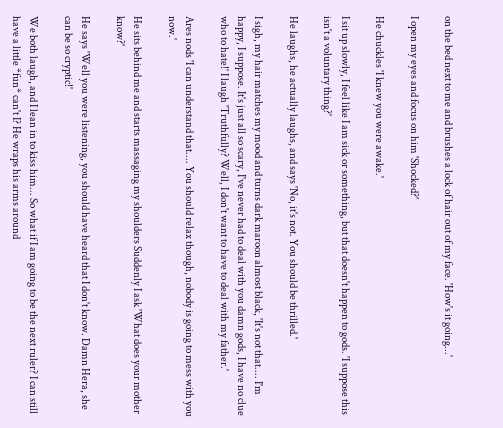on the bed next to me and brushes a lock of hair out of my face. 'How's it going...'

I open my eyes and focus on him 'Shocked?'

He chuckles 'I knew you were awake.'

I sit up slowly, I feel like I am sick or something, but that doesn't happen to gods. 'I suppose this isn't a voluntary thing?'

He laughs, he actually laughs, and says 'No, it's not. You should be thrilled.'

I sigh, my hair matches my mood and turns dark maroon almost black, 'It's not that.... I'm happy, I suppose. It's just all so scary, I've never had to deal with you damn gods, I have no clue who to hate!' I laugh 'Truthfully? Well, I don't want to have to deal with my father.'

Ares nods 'I can understand that.... You should relax though, nobody is going to mess with you now.'

He sits behind me and starts massaging my shoulders Suddenly I ask 'What does your mother know?'

He says 'Well you were listening, you should have heard that I don't know. Damn Hera, she can be so cryptic!'

We both laugh, and I lean in to kiss him... So what if I am going to be the next ruler? I can still have a little *fun* can't I? He wraps his arms around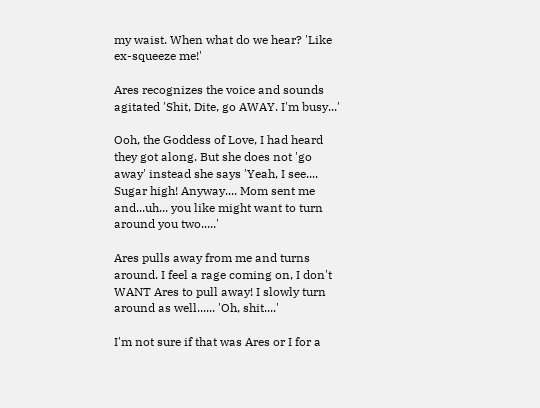my waist. When what do we hear? 'Like ex-squeeze me!'

Ares recognizes the voice and sounds agitated 'Shit, Dite, go AWAY. I'm busy...'

Ooh, the Goddess of Love, I had heard they got along. But she does not 'go away' instead she says 'Yeah, I see.... Sugar high! Anyway.... Mom sent me and...uh... you like might want to turn around you two.....'

Ares pulls away from me and turns around. I feel a rage coming on, I don't WANT Ares to pull away! I slowly turn around as well...... 'Oh, shit....'

I'm not sure if that was Ares or I for a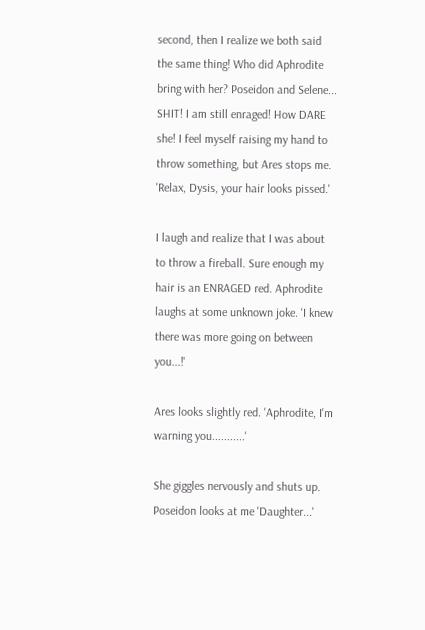second, then I realize we both said the same thing! Who did Aphrodite bring with her? Poseidon and Selene... SHIT! I am still enraged! How DARE she! I feel myself raising my hand to throw something, but Ares stops me. 'Relax, Dysis, your hair looks pissed.'

I laugh and realize that I was about to throw a fireball. Sure enough my hair is an ENRAGED red. Aphrodite laughs at some unknown joke. 'I knew there was more going on between you...!'

Ares looks slightly red. 'Aphrodite, I'm warning you...........'

She giggles nervously and shuts up. Poseidon looks at me 'Daughter...'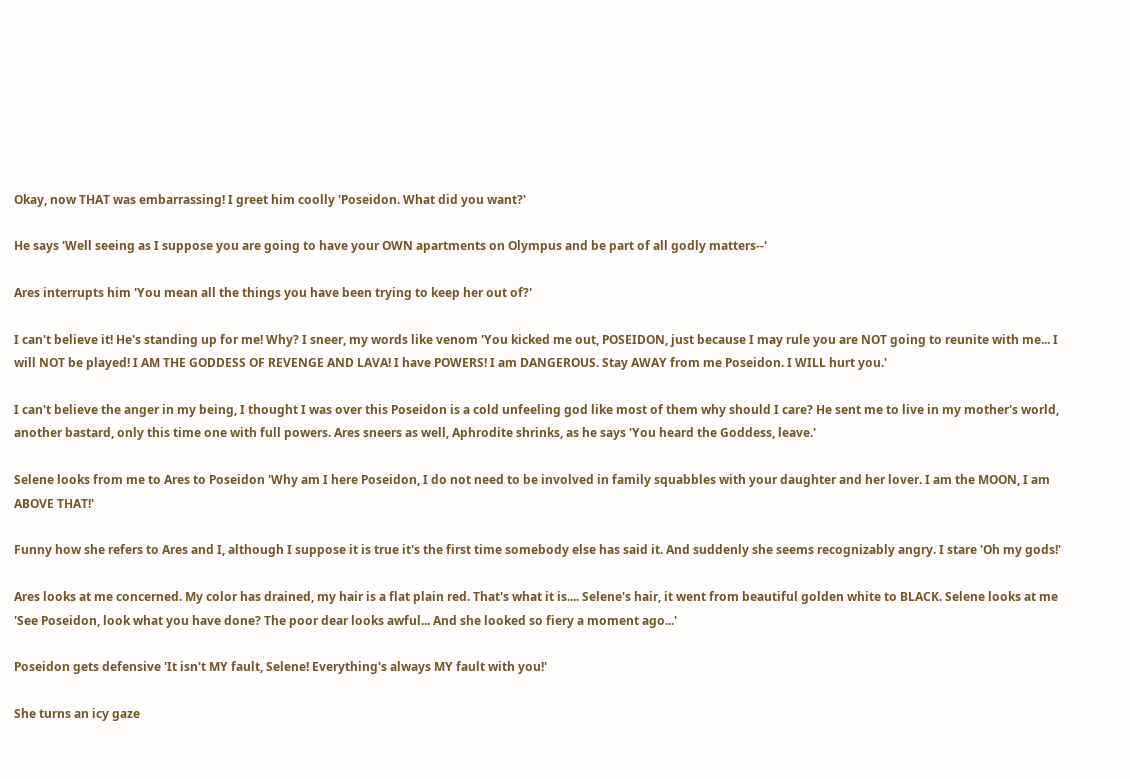Okay, now THAT was embarrassing! I greet him coolly 'Poseidon. What did you want?'

He says 'Well seeing as I suppose you are going to have your OWN apartments on Olympus and be part of all godly matters--'

Ares interrupts him 'You mean all the things you have been trying to keep her out of?'

I can't believe it! He's standing up for me! Why? I sneer, my words like venom 'You kicked me out, POSEIDON, just because I may rule you are NOT going to reunite with me... I will NOT be played! I AM THE GODDESS OF REVENGE AND LAVA! I have POWERS! I am DANGEROUS. Stay AWAY from me Poseidon. I WILL hurt you.'

I can't believe the anger in my being, I thought I was over this Poseidon is a cold unfeeling god like most of them why should I care? He sent me to live in my mother's world, another bastard, only this time one with full powers. Ares sneers as well, Aphrodite shrinks, as he says 'You heard the Goddess, leave.'

Selene looks from me to Ares to Poseidon 'Why am I here Poseidon, I do not need to be involved in family squabbles with your daughter and her lover. I am the MOON, I am ABOVE THAT!'

Funny how she refers to Ares and I, although I suppose it is true it's the first time somebody else has said it. And suddenly she seems recognizably angry. I stare 'Oh my gods!'

Ares looks at me concerned. My color has drained, my hair is a flat plain red. That's what it is.... Selene's hair, it went from beautiful golden white to BLACK. Selene looks at me 'See Poseidon, look what you have done? The poor dear looks awful... And she looked so fiery a moment ago...'

Poseidon gets defensive 'It isn't MY fault, Selene! Everything's always MY fault with you!'

She turns an icy gaze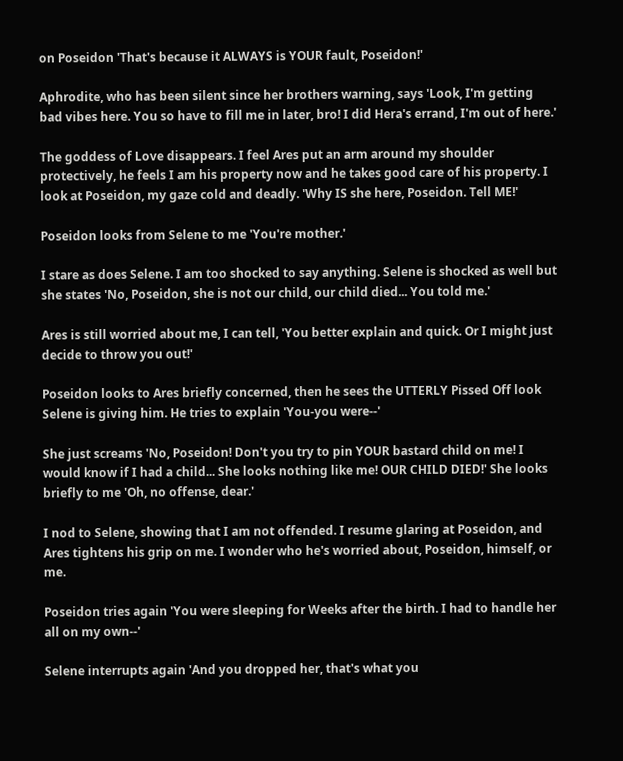on Poseidon 'That's because it ALWAYS is YOUR fault, Poseidon!'

Aphrodite, who has been silent since her brothers warning, says 'Look, I'm getting bad vibes here. You so have to fill me in later, bro! I did Hera's errand, I'm out of here.'

The goddess of Love disappears. I feel Ares put an arm around my shoulder protectively, he feels I am his property now and he takes good care of his property. I look at Poseidon, my gaze cold and deadly. 'Why IS she here, Poseidon. Tell ME!'

Poseidon looks from Selene to me 'You're mother.'

I stare as does Selene. I am too shocked to say anything. Selene is shocked as well but she states 'No, Poseidon, she is not our child, our child died... You told me.'

Ares is still worried about me, I can tell, 'You better explain and quick. Or I might just decide to throw you out!'

Poseidon looks to Ares briefly concerned, then he sees the UTTERLY Pissed Off look Selene is giving him. He tries to explain 'You-you were--'

She just screams 'No, Poseidon! Don't you try to pin YOUR bastard child on me! I would know if I had a child... She looks nothing like me! OUR CHILD DIED!' She looks briefly to me 'Oh, no offense, dear.'

I nod to Selene, showing that I am not offended. I resume glaring at Poseidon, and Ares tightens his grip on me. I wonder who he's worried about, Poseidon, himself, or me.

Poseidon tries again 'You were sleeping for Weeks after the birth. I had to handle her all on my own--'

Selene interrupts again 'And you dropped her, that's what you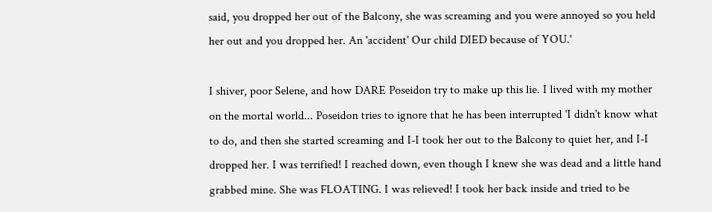said, you dropped her out of the Balcony, she was screaming and you were annoyed so you held her out and you dropped her. An 'accident' Our child DIED because of YOU.'

I shiver, poor Selene, and how DARE Poseidon try to make up this lie. I lived with my mother on the mortal world... Poseidon tries to ignore that he has been interrupted 'I didn't know what to do, and then she started screaming and I-I took her out to the Balcony to quiet her, and I-I dropped her. I was terrified! I reached down, even though I knew she was dead and a little hand grabbed mine. She was FLOATING. I was relieved! I took her back inside and tried to be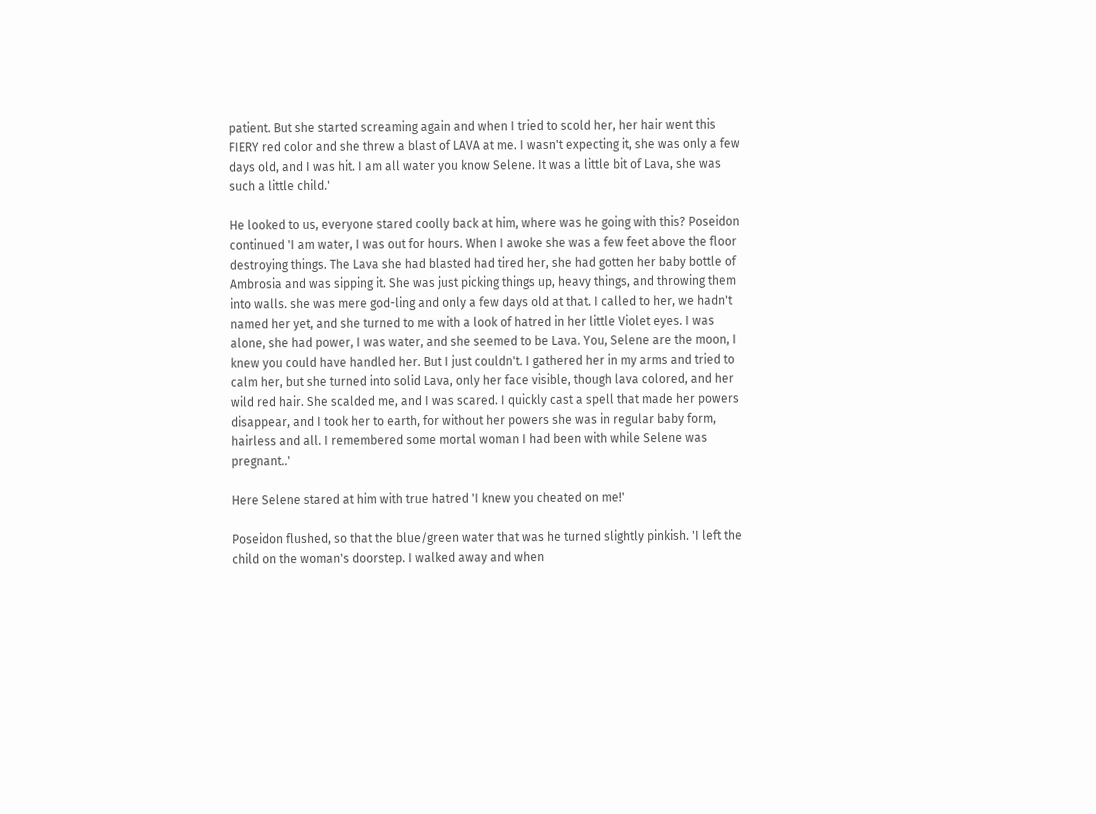patient. But she started screaming again and when I tried to scold her, her hair went this FIERY red color and she threw a blast of LAVA at me. I wasn't expecting it, she was only a few days old, and I was hit. I am all water you know Selene. It was a little bit of Lava, she was such a little child.'

He looked to us, everyone stared coolly back at him, where was he going with this? Poseidon continued 'I am water, I was out for hours. When I awoke she was a few feet above the floor destroying things. The Lava she had blasted had tired her, she had gotten her baby bottle of Ambrosia and was sipping it. She was just picking things up, heavy things, and throwing them into walls. she was mere god-ling and only a few days old at that. I called to her, we hadn't named her yet, and she turned to me with a look of hatred in her little Violet eyes. I was alone, she had power, I was water, and she seemed to be Lava. You, Selene are the moon, I knew you could have handled her. But I just couldn't. I gathered her in my arms and tried to calm her, but she turned into solid Lava, only her face visible, though lava colored, and her wild red hair. She scalded me, and I was scared. I quickly cast a spell that made her powers disappear, and I took her to earth, for without her powers she was in regular baby form, hairless and all. I remembered some mortal woman I had been with while Selene was pregnant..'

Here Selene stared at him with true hatred 'I knew you cheated on me!'

Poseidon flushed, so that the blue/green water that was he turned slightly pinkish. 'I left the child on the woman's doorstep. I walked away and when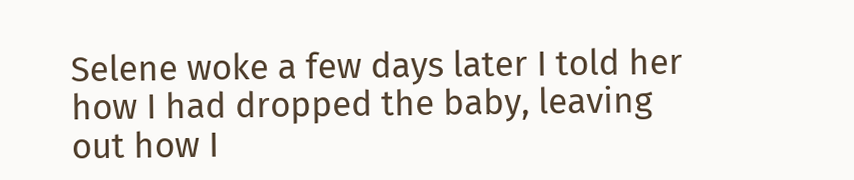Selene woke a few days later I told her how I had dropped the baby, leaving out how I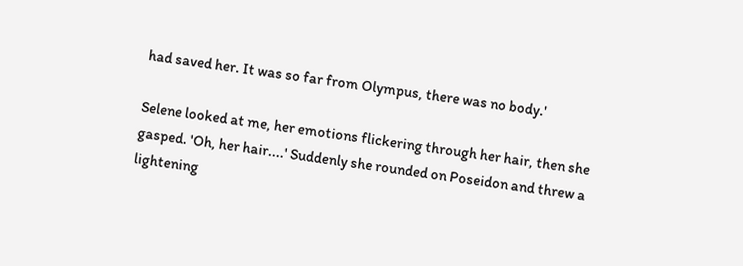had saved her. It was so far from Olympus, there was no body.'

Selene looked at me, her emotions flickering through her hair, then she gasped. 'Oh, her hair....' Suddenly she rounded on Poseidon and threw a lightening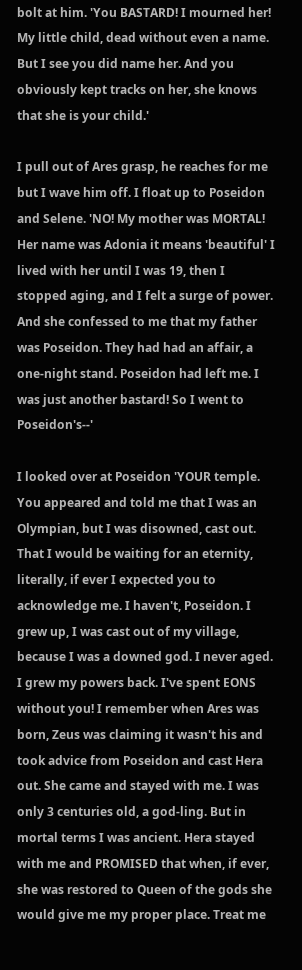bolt at him. 'You BASTARD! I mourned her! My little child, dead without even a name. But I see you did name her. And you obviously kept tracks on her, she knows that she is your child.'

I pull out of Ares grasp, he reaches for me but I wave him off. I float up to Poseidon and Selene. 'NO! My mother was MORTAL! Her name was Adonia it means 'beautiful' I lived with her until I was 19, then I stopped aging, and I felt a surge of power. And she confessed to me that my father was Poseidon. They had had an affair, a one-night stand. Poseidon had left me. I was just another bastard! So I went to Poseidon's--'

I looked over at Poseidon 'YOUR temple. You appeared and told me that I was an Olympian, but I was disowned, cast out. That I would be waiting for an eternity, literally, if ever I expected you to acknowledge me. I haven't, Poseidon. I grew up, I was cast out of my village, because I was a downed god. I never aged. I grew my powers back. I've spent EONS without you! I remember when Ares was born, Zeus was claiming it wasn't his and took advice from Poseidon and cast Hera out. She came and stayed with me. I was only 3 centuries old, a god-ling. But in mortal terms I was ancient. Hera stayed with me and PROMISED that when, if ever, she was restored to Queen of the gods she would give me my proper place. Treat me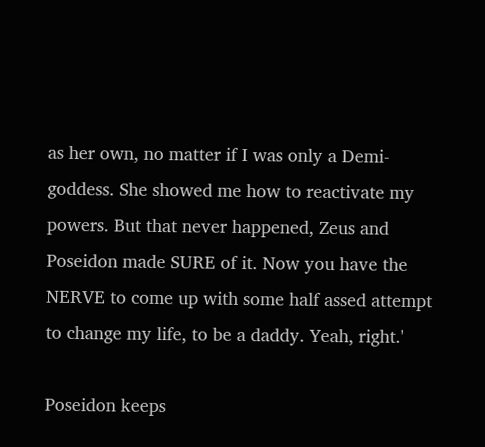as her own, no matter if I was only a Demi-goddess. She showed me how to reactivate my powers. But that never happened, Zeus and Poseidon made SURE of it. Now you have the NERVE to come up with some half assed attempt to change my life, to be a daddy. Yeah, right.'

Poseidon keeps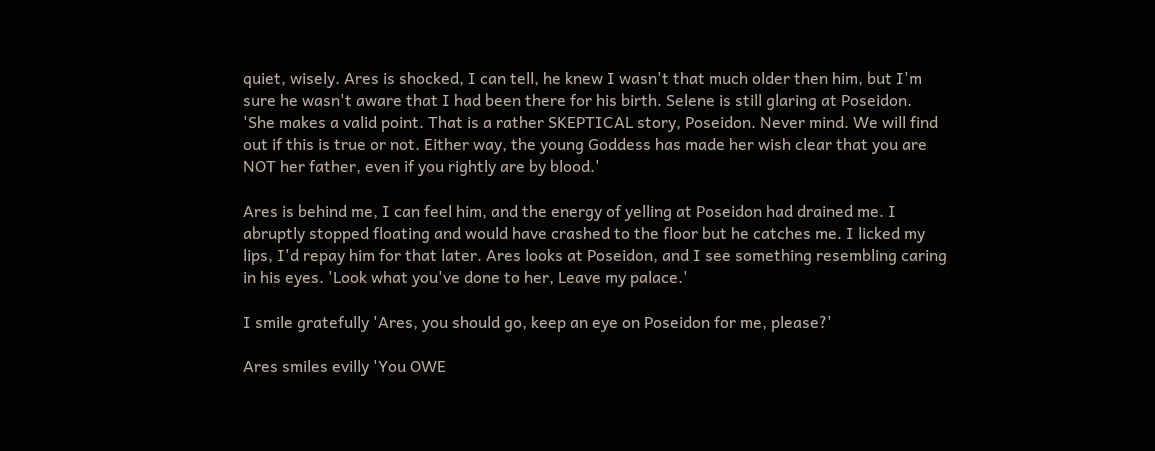quiet, wisely. Ares is shocked, I can tell, he knew I wasn't that much older then him, but I'm sure he wasn't aware that I had been there for his birth. Selene is still glaring at Poseidon. 'She makes a valid point. That is a rather SKEPTICAL story, Poseidon. Never mind. We will find out if this is true or not. Either way, the young Goddess has made her wish clear that you are NOT her father, even if you rightly are by blood.'

Ares is behind me, I can feel him, and the energy of yelling at Poseidon had drained me. I abruptly stopped floating and would have crashed to the floor but he catches me. I licked my lips, I'd repay him for that later. Ares looks at Poseidon, and I see something resembling caring in his eyes. 'Look what you've done to her, Leave my palace.'

I smile gratefully 'Ares, you should go, keep an eye on Poseidon for me, please?'

Ares smiles evilly 'You OWE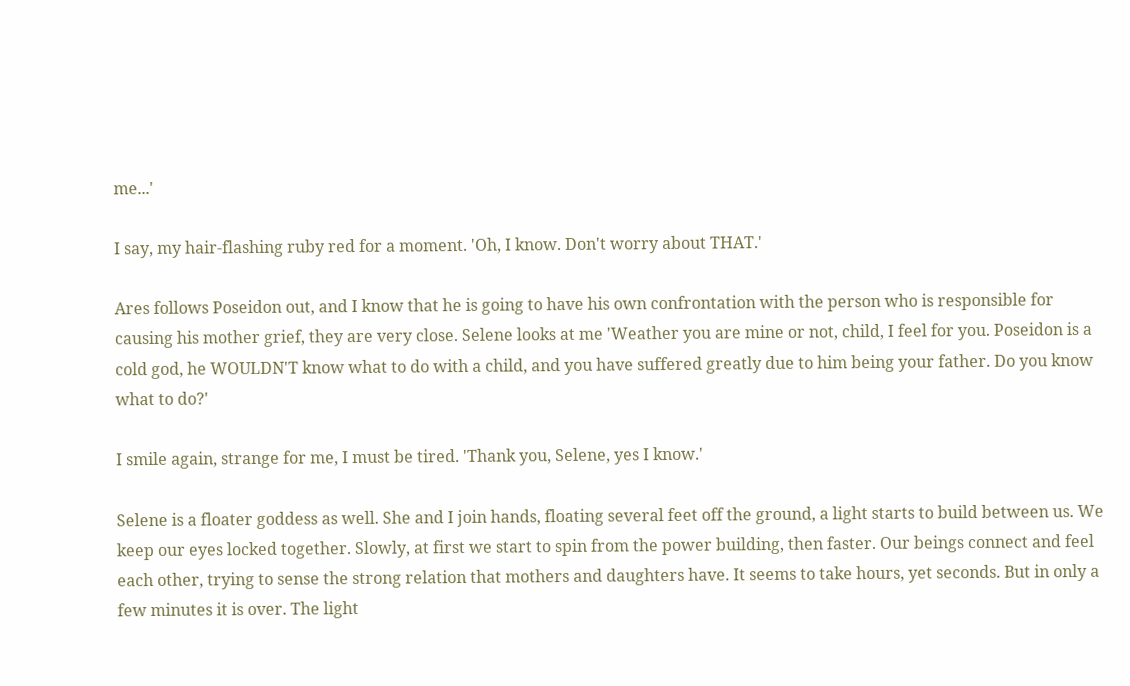me...'

I say, my hair-flashing ruby red for a moment. 'Oh, I know. Don't worry about THAT.'

Ares follows Poseidon out, and I know that he is going to have his own confrontation with the person who is responsible for causing his mother grief, they are very close. Selene looks at me 'Weather you are mine or not, child, I feel for you. Poseidon is a cold god, he WOULDN'T know what to do with a child, and you have suffered greatly due to him being your father. Do you know what to do?'

I smile again, strange for me, I must be tired. 'Thank you, Selene, yes I know.'

Selene is a floater goddess as well. She and I join hands, floating several feet off the ground, a light starts to build between us. We keep our eyes locked together. Slowly, at first we start to spin from the power building, then faster. Our beings connect and feel each other, trying to sense the strong relation that mothers and daughters have. It seems to take hours, yet seconds. But in only a few minutes it is over. The light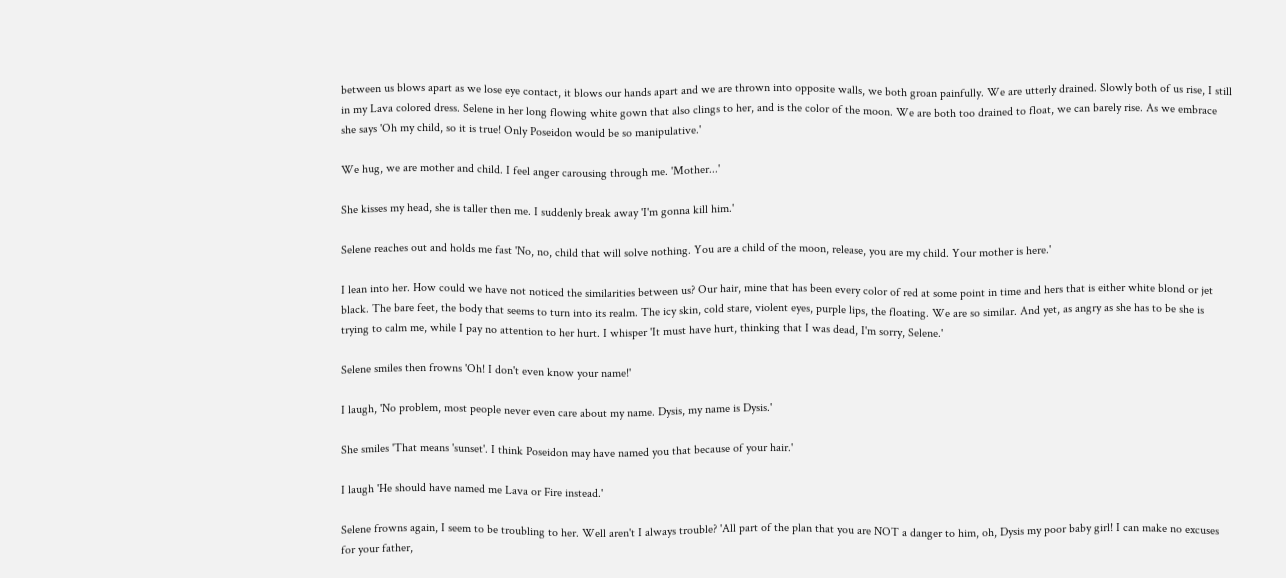between us blows apart as we lose eye contact, it blows our hands apart and we are thrown into opposite walls, we both groan painfully. We are utterly drained. Slowly both of us rise, I still in my Lava colored dress. Selene in her long flowing white gown that also clings to her, and is the color of the moon. We are both too drained to float, we can barely rise. As we embrace she says 'Oh my child, so it is true! Only Poseidon would be so manipulative.'

We hug, we are mother and child. I feel anger carousing through me. 'Mother...'

She kisses my head, she is taller then me. I suddenly break away 'I'm gonna kill him.'

Selene reaches out and holds me fast 'No, no, child that will solve nothing. You are a child of the moon, release, you are my child. Your mother is here.'

I lean into her. How could we have not noticed the similarities between us? Our hair, mine that has been every color of red at some point in time and hers that is either white blond or jet black. The bare feet, the body that seems to turn into its realm. The icy skin, cold stare, violent eyes, purple lips, the floating. We are so similar. And yet, as angry as she has to be she is trying to calm me, while I pay no attention to her hurt. I whisper 'It must have hurt, thinking that I was dead, I'm sorry, Selene.'

Selene smiles then frowns 'Oh! I don't even know your name!'

I laugh, 'No problem, most people never even care about my name. Dysis, my name is Dysis.'

She smiles 'That means 'sunset'. I think Poseidon may have named you that because of your hair.'

I laugh 'He should have named me Lava or Fire instead.'

Selene frowns again, I seem to be troubling to her. Well aren't I always trouble? 'All part of the plan that you are NOT a danger to him, oh, Dysis my poor baby girl! I can make no excuses for your father,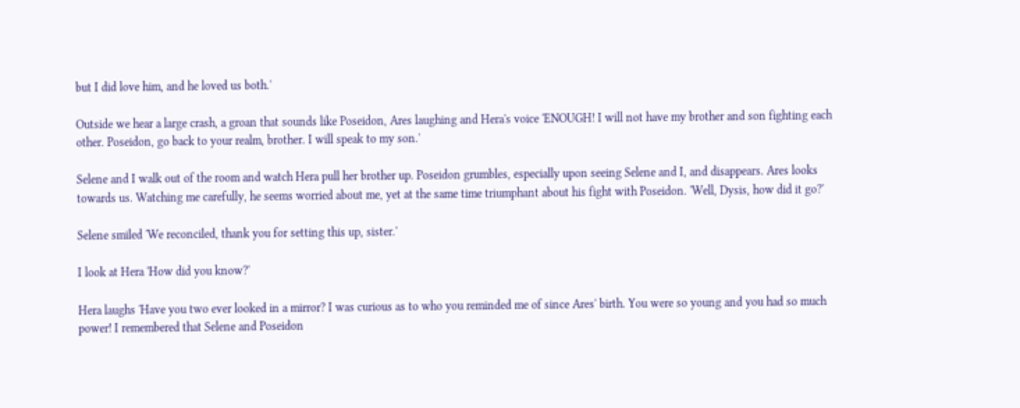but I did love him, and he loved us both.'

Outside we hear a large crash, a groan that sounds like Poseidon, Ares laughing and Hera's voice 'ENOUGH! I will not have my brother and son fighting each other. Poseidon, go back to your realm, brother. I will speak to my son.'

Selene and I walk out of the room and watch Hera pull her brother up. Poseidon grumbles, especially upon seeing Selene and I, and disappears. Ares looks towards us. Watching me carefully, he seems worried about me, yet at the same time triumphant about his fight with Poseidon. 'Well, Dysis, how did it go?'

Selene smiled 'We reconciled, thank you for setting this up, sister.'

I look at Hera 'How did you know?'

Hera laughs 'Have you two ever looked in a mirror? I was curious as to who you reminded me of since Ares' birth. You were so young and you had so much power! I remembered that Selene and Poseidon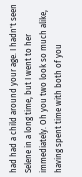had had a child around your age. I hadn't seen Selene in a long time, but I went to her immediately. Oh you two look so much alike, having spent time with both of you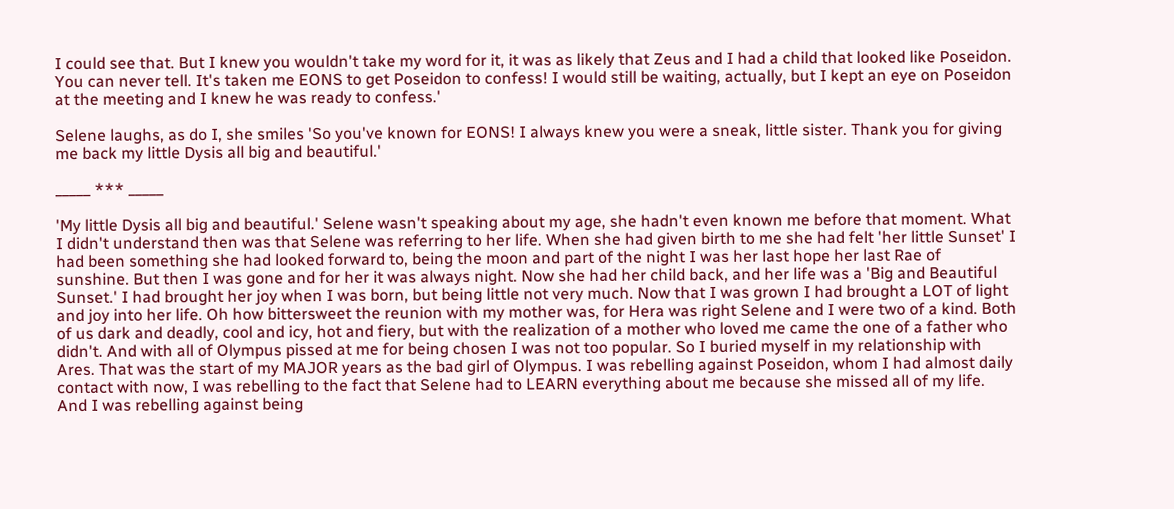I could see that. But I knew you wouldn't take my word for it, it was as likely that Zeus and I had a child that looked like Poseidon. You can never tell. It's taken me EONS to get Poseidon to confess! I would still be waiting, actually, but I kept an eye on Poseidon at the meeting and I knew he was ready to confess.'

Selene laughs, as do I, she smiles 'So you've known for EONS! I always knew you were a sneak, little sister. Thank you for giving me back my little Dysis all big and beautiful.'

_____ *** _____

'My little Dysis all big and beautiful.' Selene wasn't speaking about my age, she hadn't even known me before that moment. What I didn't understand then was that Selene was referring to her life. When she had given birth to me she had felt 'her little Sunset' I had been something she had looked forward to, being the moon and part of the night I was her last hope her last Rae of sunshine. But then I was gone and for her it was always night. Now she had her child back, and her life was a 'Big and Beautiful Sunset.' I had brought her joy when I was born, but being little not very much. Now that I was grown I had brought a LOT of light and joy into her life. Oh how bittersweet the reunion with my mother was, for Hera was right Selene and I were two of a kind. Both of us dark and deadly, cool and icy, hot and fiery, but with the realization of a mother who loved me came the one of a father who didn't. And with all of Olympus pissed at me for being chosen I was not too popular. So I buried myself in my relationship with Ares. That was the start of my MAJOR years as the bad girl of Olympus. I was rebelling against Poseidon, whom I had almost daily contact with now, I was rebelling to the fact that Selene had to LEARN everything about me because she missed all of my life. And I was rebelling against being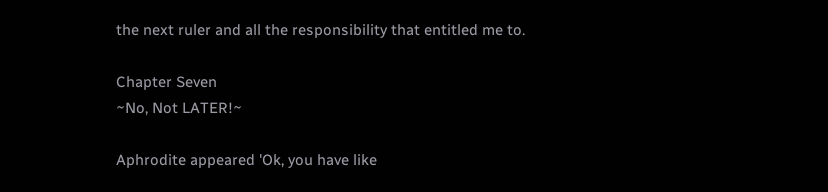the next ruler and all the responsibility that entitled me to.

Chapter Seven
~No, Not LATER!~

Aphrodite appeared 'Ok, you have like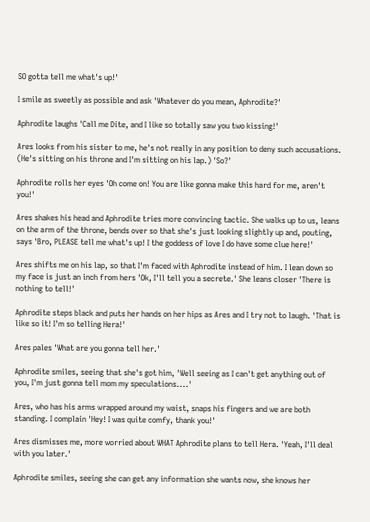SO gotta tell me what's up!'

I smile as sweetly as possible and ask 'Whatever do you mean, Aphrodite?'

Aphrodite laughs 'Call me Dite, and I like so totally saw you two kissing!'

Ares looks from his sister to me, he's not really in any position to deny such accusations. (He's sitting on his throne and I'm sitting on his lap.) 'So?'

Aphrodite rolls her eyes 'Oh come on! You are like gonna make this hard for me, aren't you!'

Ares shakes his head and Aphrodite tries more convincing tactic. She walks up to us, leans on the arm of the throne, bends over so that she's just looking slightly up and, pouting, says 'Bro, PLEASE tell me what's up! I the goddess of love I do have some clue here!'

Ares shifts me on his lap, so that I'm faced with Aphrodite instead of him. I lean down so my face is just an inch from hers 'Ok, I'll tell you a secrete.' She leans closer 'There is nothing to tell!'

Aphrodite steps black and puts her hands on her hips as Ares and I try not to laugh. 'That is like so it! I'm so telling Hera!'

Ares pales 'What are you gonna tell her.'

Aphrodite smiles, seeing that she's got him, 'Well seeing as I can't get anything out of you, I'm just gonna tell mom my speculations....'

Ares, who has his arms wrapped around my waist, snaps his fingers and we are both standing. I complain 'Hey! I was quite comfy, thank you!'

Ares dismisses me, more worried about WHAT Aphrodite plans to tell Hera. 'Yeah, I'll deal with you later.'

Aphrodite smiles, seeing she can get any information she wants now, she knows her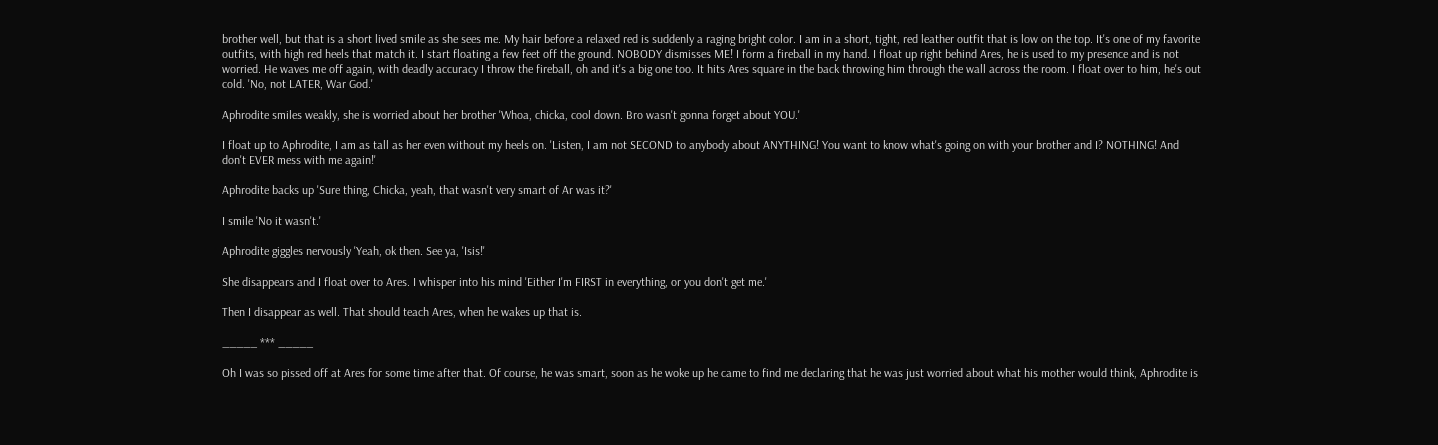brother well, but that is a short lived smile as she sees me. My hair before a relaxed red is suddenly a raging bright color. I am in a short, tight, red leather outfit that is low on the top. It's one of my favorite outfits, with high red heels that match it. I start floating a few feet off the ground. NOBODY dismisses ME! I form a fireball in my hand. I float up right behind Ares, he is used to my presence and is not worried. He waves me off again, with deadly accuracy I throw the fireball, oh and it's a big one too. It hits Ares square in the back throwing him through the wall across the room. I float over to him, he's out cold. 'No, not LATER, War God.'

Aphrodite smiles weakly, she is worried about her brother 'Whoa, chicka, cool down. Bro wasn't gonna forget about YOU.'

I float up to Aphrodite, I am as tall as her even without my heels on. 'Listen, I am not SECOND to anybody about ANYTHING! You want to know what's going on with your brother and I? NOTHING! And don't EVER mess with me again!'

Aphrodite backs up 'Sure thing, Chicka, yeah, that wasn't very smart of Ar was it?'

I smile 'No it wasn't.'

Aphrodite giggles nervously 'Yeah, ok then. See ya, 'Isis!'

She disappears and I float over to Ares. I whisper into his mind 'Either I'm FIRST in everything, or you don't get me.'

Then I disappear as well. That should teach Ares, when he wakes up that is.

_____ *** _____

Oh I was so pissed off at Ares for some time after that. Of course, he was smart, soon as he woke up he came to find me declaring that he was just worried about what his mother would think, Aphrodite is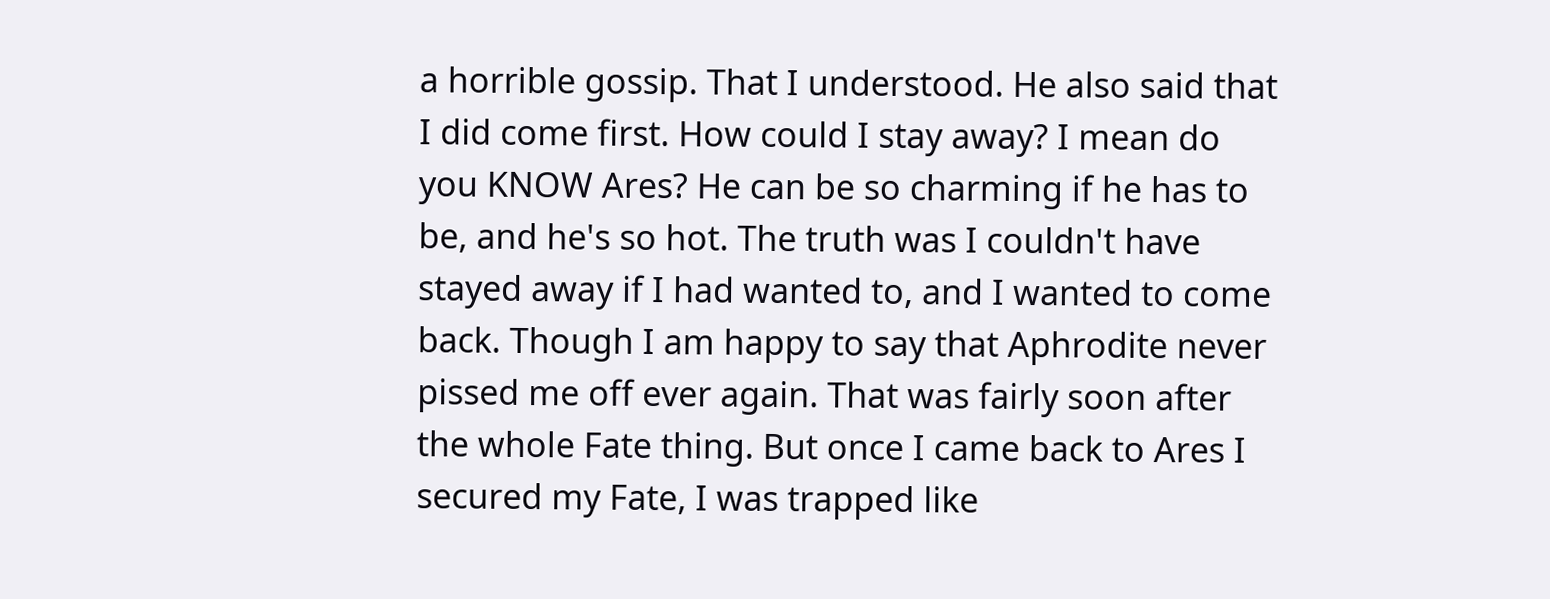a horrible gossip. That I understood. He also said that I did come first. How could I stay away? I mean do you KNOW Ares? He can be so charming if he has to be, and he's so hot. The truth was I couldn't have stayed away if I had wanted to, and I wanted to come back. Though I am happy to say that Aphrodite never pissed me off ever again. That was fairly soon after the whole Fate thing. But once I came back to Ares I secured my Fate, I was trapped like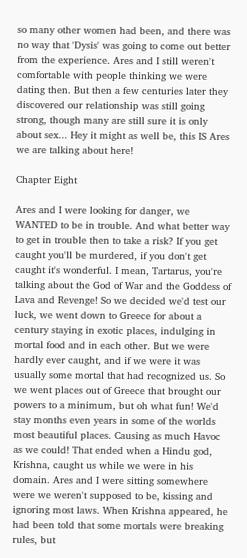so many other women had been, and there was no way that 'Dysis' was going to come out better from the experience. Ares and I still weren't comfortable with people thinking we were dating then. But then a few centuries later they discovered our relationship was still going strong, though many are still sure it is only about sex... Hey it might as well be, this IS Ares we are talking about here!

Chapter Eight

Ares and I were looking for danger, we WANTED to be in trouble. And what better way to get in trouble then to take a risk? If you get caught you'll be murdered, if you don't get caught it's wonderful. I mean, Tartarus, you're talking about the God of War and the Goddess of Lava and Revenge! So we decided we'd test our luck, we went down to Greece for about a century staying in exotic places, indulging in mortal food and in each other. But we were hardly ever caught, and if we were it was usually some mortal that had recognized us. So we went places out of Greece that brought our powers to a minimum, but oh what fun! We'd stay months even years in some of the worlds most beautiful places. Causing as much Havoc as we could! That ended when a Hindu god, Krishna, caught us while we were in his domain. Ares and I were sitting somewhere were we weren't supposed to be, kissing and ignoring most laws. When Krishna appeared, he had been told that some mortals were breaking rules, but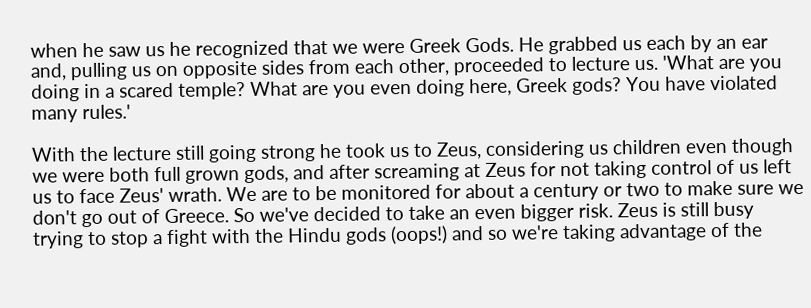when he saw us he recognized that we were Greek Gods. He grabbed us each by an ear and, pulling us on opposite sides from each other, proceeded to lecture us. 'What are you doing in a scared temple? What are you even doing here, Greek gods? You have violated many rules.'

With the lecture still going strong he took us to Zeus, considering us children even though we were both full grown gods, and after screaming at Zeus for not taking control of us left us to face Zeus' wrath. We are to be monitored for about a century or two to make sure we don't go out of Greece. So we've decided to take an even bigger risk. Zeus is still busy trying to stop a fight with the Hindu gods (oops!) and so we're taking advantage of the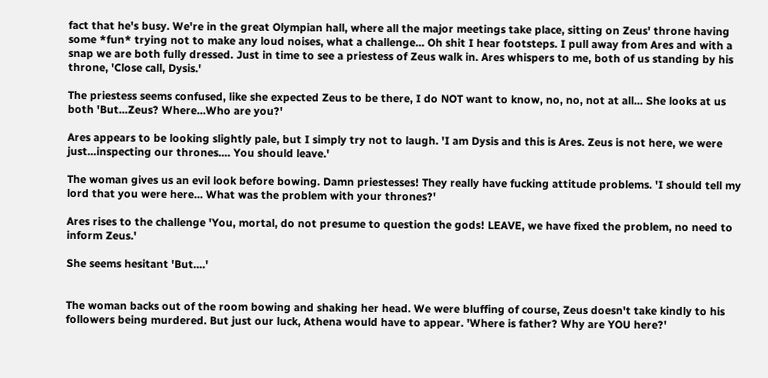fact that he's busy. We're in the great Olympian hall, where all the major meetings take place, sitting on Zeus' throne having some *fun* trying not to make any loud noises, what a challenge... Oh shit I hear footsteps. I pull away from Ares and with a snap we are both fully dressed. Just in time to see a priestess of Zeus walk in. Ares whispers to me, both of us standing by his throne, 'Close call, Dysis.'

The priestess seems confused, like she expected Zeus to be there, I do NOT want to know, no, no, not at all... She looks at us both 'But...Zeus? Where...Who are you?'

Ares appears to be looking slightly pale, but I simply try not to laugh. 'I am Dysis and this is Ares. Zeus is not here, we were just...inspecting our thrones.... You should leave.'

The woman gives us an evil look before bowing. Damn priestesses! They really have fucking attitude problems. 'I should tell my lord that you were here... What was the problem with your thrones?'

Ares rises to the challenge 'You, mortal, do not presume to question the gods! LEAVE, we have fixed the problem, no need to inform Zeus.'

She seems hesitant 'But....'


The woman backs out of the room bowing and shaking her head. We were bluffing of course, Zeus doesn't take kindly to his followers being murdered. But just our luck, Athena would have to appear. 'Where is father? Why are YOU here?'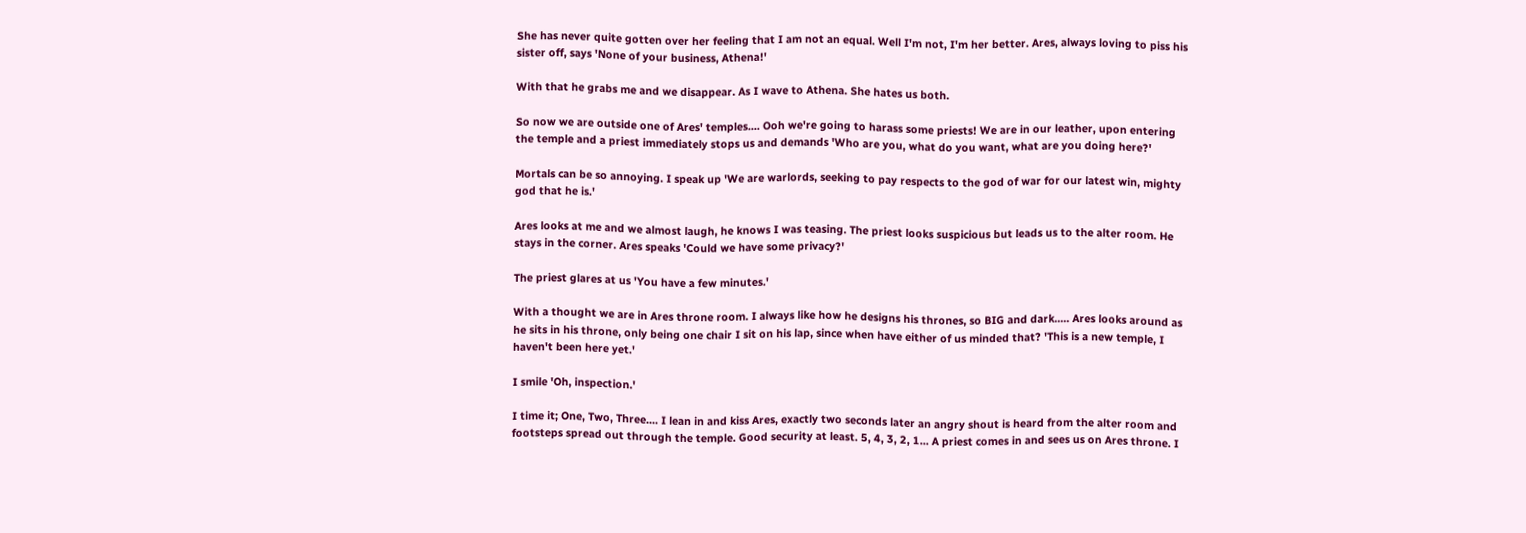She has never quite gotten over her feeling that I am not an equal. Well I'm not, I'm her better. Ares, always loving to piss his sister off, says 'None of your business, Athena!'

With that he grabs me and we disappear. As I wave to Athena. She hates us both.

So now we are outside one of Ares' temples.... Ooh we're going to harass some priests! We are in our leather, upon entering the temple and a priest immediately stops us and demands 'Who are you, what do you want, what are you doing here?'

Mortals can be so annoying. I speak up 'We are warlords, seeking to pay respects to the god of war for our latest win, mighty god that he is.'

Ares looks at me and we almost laugh, he knows I was teasing. The priest looks suspicious but leads us to the alter room. He stays in the corner. Ares speaks 'Could we have some privacy?'

The priest glares at us 'You have a few minutes.'

With a thought we are in Ares throne room. I always like how he designs his thrones, so BIG and dark..... Ares looks around as he sits in his throne, only being one chair I sit on his lap, since when have either of us minded that? 'This is a new temple, I haven't been here yet.'

I smile 'Oh, inspection.'

I time it; One, Two, Three.... I lean in and kiss Ares, exactly two seconds later an angry shout is heard from the alter room and footsteps spread out through the temple. Good security at least. 5, 4, 3, 2, 1... A priest comes in and sees us on Ares throne. I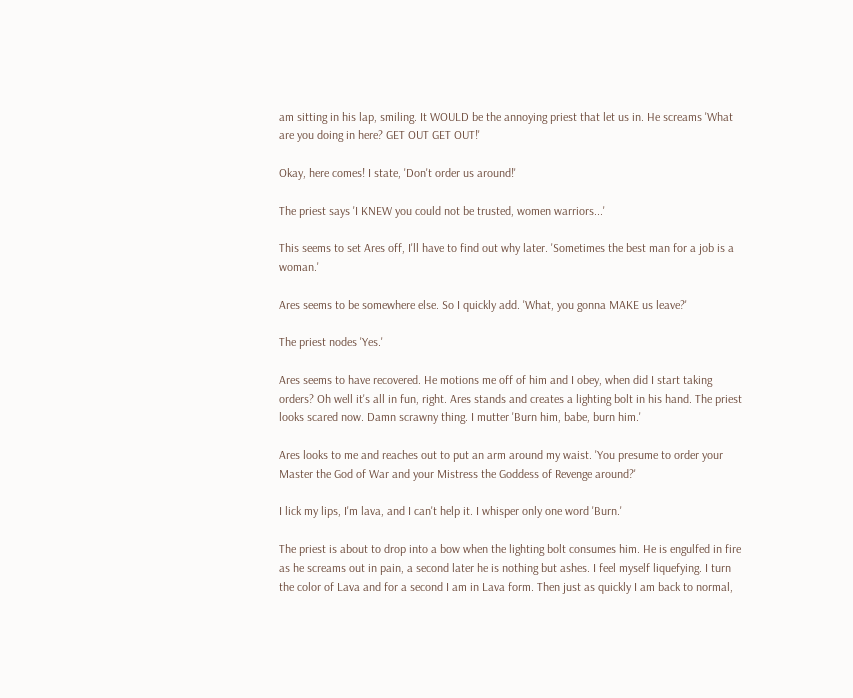am sitting in his lap, smiling. It WOULD be the annoying priest that let us in. He screams 'What are you doing in here? GET OUT GET OUT!'

Okay, here comes! I state, 'Don't order us around!'

The priest says 'I KNEW you could not be trusted, women warriors...'

This seems to set Ares off, I'll have to find out why later. 'Sometimes the best man for a job is a woman.'

Ares seems to be somewhere else. So I quickly add. 'What, you gonna MAKE us leave?'

The priest nodes 'Yes.'

Ares seems to have recovered. He motions me off of him and I obey, when did I start taking orders? Oh well it's all in fun, right. Ares stands and creates a lighting bolt in his hand. The priest looks scared now. Damn scrawny thing. I mutter 'Burn him, babe, burn him.'

Ares looks to me and reaches out to put an arm around my waist. 'You presume to order your Master the God of War and your Mistress the Goddess of Revenge around?'

I lick my lips, I'm lava, and I can't help it. I whisper only one word 'Burn.'

The priest is about to drop into a bow when the lighting bolt consumes him. He is engulfed in fire as he screams out in pain, a second later he is nothing but ashes. I feel myself liquefying. I turn the color of Lava and for a second I am in Lava form. Then just as quickly I am back to normal,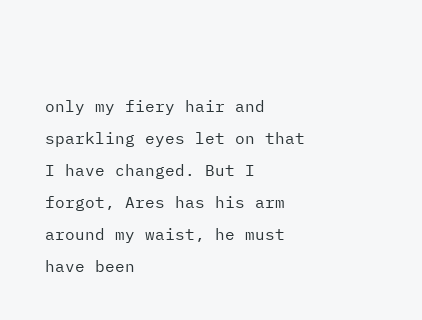only my fiery hair and sparkling eyes let on that I have changed. But I forgot, Ares has his arm around my waist, he must have been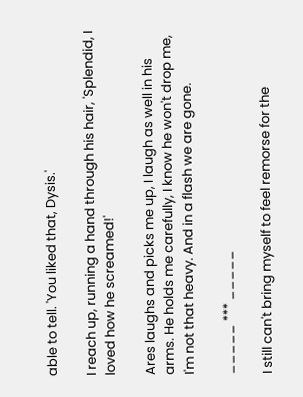able to tell. 'You liked that, Dysis.'

I reach up, running a hand through his hair, 'Splendid, I loved how he screamed!'

Ares laughs and picks me up, I laugh as well in his arms. He holds me carefully, I know he won't drop me, I'm not that heavy. And in a flash we are gone.

_____ *** _____

I still can't bring myself to feel remorse for the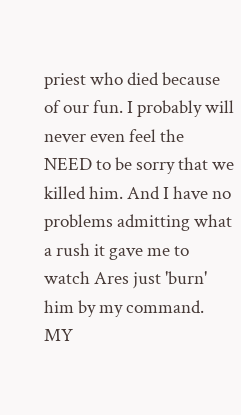priest who died because of our fun. I probably will never even feel the NEED to be sorry that we killed him. And I have no problems admitting what a rush it gave me to watch Ares just 'burn' him by my command. MY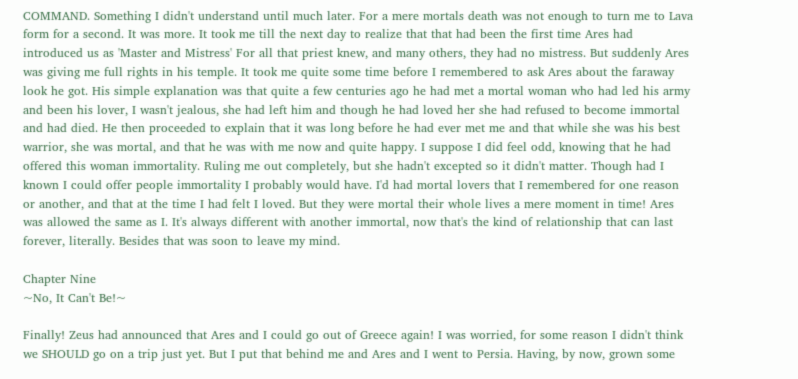COMMAND. Something I didn't understand until much later. For a mere mortals death was not enough to turn me to Lava form for a second. It was more. It took me till the next day to realize that that had been the first time Ares had introduced us as 'Master and Mistress' For all that priest knew, and many others, they had no mistress. But suddenly Ares was giving me full rights in his temple. It took me quite some time before I remembered to ask Ares about the faraway look he got. His simple explanation was that quite a few centuries ago he had met a mortal woman who had led his army and been his lover, I wasn't jealous, she had left him and though he had loved her she had refused to become immortal and had died. He then proceeded to explain that it was long before he had ever met me and that while she was his best warrior, she was mortal, and that he was with me now and quite happy. I suppose I did feel odd, knowing that he had offered this woman immortality. Ruling me out completely, but she hadn't excepted so it didn't matter. Though had I known I could offer people immortality I probably would have. I'd had mortal lovers that I remembered for one reason or another, and that at the time I had felt I loved. But they were mortal their whole lives a mere moment in time! Ares was allowed the same as I. It's always different with another immortal, now that's the kind of relationship that can last forever, literally. Besides that was soon to leave my mind.

Chapter Nine
~No, It Can't Be!~

Finally! Zeus had announced that Ares and I could go out of Greece again! I was worried, for some reason I didn't think we SHOULD go on a trip just yet. But I put that behind me and Ares and I went to Persia. Having, by now, grown some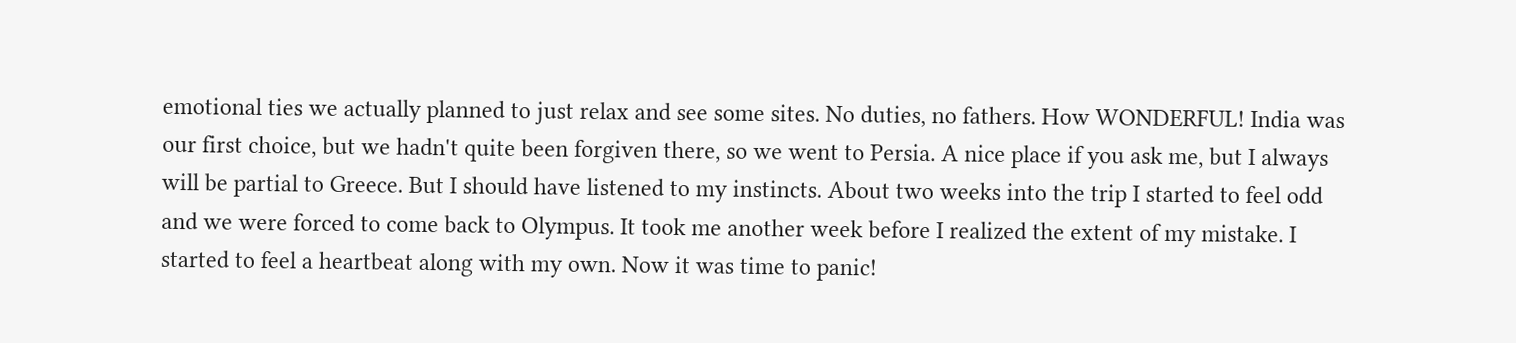emotional ties we actually planned to just relax and see some sites. No duties, no fathers. How WONDERFUL! India was our first choice, but we hadn't quite been forgiven there, so we went to Persia. A nice place if you ask me, but I always will be partial to Greece. But I should have listened to my instincts. About two weeks into the trip I started to feel odd and we were forced to come back to Olympus. It took me another week before I realized the extent of my mistake. I started to feel a heartbeat along with my own. Now it was time to panic!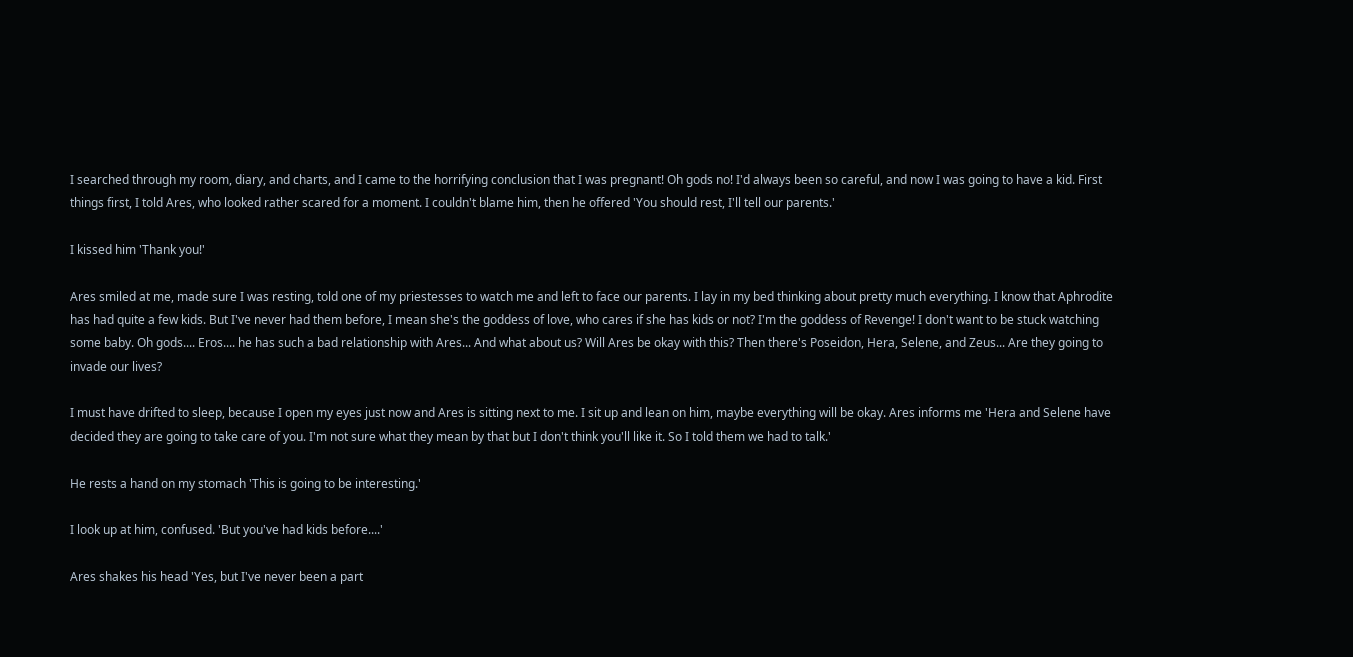I searched through my room, diary, and charts, and I came to the horrifying conclusion that I was pregnant! Oh gods no! I'd always been so careful, and now I was going to have a kid. First things first, I told Ares, who looked rather scared for a moment. I couldn't blame him, then he offered 'You should rest, I'll tell our parents.'

I kissed him 'Thank you!'

Ares smiled at me, made sure I was resting, told one of my priestesses to watch me and left to face our parents. I lay in my bed thinking about pretty much everything. I know that Aphrodite has had quite a few kids. But I've never had them before, I mean she's the goddess of love, who cares if she has kids or not? I'm the goddess of Revenge! I don't want to be stuck watching some baby. Oh gods.... Eros.... he has such a bad relationship with Ares... And what about us? Will Ares be okay with this? Then there's Poseidon, Hera, Selene, and Zeus... Are they going to invade our lives?

I must have drifted to sleep, because I open my eyes just now and Ares is sitting next to me. I sit up and lean on him, maybe everything will be okay. Ares informs me 'Hera and Selene have decided they are going to take care of you. I'm not sure what they mean by that but I don't think you'll like it. So I told them we had to talk.'

He rests a hand on my stomach 'This is going to be interesting.'

I look up at him, confused. 'But you've had kids before....'

Ares shakes his head 'Yes, but I've never been a part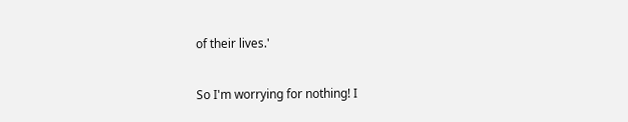of their lives.'

So I'm worrying for nothing! I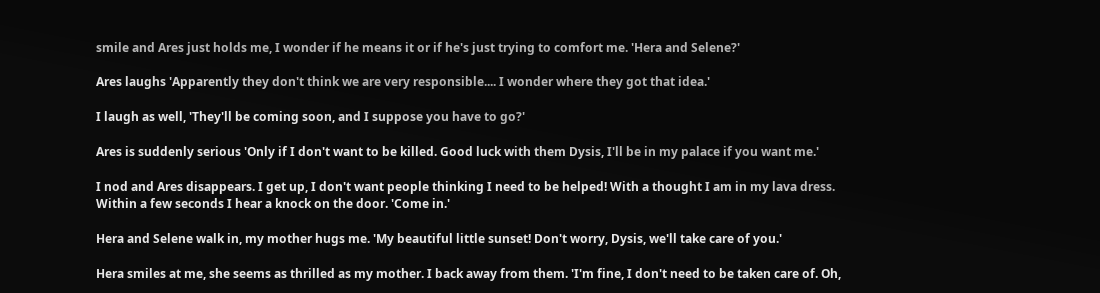smile and Ares just holds me, I wonder if he means it or if he's just trying to comfort me. 'Hera and Selene?'

Ares laughs 'Apparently they don't think we are very responsible.... I wonder where they got that idea.'

I laugh as well, 'They'll be coming soon, and I suppose you have to go?'

Ares is suddenly serious 'Only if I don't want to be killed. Good luck with them Dysis, I'll be in my palace if you want me.'

I nod and Ares disappears. I get up, I don't want people thinking I need to be helped! With a thought I am in my lava dress. Within a few seconds I hear a knock on the door. 'Come in.'

Hera and Selene walk in, my mother hugs me. 'My beautiful little sunset! Don't worry, Dysis, we'll take care of you.'

Hera smiles at me, she seems as thrilled as my mother. I back away from them. 'I'm fine, I don't need to be taken care of. Oh,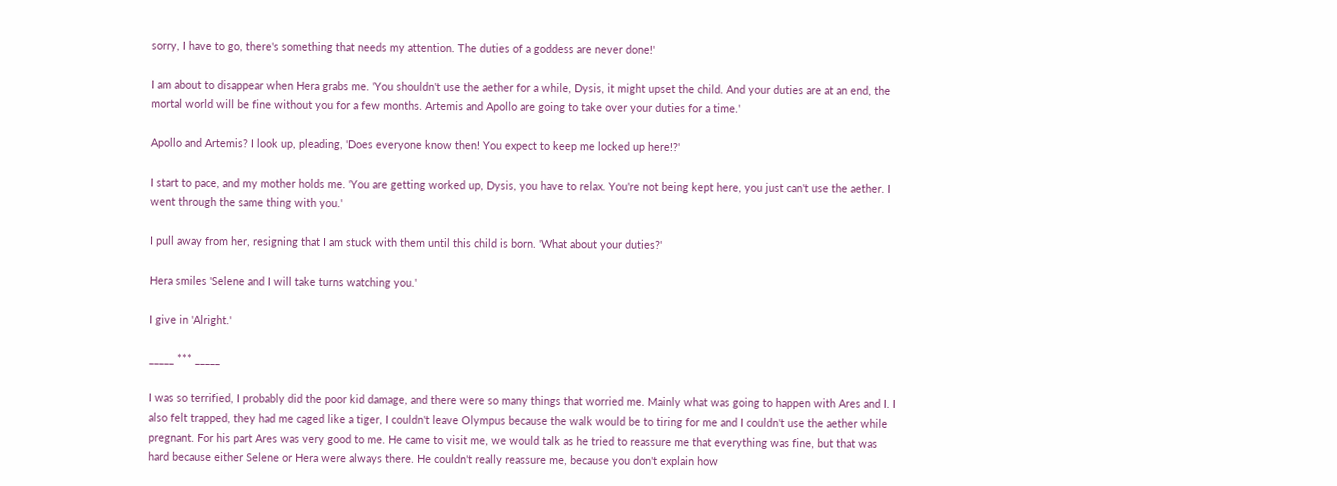sorry, I have to go, there's something that needs my attention. The duties of a goddess are never done!'

I am about to disappear when Hera grabs me. 'You shouldn't use the aether for a while, Dysis, it might upset the child. And your duties are at an end, the mortal world will be fine without you for a few months. Artemis and Apollo are going to take over your duties for a time.'

Apollo and Artemis? I look up, pleading, 'Does everyone know then! You expect to keep me locked up here!?'

I start to pace, and my mother holds me. 'You are getting worked up, Dysis, you have to relax. You're not being kept here, you just can't use the aether. I went through the same thing with you.'

I pull away from her, resigning that I am stuck with them until this child is born. 'What about your duties?'

Hera smiles 'Selene and I will take turns watching you.'

I give in 'Alright.'

_____ *** _____

I was so terrified, I probably did the poor kid damage, and there were so many things that worried me. Mainly what was going to happen with Ares and I. I also felt trapped, they had me caged like a tiger, I couldn't leave Olympus because the walk would be to tiring for me and I couldn't use the aether while pregnant. For his part Ares was very good to me. He came to visit me, we would talk as he tried to reassure me that everything was fine, but that was hard because either Selene or Hera were always there. He couldn't really reassure me, because you don't explain how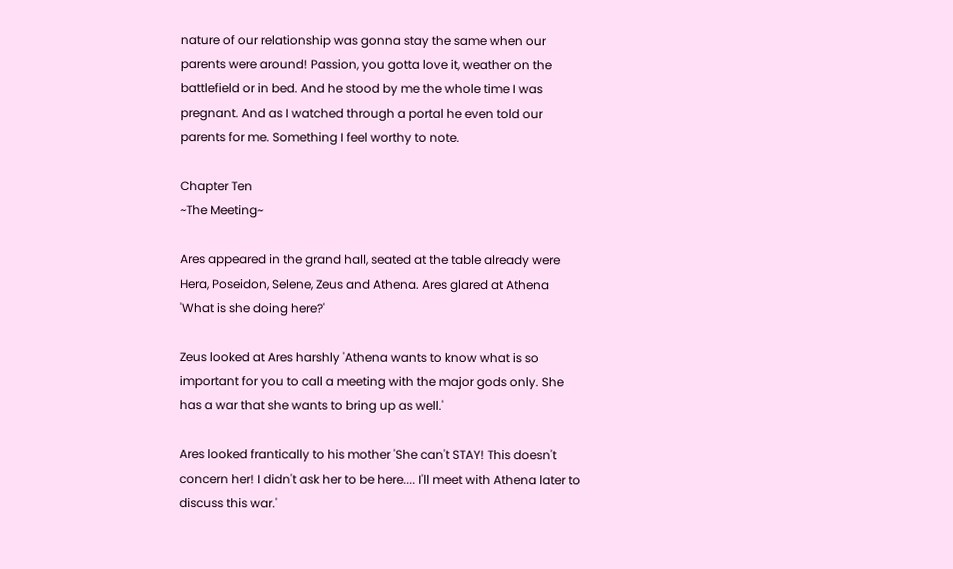nature of our relationship was gonna stay the same when our parents were around! Passion, you gotta love it, weather on the battlefield or in bed. And he stood by me the whole time I was pregnant. And as I watched through a portal he even told our parents for me. Something I feel worthy to note.

Chapter Ten
~The Meeting~

Ares appeared in the grand hall, seated at the table already were Hera, Poseidon, Selene, Zeus and Athena. Ares glared at Athena 'What is she doing here?'

Zeus looked at Ares harshly 'Athena wants to know what is so important for you to call a meeting with the major gods only. She has a war that she wants to bring up as well.'

Ares looked frantically to his mother 'She can't STAY! This doesn't concern her! I didn't ask her to be here.... I'll meet with Athena later to discuss this war.'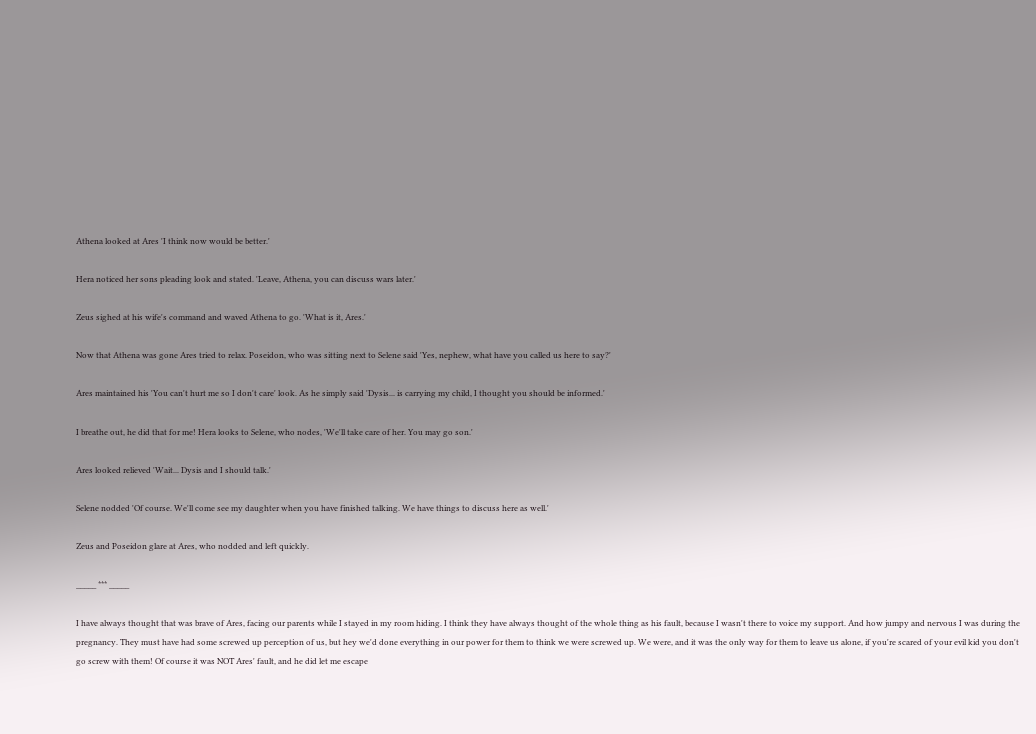Athena looked at Ares 'I think now would be better.'

Hera noticed her sons pleading look and stated. 'Leave, Athena, you can discuss wars later.'

Zeus sighed at his wife's command and waved Athena to go. 'What is it, Ares.'

Now that Athena was gone Ares tried to relax. Poseidon, who was sitting next to Selene said 'Yes, nephew, what have you called us here to say?'

Ares maintained his 'You can't hurt me so I don't care' look. As he simply said 'Dysis... is carrying my child, I thought you should be informed.'

I breathe out, he did that for me! Hera looks to Selene, who nodes, 'We'll take care of her. You may go son.'

Ares looked relieved 'Wait... Dysis and I should talk.'

Selene nodded 'Of course. We'll come see my daughter when you have finished talking. We have things to discuss here as well.'

Zeus and Poseidon glare at Ares, who nodded and left quickly.

_____ *** _____

I have always thought that was brave of Ares, facing our parents while I stayed in my room hiding. I think they have always thought of the whole thing as his fault, because I wasn't there to voice my support. And how jumpy and nervous I was during the pregnancy. They must have had some screwed up perception of us, but hey we'd done everything in our power for them to think we were screwed up. We were, and it was the only way for them to leave us alone, if you're scared of your evil kid you don't go screw with them! Of course it was NOT Ares' fault, and he did let me escape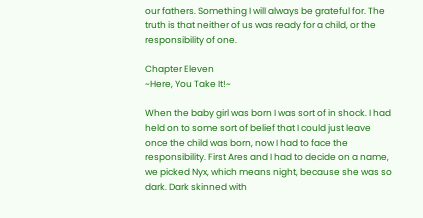our fathers. Something I will always be grateful for. The truth is that neither of us was ready for a child, or the responsibility of one.

Chapter Eleven
~Here, You Take It!~

When the baby girl was born I was sort of in shock. I had held on to some sort of belief that I could just leave once the child was born, now I had to face the responsibility. First Ares and I had to decide on a name, we picked Nyx, which means night, because she was so dark. Dark skinned with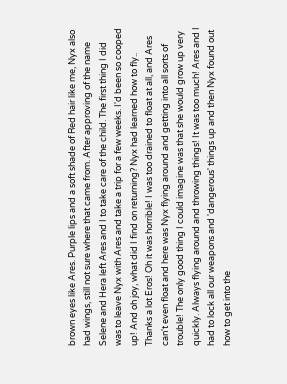brown eyes like Ares. Purple lips and a soft shade of Red hair like me, Nyx also had wings, still not sure where that came from. After approving of the name Selene and Hera left Ares and I to take care of the child. The first thing I did was to leave Nyx with Ares and take a trip for a few weeks. I'd been so cooped up! And oh joy, what did I find on returning? Nyx had learned how to fly.. Thanks a lot Eros! Oh it was horrible! I was too drained to float at all, and Ares can't even float and here was Nyx flying around and getting into all sorts of trouble! The only good thing I could imagine was that she would grow up very quickly. Always flying around and throwing things! It was too much! Ares and I had to lock all our weapons and 'dangerous' things up and then Nyx found out how to get into the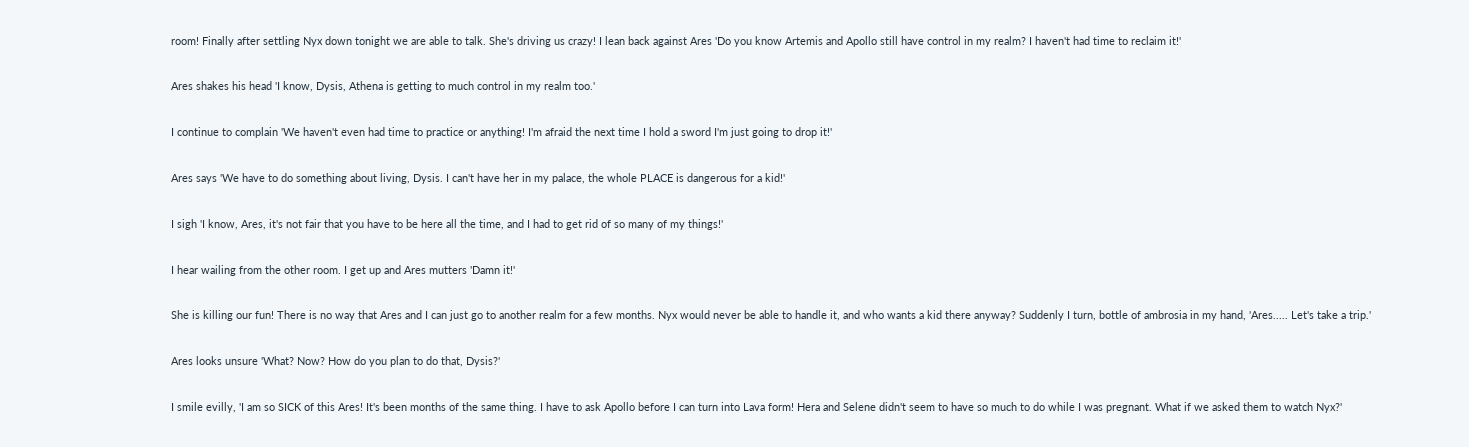room! Finally after settling Nyx down tonight we are able to talk. She's driving us crazy! I lean back against Ares 'Do you know Artemis and Apollo still have control in my realm? I haven't had time to reclaim it!'

Ares shakes his head 'I know, Dysis, Athena is getting to much control in my realm too.'

I continue to complain 'We haven't even had time to practice or anything! I'm afraid the next time I hold a sword I'm just going to drop it!'

Ares says 'We have to do something about living, Dysis. I can't have her in my palace, the whole PLACE is dangerous for a kid!'

I sigh 'I know, Ares, it's not fair that you have to be here all the time, and I had to get rid of so many of my things!'

I hear wailing from the other room. I get up and Ares mutters 'Damn it!'

She is killing our fun! There is no way that Ares and I can just go to another realm for a few months. Nyx would never be able to handle it, and who wants a kid there anyway? Suddenly I turn, bottle of ambrosia in my hand, 'Ares..... Let's take a trip.'

Ares looks unsure 'What? Now? How do you plan to do that, Dysis?'

I smile evilly, 'I am so SICK of this Ares! It's been months of the same thing. I have to ask Apollo before I can turn into Lava form! Hera and Selene didn't seem to have so much to do while I was pregnant. What if we asked them to watch Nyx?'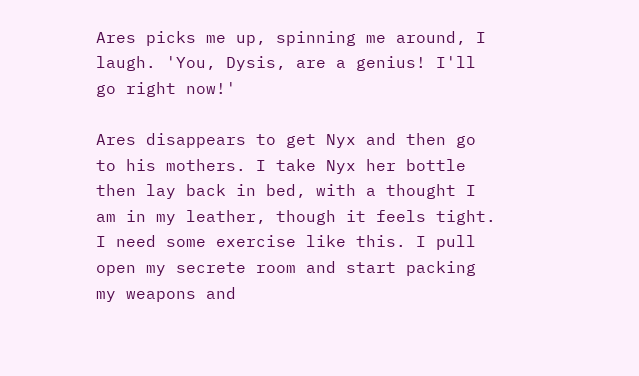Ares picks me up, spinning me around, I laugh. 'You, Dysis, are a genius! I'll go right now!'

Ares disappears to get Nyx and then go to his mothers. I take Nyx her bottle then lay back in bed, with a thought I am in my leather, though it feels tight. I need some exercise like this. I pull open my secrete room and start packing my weapons and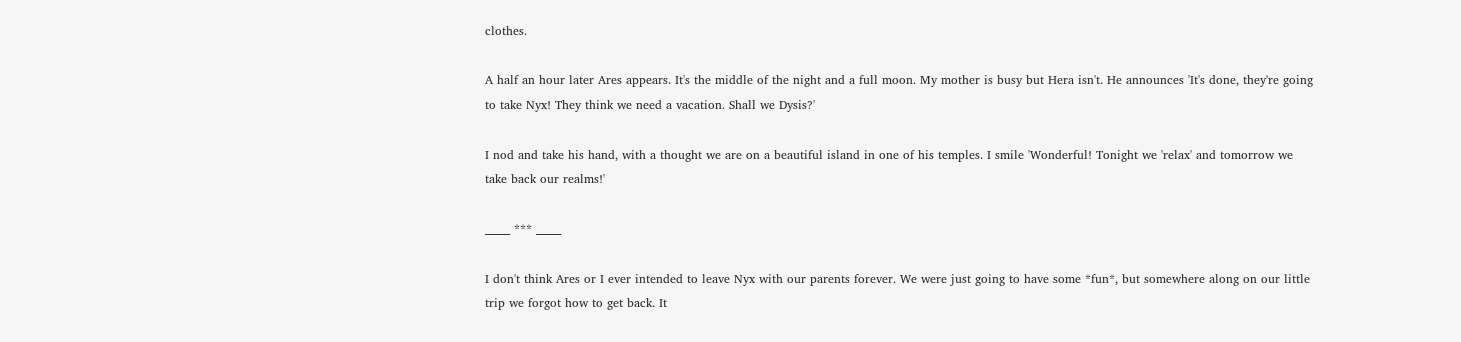clothes.

A half an hour later Ares appears. It's the middle of the night and a full moon. My mother is busy but Hera isn't. He announces 'It's done, they're going to take Nyx! They think we need a vacation. Shall we Dysis?'

I nod and take his hand, with a thought we are on a beautiful island in one of his temples. I smile 'Wonderful! Tonight we 'relax' and tomorrow we take back our realms!'

_____ *** _____

I don't think Ares or I ever intended to leave Nyx with our parents forever. We were just going to have some *fun*, but somewhere along on our little trip we forgot how to get back. It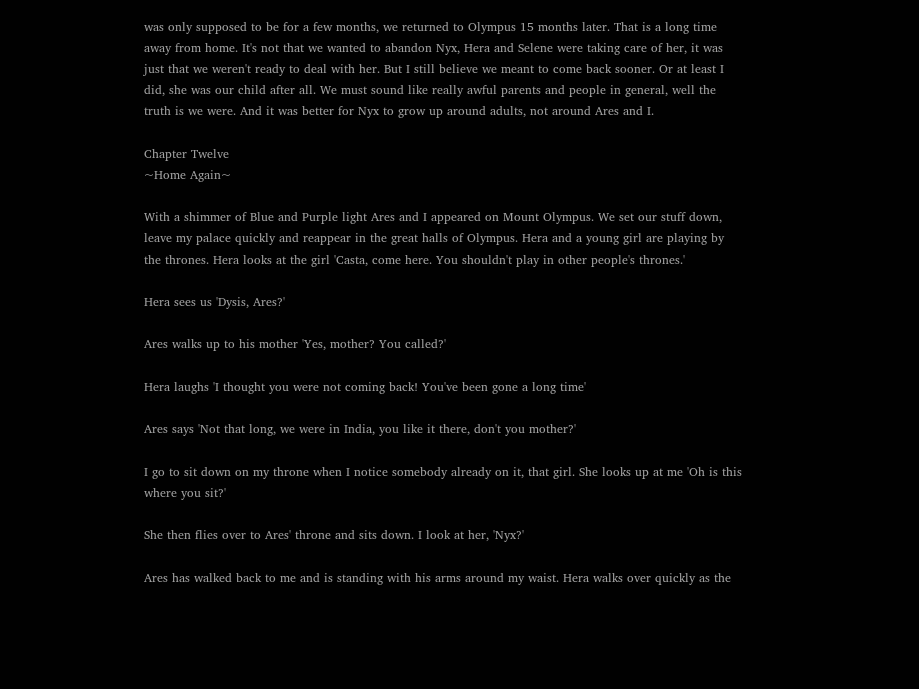was only supposed to be for a few months, we returned to Olympus 15 months later. That is a long time away from home. It's not that we wanted to abandon Nyx, Hera and Selene were taking care of her, it was just that we weren't ready to deal with her. But I still believe we meant to come back sooner. Or at least I did, she was our child after all. We must sound like really awful parents and people in general, well the truth is we were. And it was better for Nyx to grow up around adults, not around Ares and I.

Chapter Twelve
~Home Again~

With a shimmer of Blue and Purple light Ares and I appeared on Mount Olympus. We set our stuff down, leave my palace quickly and reappear in the great halls of Olympus. Hera and a young girl are playing by the thrones. Hera looks at the girl 'Casta, come here. You shouldn't play in other people's thrones.'

Hera sees us 'Dysis, Ares?'

Ares walks up to his mother 'Yes, mother? You called?'

Hera laughs 'I thought you were not coming back! You've been gone a long time'

Ares says 'Not that long, we were in India, you like it there, don't you mother?'

I go to sit down on my throne when I notice somebody already on it, that girl. She looks up at me 'Oh is this where you sit?'

She then flies over to Ares' throne and sits down. I look at her, 'Nyx?'

Ares has walked back to me and is standing with his arms around my waist. Hera walks over quickly as the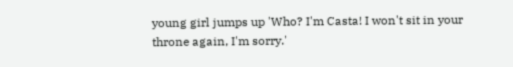young girl jumps up 'Who? I'm Casta! I won't sit in your throne again, I'm sorry.'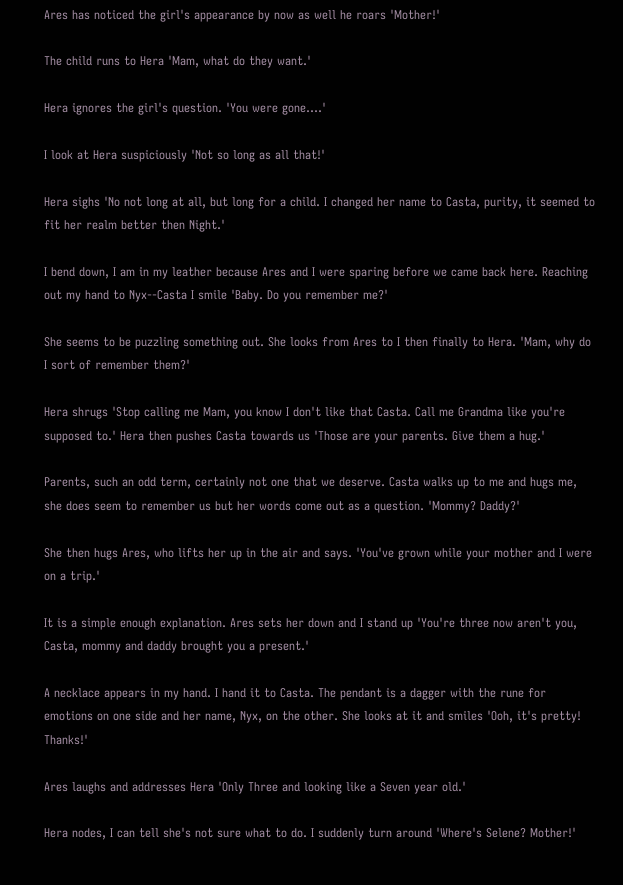Ares has noticed the girl's appearance by now as well he roars 'Mother!'

The child runs to Hera 'Mam, what do they want.'

Hera ignores the girl's question. 'You were gone....'

I look at Hera suspiciously 'Not so long as all that!'

Hera sighs 'No not long at all, but long for a child. I changed her name to Casta, purity, it seemed to fit her realm better then Night.'

I bend down, I am in my leather because Ares and I were sparing before we came back here. Reaching out my hand to Nyx--Casta I smile 'Baby. Do you remember me?'

She seems to be puzzling something out. She looks from Ares to I then finally to Hera. 'Mam, why do I sort of remember them?'

Hera shrugs 'Stop calling me Mam, you know I don't like that Casta. Call me Grandma like you're supposed to.' Hera then pushes Casta towards us 'Those are your parents. Give them a hug.'

Parents, such an odd term, certainly not one that we deserve. Casta walks up to me and hugs me, she does seem to remember us but her words come out as a question. 'Mommy? Daddy?'

She then hugs Ares, who lifts her up in the air and says. 'You've grown while your mother and I were on a trip.'

It is a simple enough explanation. Ares sets her down and I stand up 'You're three now aren't you, Casta, mommy and daddy brought you a present.'

A necklace appears in my hand. I hand it to Casta. The pendant is a dagger with the rune for emotions on one side and her name, Nyx, on the other. She looks at it and smiles 'Ooh, it's pretty! Thanks!'

Ares laughs and addresses Hera 'Only Three and looking like a Seven year old.'

Hera nodes, I can tell she's not sure what to do. I suddenly turn around 'Where's Selene? Mother!'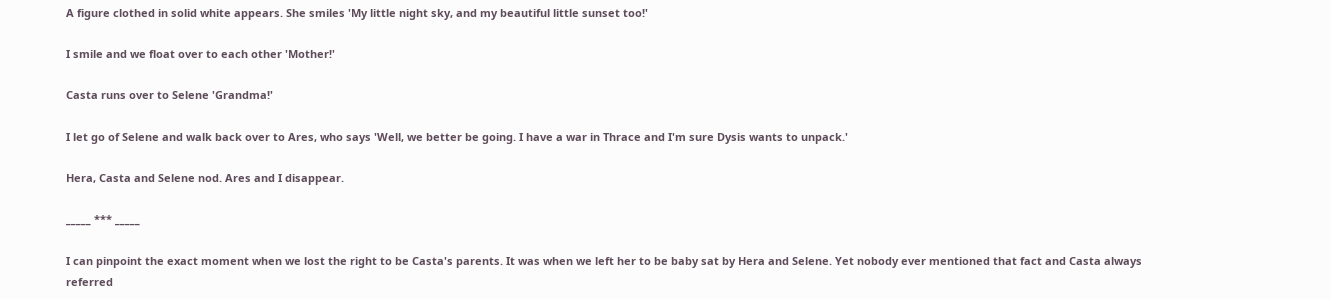A figure clothed in solid white appears. She smiles 'My little night sky, and my beautiful little sunset too!'

I smile and we float over to each other 'Mother!'

Casta runs over to Selene 'Grandma!'

I let go of Selene and walk back over to Ares, who says 'Well, we better be going. I have a war in Thrace and I'm sure Dysis wants to unpack.'

Hera, Casta and Selene nod. Ares and I disappear.

_____ *** _____

I can pinpoint the exact moment when we lost the right to be Casta's parents. It was when we left her to be baby sat by Hera and Selene. Yet nobody ever mentioned that fact and Casta always referred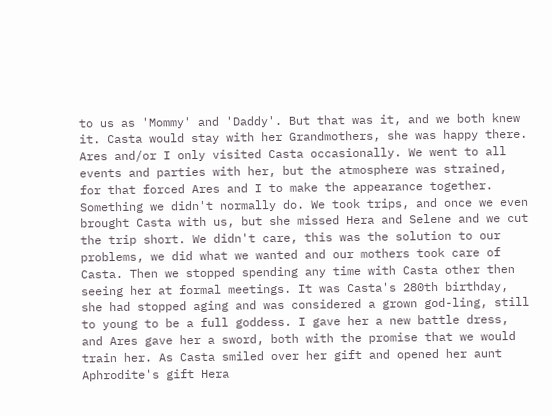to us as 'Mommy' and 'Daddy'. But that was it, and we both knew it. Casta would stay with her Grandmothers, she was happy there. Ares and/or I only visited Casta occasionally. We went to all events and parties with her, but the atmosphere was strained, for that forced Ares and I to make the appearance together. Something we didn't normally do. We took trips, and once we even brought Casta with us, but she missed Hera and Selene and we cut the trip short. We didn't care, this was the solution to our problems, we did what we wanted and our mothers took care of Casta. Then we stopped spending any time with Casta other then seeing her at formal meetings. It was Casta's 280th birthday, she had stopped aging and was considered a grown god-ling, still to young to be a full goddess. I gave her a new battle dress, and Ares gave her a sword, both with the promise that we would train her. As Casta smiled over her gift and opened her aunt Aphrodite's gift Hera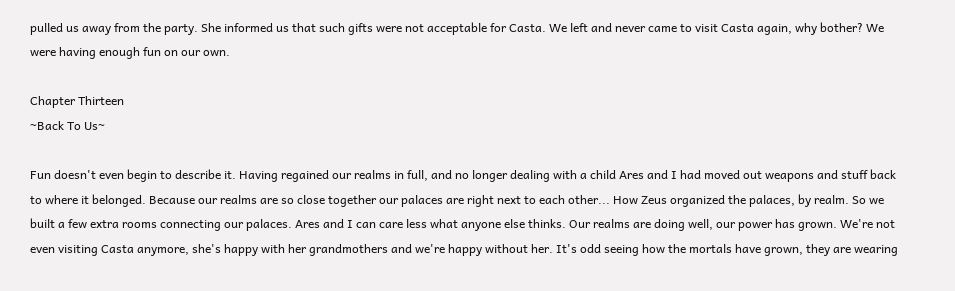pulled us away from the party. She informed us that such gifts were not acceptable for Casta. We left and never came to visit Casta again, why bother? We were having enough fun on our own.

Chapter Thirteen
~Back To Us~

Fun doesn't even begin to describe it. Having regained our realms in full, and no longer dealing with a child Ares and I had moved out weapons and stuff back to where it belonged. Because our realms are so close together our palaces are right next to each other... How Zeus organized the palaces, by realm. So we built a few extra rooms connecting our palaces. Ares and I can care less what anyone else thinks. Our realms are doing well, our power has grown. We're not even visiting Casta anymore, she's happy with her grandmothers and we're happy without her. It's odd seeing how the mortals have grown, they are wearing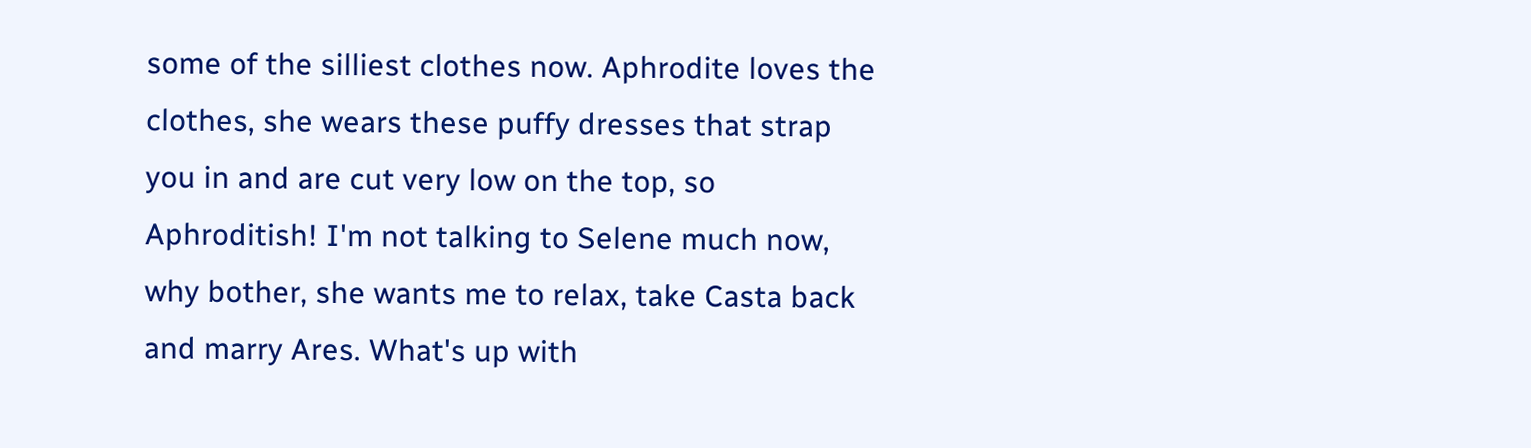some of the silliest clothes now. Aphrodite loves the clothes, she wears these puffy dresses that strap you in and are cut very low on the top, so Aphroditish! I'm not talking to Selene much now, why bother, she wants me to relax, take Casta back and marry Ares. What's up with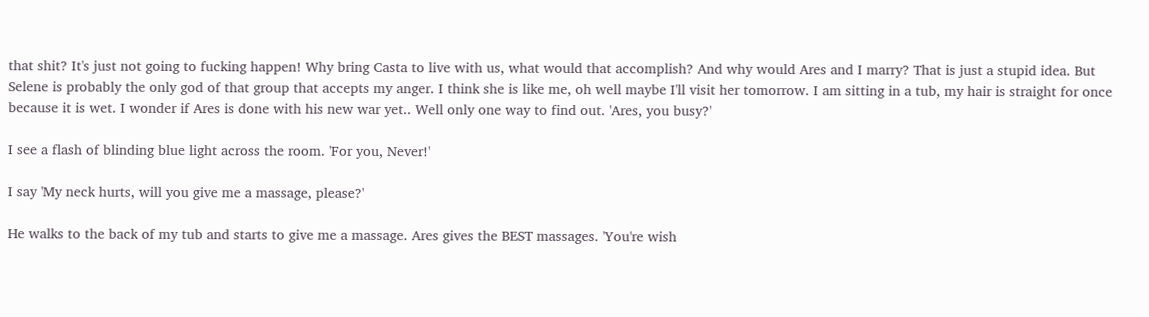that shit? It's just not going to fucking happen! Why bring Casta to live with us, what would that accomplish? And why would Ares and I marry? That is just a stupid idea. But Selene is probably the only god of that group that accepts my anger. I think she is like me, oh well maybe I'll visit her tomorrow. I am sitting in a tub, my hair is straight for once because it is wet. I wonder if Ares is done with his new war yet.. Well only one way to find out. 'Ares, you busy?'

I see a flash of blinding blue light across the room. 'For you, Never!'

I say 'My neck hurts, will you give me a massage, please?'

He walks to the back of my tub and starts to give me a massage. Ares gives the BEST massages. 'You're wish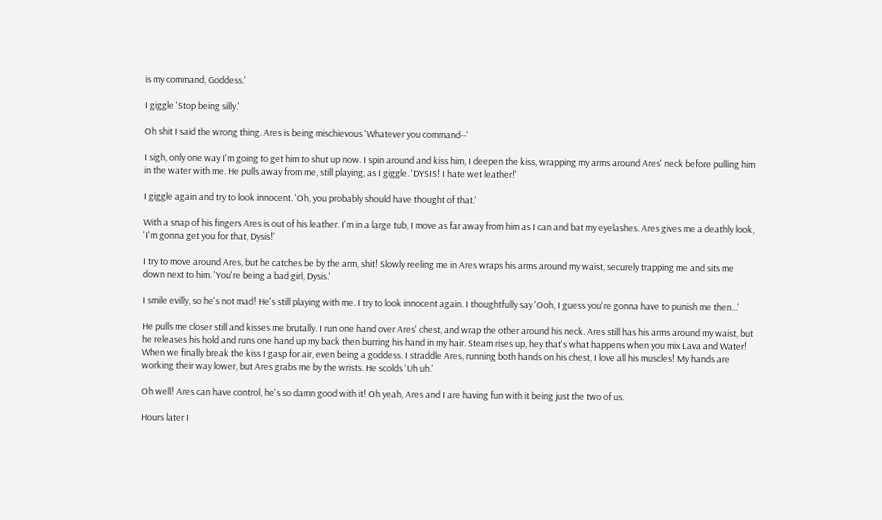is my command, Goddess.'

I giggle 'Stop being silly.'

Oh shit I said the wrong thing. Ares is being mischievous 'Whatever you command--'

I sigh, only one way I'm going to get him to shut up now. I spin around and kiss him, I deepen the kiss, wrapping my arms around Ares' neck before pulling him in the water with me. He pulls away from me, still playing, as I giggle. 'DYSIS! I hate wet leather!'

I giggle again and try to look innocent. 'Oh, you probably should have thought of that.'

With a snap of his fingers Ares is out of his leather. I'm in a large tub, I move as far away from him as I can and bat my eyelashes. Ares gives me a deathly look, 'I'm gonna get you for that, Dysis!'

I try to move around Ares, but he catches be by the arm, shit! Slowly reeling me in Ares wraps his arms around my waist, securely trapping me and sits me down next to him. 'You're being a bad girl, Dysis.'

I smile evilly, so he's not mad! He's still playing with me. I try to look innocent again. I thoughtfully say 'Ooh, I guess you're gonna have to punish me then...'

He pulls me closer still and kisses me brutally. I run one hand over Ares' chest, and wrap the other around his neck. Ares still has his arms around my waist, but he releases his hold and runs one hand up my back then burring his hand in my hair. Steam rises up, hey that's what happens when you mix Lava and Water! When we finally break the kiss I gasp for air, even being a goddess. I straddle Ares, running both hands on his chest, I love all his muscles! My hands are working their way lower, but Ares grabs me by the wrists. He scolds 'Uh uh.'

Oh well! Ares can have control, he's so damn good with it! Oh yeah, Ares and I are having fun with it being just the two of us.

Hours later I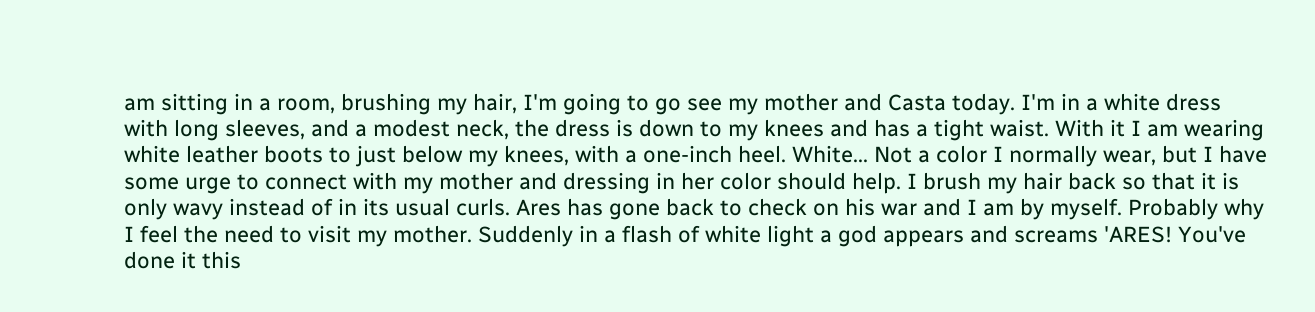am sitting in a room, brushing my hair, I'm going to go see my mother and Casta today. I'm in a white dress with long sleeves, and a modest neck, the dress is down to my knees and has a tight waist. With it I am wearing white leather boots to just below my knees, with a one-inch heel. White... Not a color I normally wear, but I have some urge to connect with my mother and dressing in her color should help. I brush my hair back so that it is only wavy instead of in its usual curls. Ares has gone back to check on his war and I am by myself. Probably why I feel the need to visit my mother. Suddenly in a flash of white light a god appears and screams 'ARES! You've done it this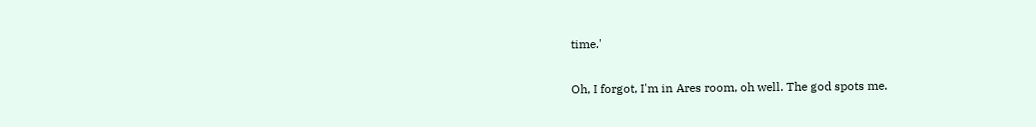time.'

Oh, I forgot, I'm in Ares room, oh well. The god spots me.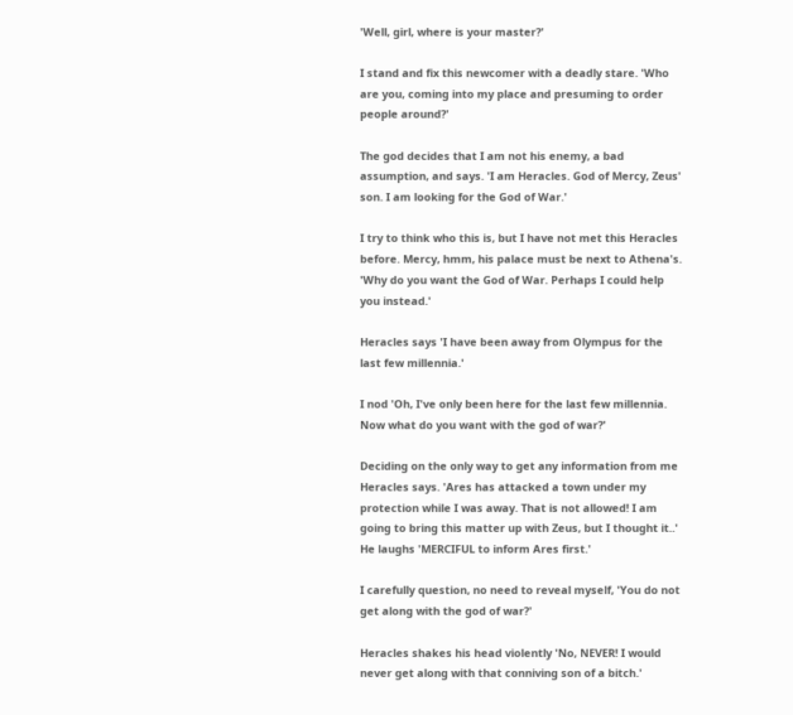'Well, girl, where is your master?'

I stand and fix this newcomer with a deadly stare. 'Who are you, coming into my place and presuming to order people around?'

The god decides that I am not his enemy, a bad assumption, and says. 'I am Heracles. God of Mercy, Zeus' son. I am looking for the God of War.'

I try to think who this is, but I have not met this Heracles before. Mercy, hmm, his palace must be next to Athena's. 'Why do you want the God of War. Perhaps I could help you instead.'

Heracles says 'I have been away from Olympus for the last few millennia.'

I nod 'Oh, I've only been here for the last few millennia. Now what do you want with the god of war?'

Deciding on the only way to get any information from me Heracles says. 'Ares has attacked a town under my protection while I was away. That is not allowed! I am going to bring this matter up with Zeus, but I thought it..' He laughs 'MERCIFUL to inform Ares first.'

I carefully question, no need to reveal myself, 'You do not get along with the god of war?'

Heracles shakes his head violently 'No, NEVER! I would never get along with that conniving son of a bitch.'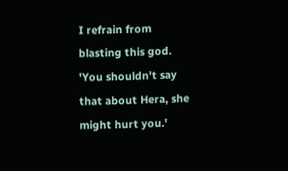I refrain from blasting this god. 'You shouldn't say that about Hera, she might hurt you.'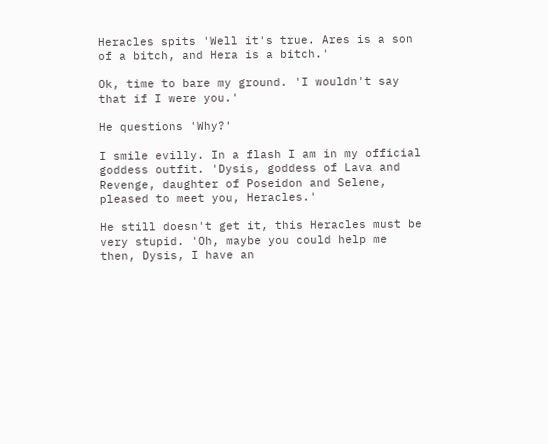Heracles spits 'Well it's true. Ares is a son of a bitch, and Hera is a bitch.'

Ok, time to bare my ground. 'I wouldn't say that if I were you.'

He questions 'Why?'

I smile evilly. In a flash I am in my official goddess outfit. 'Dysis, goddess of Lava and Revenge, daughter of Poseidon and Selene, pleased to meet you, Heracles.'

He still doesn't get it, this Heracles must be very stupid. 'Oh, maybe you could help me then, Dysis, I have an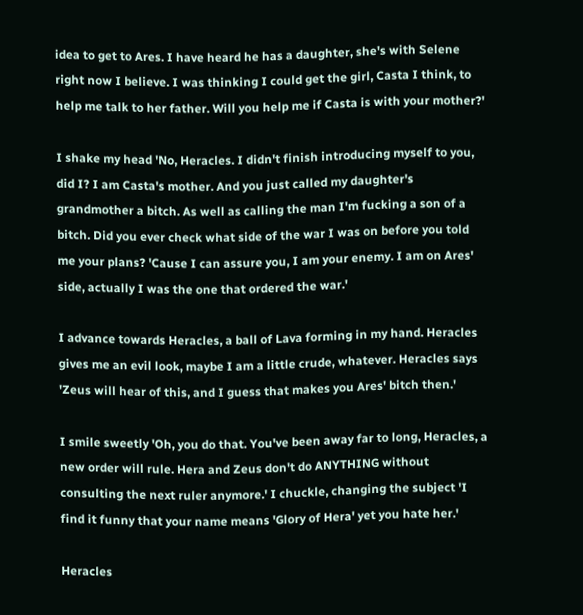idea to get to Ares. I have heard he has a daughter, she's with Selene right now I believe. I was thinking I could get the girl, Casta I think, to help me talk to her father. Will you help me if Casta is with your mother?'

I shake my head 'No, Heracles. I didn't finish introducing myself to you, did I? I am Casta's mother. And you just called my daughter's grandmother a bitch. As well as calling the man I'm fucking a son of a bitch. Did you ever check what side of the war I was on before you told me your plans? 'Cause I can assure you, I am your enemy. I am on Ares' side, actually I was the one that ordered the war.'

I advance towards Heracles, a ball of Lava forming in my hand. Heracles gives me an evil look, maybe I am a little crude, whatever. Heracles says 'Zeus will hear of this, and I guess that makes you Ares' bitch then.'

I smile sweetly 'Oh, you do that. You've been away far to long, Heracles, a new order will rule. Hera and Zeus don't do ANYTHING without consulting the next ruler anymore.' I chuckle, changing the subject 'I find it funny that your name means 'Glory of Hera' yet you hate her.'

Heracles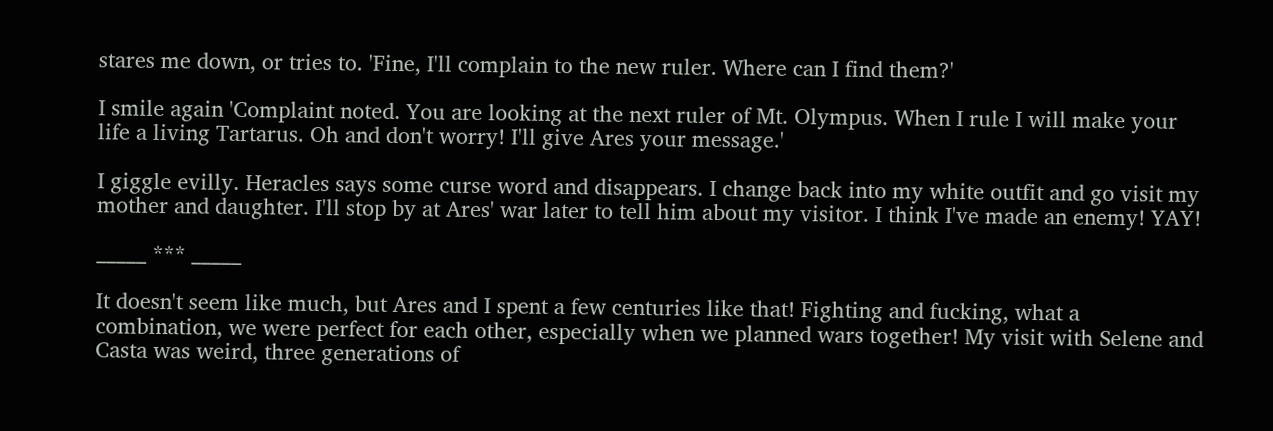stares me down, or tries to. 'Fine, I'll complain to the new ruler. Where can I find them?'

I smile again 'Complaint noted. You are looking at the next ruler of Mt. Olympus. When I rule I will make your life a living Tartarus. Oh and don't worry! I'll give Ares your message.'

I giggle evilly. Heracles says some curse word and disappears. I change back into my white outfit and go visit my mother and daughter. I'll stop by at Ares' war later to tell him about my visitor. I think I've made an enemy! YAY!

_____ *** _____

It doesn't seem like much, but Ares and I spent a few centuries like that! Fighting and fucking, what a combination, we were perfect for each other, especially when we planned wars together! My visit with Selene and Casta was weird, three generations of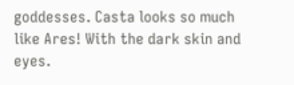goddesses. Casta looks so much like Ares! With the dark skin and eyes.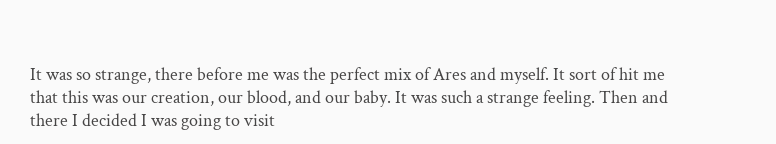It was so strange, there before me was the perfect mix of Ares and myself. It sort of hit me that this was our creation, our blood, and our baby. It was such a strange feeling. Then and there I decided I was going to visit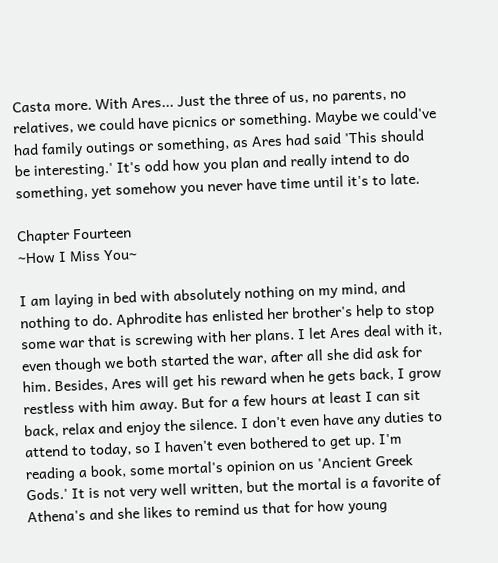Casta more. With Ares... Just the three of us, no parents, no relatives, we could have picnics or something. Maybe we could've had family outings or something, as Ares had said 'This should be interesting.' It's odd how you plan and really intend to do something, yet somehow you never have time until it's to late.

Chapter Fourteen
~How I Miss You~

I am laying in bed with absolutely nothing on my mind, and nothing to do. Aphrodite has enlisted her brother's help to stop some war that is screwing with her plans. I let Ares deal with it, even though we both started the war, after all she did ask for him. Besides, Ares will get his reward when he gets back, I grow restless with him away. But for a few hours at least I can sit back, relax and enjoy the silence. I don't even have any duties to attend to today, so I haven't even bothered to get up. I'm reading a book, some mortal's opinion on us 'Ancient Greek Gods.' It is not very well written, but the mortal is a favorite of Athena's and she likes to remind us that for how young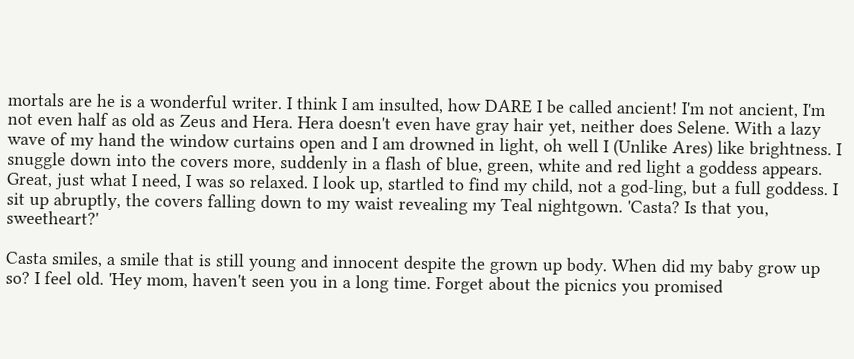mortals are he is a wonderful writer. I think I am insulted, how DARE I be called ancient! I'm not ancient, I'm not even half as old as Zeus and Hera. Hera doesn't even have gray hair yet, neither does Selene. With a lazy wave of my hand the window curtains open and I am drowned in light, oh well I (Unlike Ares) like brightness. I snuggle down into the covers more, suddenly in a flash of blue, green, white and red light a goddess appears. Great, just what I need, I was so relaxed. I look up, startled to find my child, not a god-ling, but a full goddess. I sit up abruptly, the covers falling down to my waist revealing my Teal nightgown. 'Casta? Is that you, sweetheart?'

Casta smiles, a smile that is still young and innocent despite the grown up body. When did my baby grow up so? I feel old. 'Hey mom, haven't seen you in a long time. Forget about the picnics you promised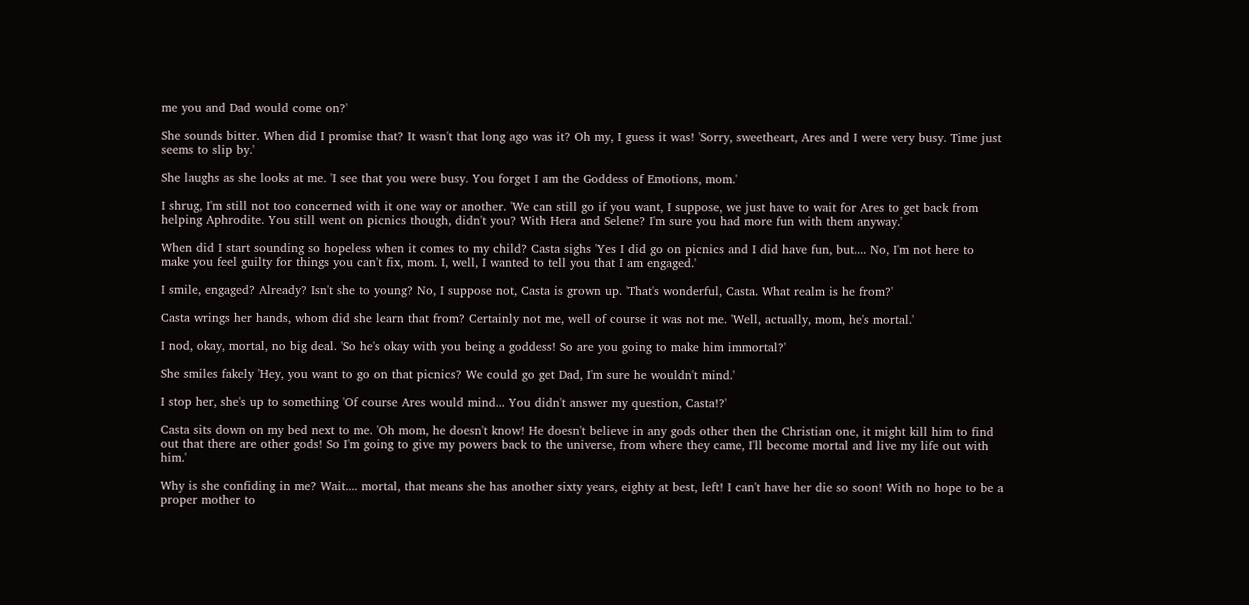me you and Dad would come on?'

She sounds bitter. When did I promise that? It wasn't that long ago was it? Oh my, I guess it was! 'Sorry, sweetheart, Ares and I were very busy. Time just seems to slip by.'

She laughs as she looks at me. 'I see that you were busy. You forget I am the Goddess of Emotions, mom.'

I shrug, I'm still not too concerned with it one way or another. 'We can still go if you want, I suppose, we just have to wait for Ares to get back from helping Aphrodite. You still went on picnics though, didn't you? With Hera and Selene? I'm sure you had more fun with them anyway.'

When did I start sounding so hopeless when it comes to my child? Casta sighs 'Yes I did go on picnics and I did have fun, but.... No, I'm not here to make you feel guilty for things you can't fix, mom. I, well, I wanted to tell you that I am engaged.'

I smile, engaged? Already? Isn't she to young? No, I suppose not, Casta is grown up. 'That's wonderful, Casta. What realm is he from?'

Casta wrings her hands, whom did she learn that from? Certainly not me, well of course it was not me. 'Well, actually, mom, he's mortal.'

I nod, okay, mortal, no big deal. 'So he's okay with you being a goddess! So are you going to make him immortal?'

She smiles fakely 'Hey, you want to go on that picnics? We could go get Dad, I'm sure he wouldn't mind.'

I stop her, she's up to something 'Of course Ares would mind... You didn't answer my question, Casta!?'

Casta sits down on my bed next to me. 'Oh mom, he doesn't know! He doesn't believe in any gods other then the Christian one, it might kill him to find out that there are other gods! So I'm going to give my powers back to the universe, from where they came, I'll become mortal and live my life out with him.'

Why is she confiding in me? Wait.... mortal, that means she has another sixty years, eighty at best, left! I can't have her die so soon! With no hope to be a proper mother to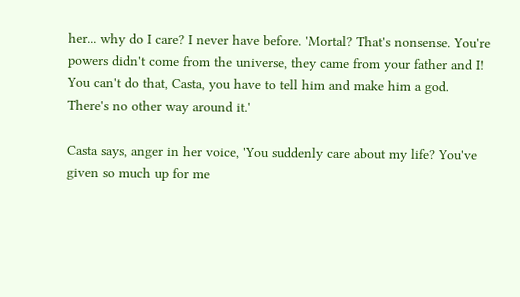her... why do I care? I never have before. 'Mortal? That's nonsense. You're powers didn't come from the universe, they came from your father and I! You can't do that, Casta, you have to tell him and make him a god. There's no other way around it.'

Casta says, anger in her voice, 'You suddenly care about my life? You've given so much up for me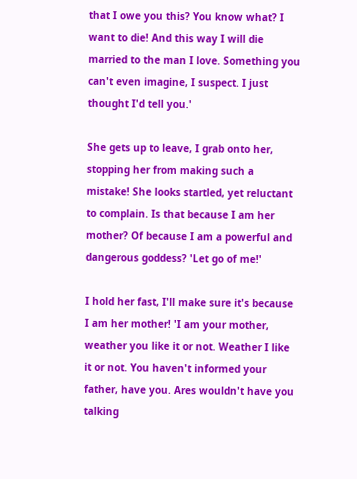that I owe you this? You know what? I want to die! And this way I will die married to the man I love. Something you can't even imagine, I suspect. I just thought I'd tell you.'

She gets up to leave, I grab onto her, stopping her from making such a mistake! She looks startled, yet reluctant to complain. Is that because I am her mother? Of because I am a powerful and dangerous goddess? 'Let go of me!'

I hold her fast, I'll make sure it's because I am her mother! 'I am your mother, weather you like it or not. Weather I like it or not. You haven't informed your father, have you. Ares wouldn't have you talking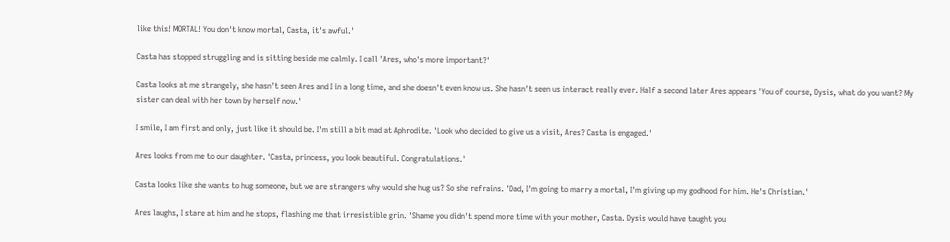like this! MORTAL! You don't know mortal, Casta, it's awful.'

Casta has stopped struggling and is sitting beside me calmly. I call 'Ares, who's more important?'

Casta looks at me strangely, she hasn't seen Ares and I in a long time, and she doesn't even know us. She hasn't seen us interact really ever. Half a second later Ares appears 'You of course, Dysis, what do you want? My sister can deal with her town by herself now.'

I smile, I am first and only, just like it should be. I'm still a bit mad at Aphrodite. 'Look who decided to give us a visit, Ares? Casta is engaged.'

Ares looks from me to our daughter. 'Casta, princess, you look beautiful. Congratulations.'

Casta looks like she wants to hug someone, but we are strangers why would she hug us? So she refrains. 'Dad, I'm going to marry a mortal, I'm giving up my godhood for him. He's Christian.'

Ares laughs, I stare at him and he stops, flashing me that irresistible grin. 'Shame you didn't spend more time with your mother, Casta. Dysis would have taught you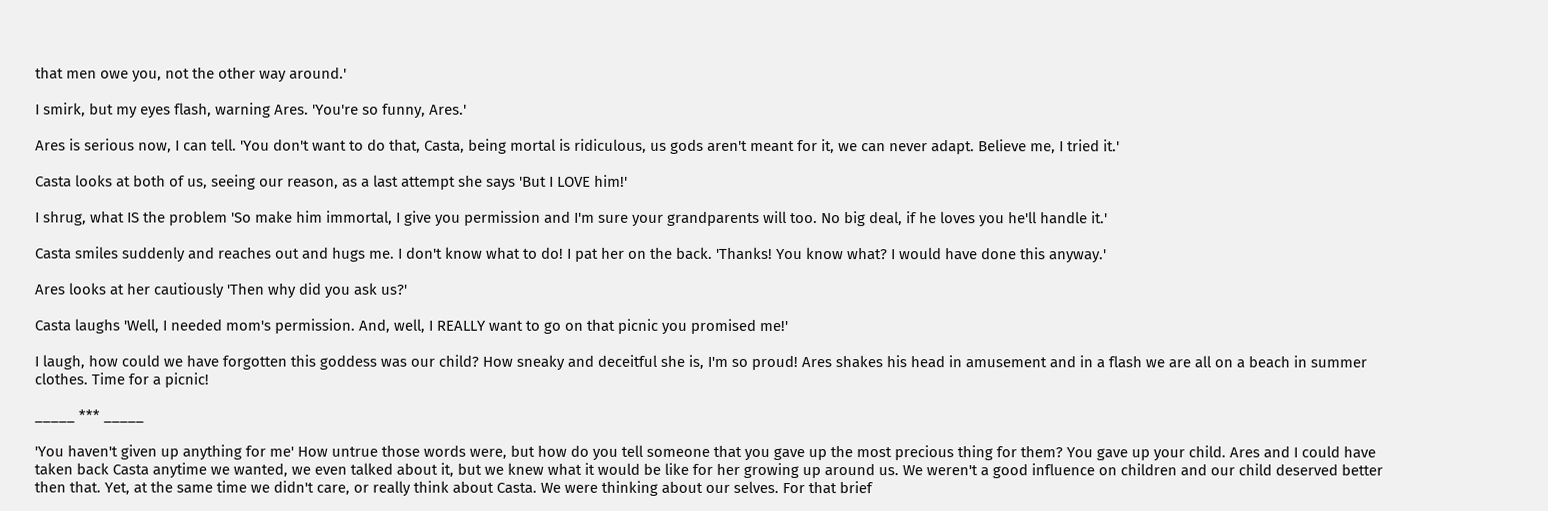that men owe you, not the other way around.'

I smirk, but my eyes flash, warning Ares. 'You're so funny, Ares.'

Ares is serious now, I can tell. 'You don't want to do that, Casta, being mortal is ridiculous, us gods aren't meant for it, we can never adapt. Believe me, I tried it.'

Casta looks at both of us, seeing our reason, as a last attempt she says 'But I LOVE him!'

I shrug, what IS the problem 'So make him immortal, I give you permission and I'm sure your grandparents will too. No big deal, if he loves you he'll handle it.'

Casta smiles suddenly and reaches out and hugs me. I don't know what to do! I pat her on the back. 'Thanks! You know what? I would have done this anyway.'

Ares looks at her cautiously 'Then why did you ask us?'

Casta laughs 'Well, I needed mom's permission. And, well, I REALLY want to go on that picnic you promised me!'

I laugh, how could we have forgotten this goddess was our child? How sneaky and deceitful she is, I'm so proud! Ares shakes his head in amusement and in a flash we are all on a beach in summer clothes. Time for a picnic!

_____ *** _____

'You haven't given up anything for me' How untrue those words were, but how do you tell someone that you gave up the most precious thing for them? You gave up your child. Ares and I could have taken back Casta anytime we wanted, we even talked about it, but we knew what it would be like for her growing up around us. We weren't a good influence on children and our child deserved better then that. Yet, at the same time we didn't care, or really think about Casta. We were thinking about our selves. For that brief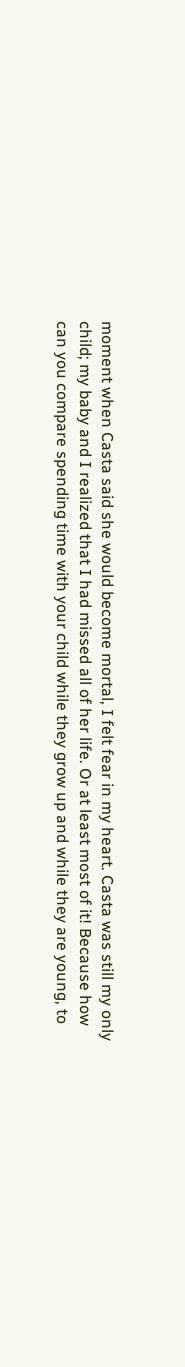moment when Casta said she would become mortal, I felt fear in my heart. Casta was still my only child; my baby and I realized that I had missed all of her life. Or at least most of it! Because how can you compare spending time with your child while they grow up and while they are young, to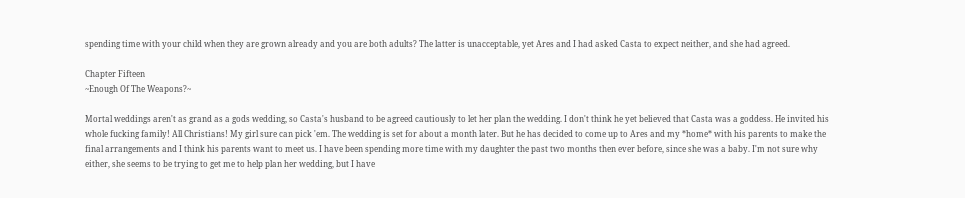spending time with your child when they are grown already and you are both adults? The latter is unacceptable, yet Ares and I had asked Casta to expect neither, and she had agreed.

Chapter Fifteen
~Enough Of The Weapons?~

Mortal weddings aren't as grand as a gods wedding, so Casta's husband to be agreed cautiously to let her plan the wedding. I don't think he yet believed that Casta was a goddess. He invited his whole fucking family! All Christians! My girl sure can pick 'em. The wedding is set for about a month later. But he has decided to come up to Ares and my *home* with his parents to make the final arrangements and I think his parents want to meet us. I have been spending more time with my daughter the past two months then ever before, since she was a baby. I'm not sure why either, she seems to be trying to get me to help plan her wedding, but I have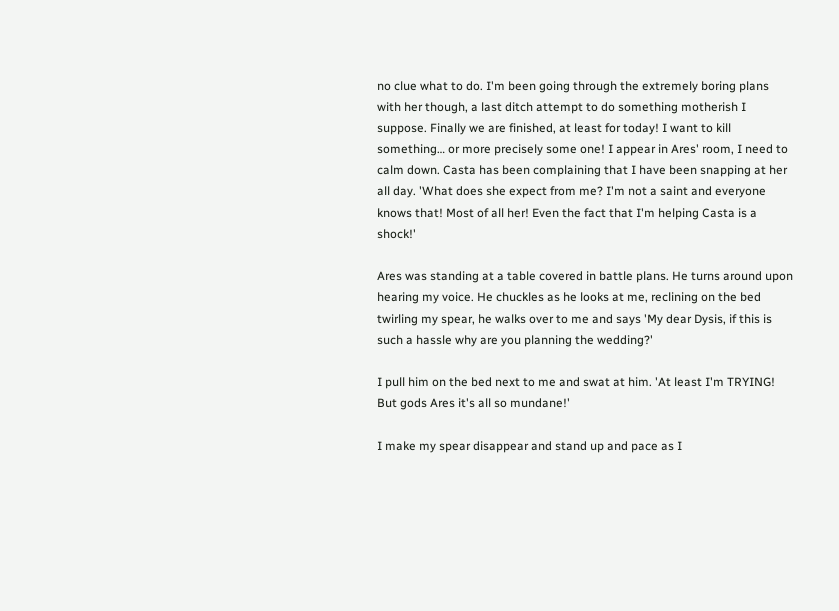no clue what to do. I'm been going through the extremely boring plans with her though, a last ditch attempt to do something motherish I suppose. Finally we are finished, at least for today! I want to kill something… or more precisely some one! I appear in Ares' room, I need to calm down. Casta has been complaining that I have been snapping at her all day. 'What does she expect from me? I'm not a saint and everyone knows that! Most of all her! Even the fact that I'm helping Casta is a shock!'

Ares was standing at a table covered in battle plans. He turns around upon hearing my voice. He chuckles as he looks at me, reclining on the bed twirling my spear, he walks over to me and says 'My dear Dysis, if this is such a hassle why are you planning the wedding?'

I pull him on the bed next to me and swat at him. 'At least I'm TRYING! But gods Ares it's all so mundane!'

I make my spear disappear and stand up and pace as I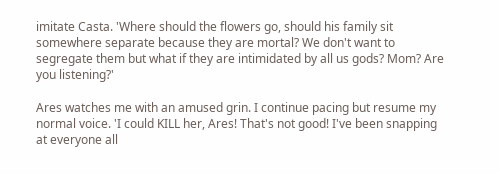imitate Casta. 'Where should the flowers go, should his family sit somewhere separate because they are mortal? We don't want to segregate them but what if they are intimidated by all us gods? Mom? Are you listening?'

Ares watches me with an amused grin. I continue pacing but resume my normal voice. 'I could KILL her, Ares! That's not good! I've been snapping at everyone all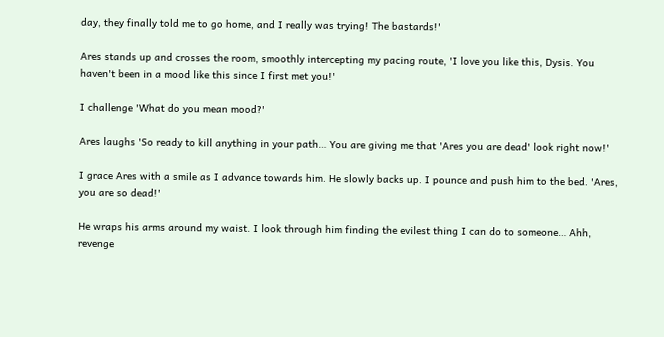day, they finally told me to go home, and I really was trying! The bastards!'

Ares stands up and crosses the room, smoothly intercepting my pacing route, 'I love you like this, Dysis. You haven't been in a mood like this since I first met you!'

I challenge 'What do you mean mood?'

Ares laughs 'So ready to kill anything in your path… You are giving me that 'Ares you are dead' look right now!'

I grace Ares with a smile as I advance towards him. He slowly backs up. I pounce and push him to the bed. 'Ares, you are so dead!'

He wraps his arms around my waist. I look through him finding the evilest thing I can do to someone… Ahh, revenge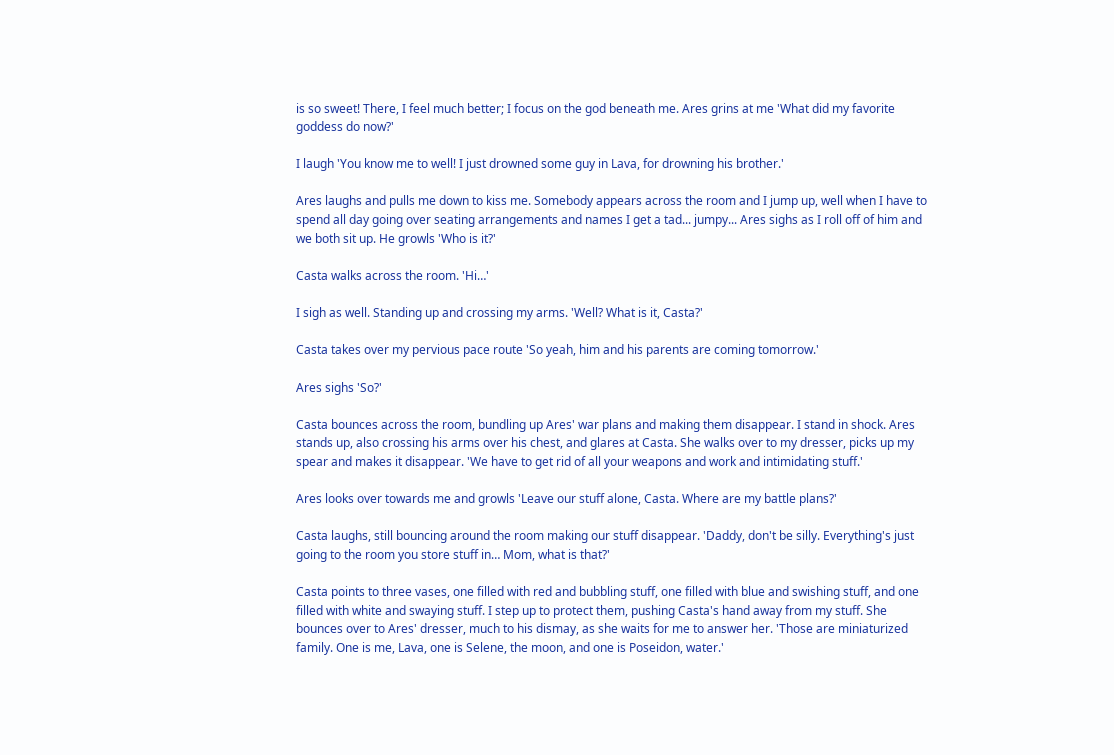is so sweet! There, I feel much better; I focus on the god beneath me. Ares grins at me 'What did my favorite goddess do now?'

I laugh 'You know me to well! I just drowned some guy in Lava, for drowning his brother.'

Ares laughs and pulls me down to kiss me. Somebody appears across the room and I jump up, well when I have to spend all day going over seating arrangements and names I get a tad... jumpy... Ares sighs as I roll off of him and we both sit up. He growls 'Who is it?'

Casta walks across the room. 'Hi…'

I sigh as well. Standing up and crossing my arms. 'Well? What is it, Casta?'

Casta takes over my pervious pace route 'So yeah, him and his parents are coming tomorrow.'

Ares sighs 'So?'

Casta bounces across the room, bundling up Ares' war plans and making them disappear. I stand in shock. Ares stands up, also crossing his arms over his chest, and glares at Casta. She walks over to my dresser, picks up my spear and makes it disappear. 'We have to get rid of all your weapons and work and intimidating stuff.'

Ares looks over towards me and growls 'Leave our stuff alone, Casta. Where are my battle plans?'

Casta laughs, still bouncing around the room making our stuff disappear. 'Daddy, don't be silly. Everything's just going to the room you store stuff in… Mom, what is that?'

Casta points to three vases, one filled with red and bubbling stuff, one filled with blue and swishing stuff, and one filled with white and swaying stuff. I step up to protect them, pushing Casta's hand away from my stuff. She bounces over to Ares' dresser, much to his dismay, as she waits for me to answer her. 'Those are miniaturized family. One is me, Lava, one is Selene, the moon, and one is Poseidon, water.'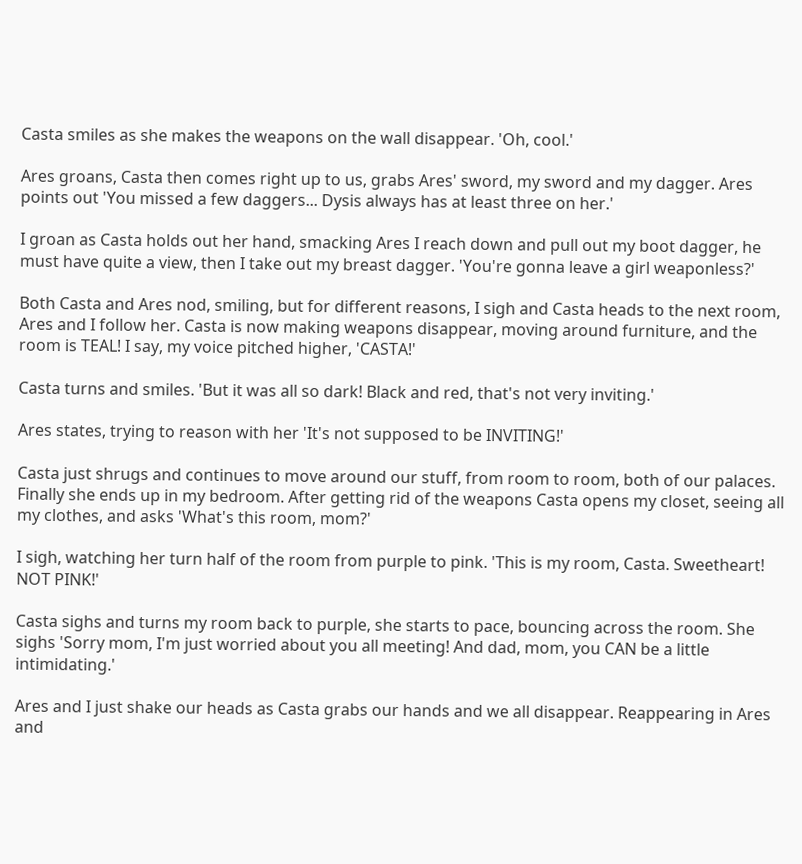Casta smiles as she makes the weapons on the wall disappear. 'Oh, cool.'

Ares groans, Casta then comes right up to us, grabs Ares' sword, my sword and my dagger. Ares points out 'You missed a few daggers... Dysis always has at least three on her.'

I groan as Casta holds out her hand, smacking Ares I reach down and pull out my boot dagger, he must have quite a view, then I take out my breast dagger. 'You're gonna leave a girl weaponless?'

Both Casta and Ares nod, smiling, but for different reasons, I sigh and Casta heads to the next room, Ares and I follow her. Casta is now making weapons disappear, moving around furniture, and the room is TEAL! I say, my voice pitched higher, 'CASTA!'

Casta turns and smiles. 'But it was all so dark! Black and red, that's not very inviting.'

Ares states, trying to reason with her 'It's not supposed to be INVITING!'

Casta just shrugs and continues to move around our stuff, from room to room, both of our palaces. Finally she ends up in my bedroom. After getting rid of the weapons Casta opens my closet, seeing all my clothes, and asks 'What's this room, mom?'

I sigh, watching her turn half of the room from purple to pink. 'This is my room, Casta. Sweetheart! NOT PINK!'

Casta sighs and turns my room back to purple, she starts to pace, bouncing across the room. She sighs 'Sorry mom, I'm just worried about you all meeting! And dad, mom, you CAN be a little intimidating.'

Ares and I just shake our heads as Casta grabs our hands and we all disappear. Reappearing in Ares and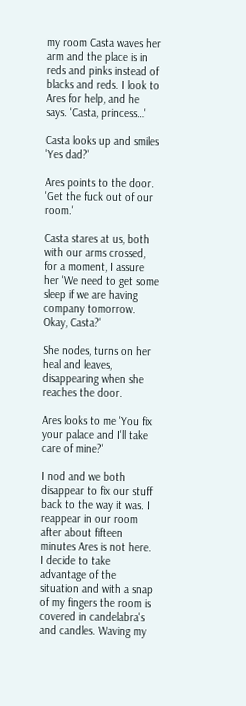my room Casta waves her arm and the place is in reds and pinks instead of blacks and reds. I look to Ares for help, and he says. 'Casta, princess…'

Casta looks up and smiles 'Yes dad?'

Ares points to the door. 'Get the fuck out of our room.'

Casta stares at us, both with our arms crossed, for a moment, I assure her 'We need to get some sleep if we are having company tomorrow. Okay, Casta?'

She nodes, turns on her heal and leaves, disappearing when she reaches the door.

Ares looks to me 'You fix your palace and I'll take care of mine?'

I nod and we both disappear to fix our stuff back to the way it was. I reappear in our room after about fifteen minutes Ares is not here. I decide to take advantage of the situation and with a snap of my fingers the room is covered in candelabra's and candles. Waving my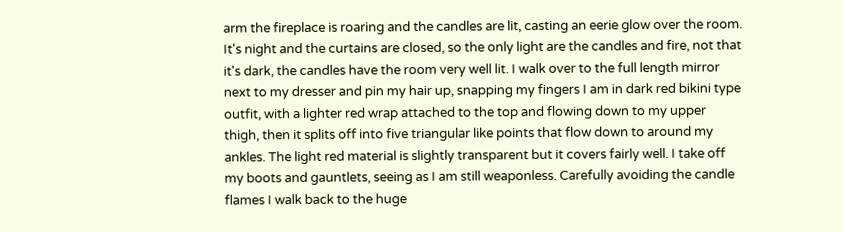arm the fireplace is roaring and the candles are lit, casting an eerie glow over the room. It's night and the curtains are closed, so the only light are the candles and fire, not that it's dark, the candles have the room very well lit. I walk over to the full length mirror next to my dresser and pin my hair up, snapping my fingers I am in dark red bikini type outfit, with a lighter red wrap attached to the top and flowing down to my upper thigh, then it splits off into five triangular like points that flow down to around my ankles. The light red material is slightly transparent but it covers fairly well. I take off my boots and gauntlets, seeing as I am still weaponless. Carefully avoiding the candle flames I walk back to the huge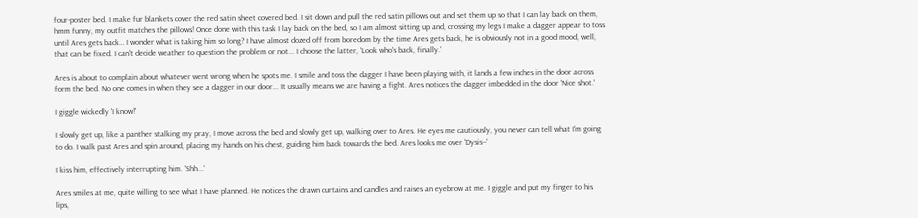four-poster bed. I make fur blankets cover the red satin sheet covered bed. I sit down and pull the red satin pillows out and set them up so that I can lay back on them, hmm funny, my outfit matches the pillows! Once done with this task I lay back on the bed, so I am almost sitting up and, crossing my legs I make a dagger appear to toss until Ares gets back… I wonder what is taking him so long? I have almost dozed off from boredom by the time Ares gets back, he is obviously not in a good mood, well, that can be fixed. I can't decide weather to question the problem or not... I choose the latter, 'Look who's back, finally.'

Ares is about to complain about whatever went wrong when he spots me. I smile and toss the dagger I have been playing with, it lands a few inches in the door across form the bed. No one comes in when they see a dagger in our door... It usually means we are having a fight. Ares notices the dagger imbedded in the door 'Nice shot.'

I giggle wickedly 'I know!'

I slowly get up, like a panther stalking my pray, I move across the bed and slowly get up, walking over to Ares. He eyes me cautiously, you never can tell what I'm going to do. I walk past Ares and spin around, placing my hands on his chest, guiding him back towards the bed. Ares looks me over 'Dysis--'

I kiss him, effectively interrupting him. 'Shh...'

Ares smiles at me, quite willing to see what I have planned. He notices the drawn curtains and candles and raises an eyebrow at me. I giggle and put my finger to his lips,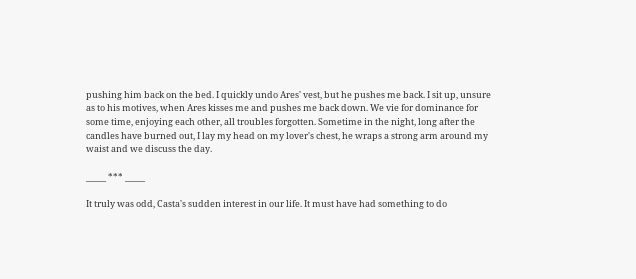pushing him back on the bed. I quickly undo Ares' vest, but he pushes me back. I sit up, unsure as to his motives, when Ares kisses me and pushes me back down. We vie for dominance for some time, enjoying each other, all troubles forgotten. Sometime in the night, long after the candles have burned out, I lay my head on my lover's chest, he wraps a strong arm around my waist and we discuss the day.

_____ *** _____

It truly was odd, Casta's sudden interest in our life. It must have had something to do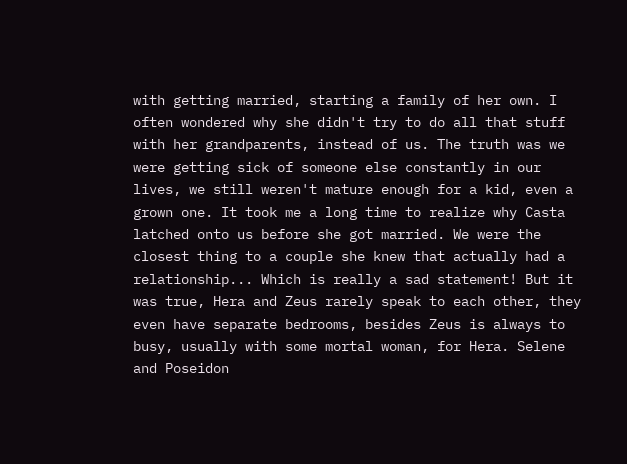with getting married, starting a family of her own. I often wondered why she didn't try to do all that stuff with her grandparents, instead of us. The truth was we were getting sick of someone else constantly in our lives, we still weren't mature enough for a kid, even a grown one. It took me a long time to realize why Casta latched onto us before she got married. We were the closest thing to a couple she knew that actually had a relationship... Which is really a sad statement! But it was true, Hera and Zeus rarely speak to each other, they even have separate bedrooms, besides Zeus is always to busy, usually with some mortal woman, for Hera. Selene and Poseidon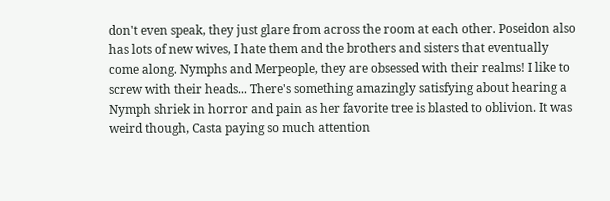don't even speak, they just glare from across the room at each other. Poseidon also has lots of new wives, I hate them and the brothers and sisters that eventually come along. Nymphs and Merpeople, they are obsessed with their realms! I like to screw with their heads... There's something amazingly satisfying about hearing a Nymph shriek in horror and pain as her favorite tree is blasted to oblivion. It was weird though, Casta paying so much attention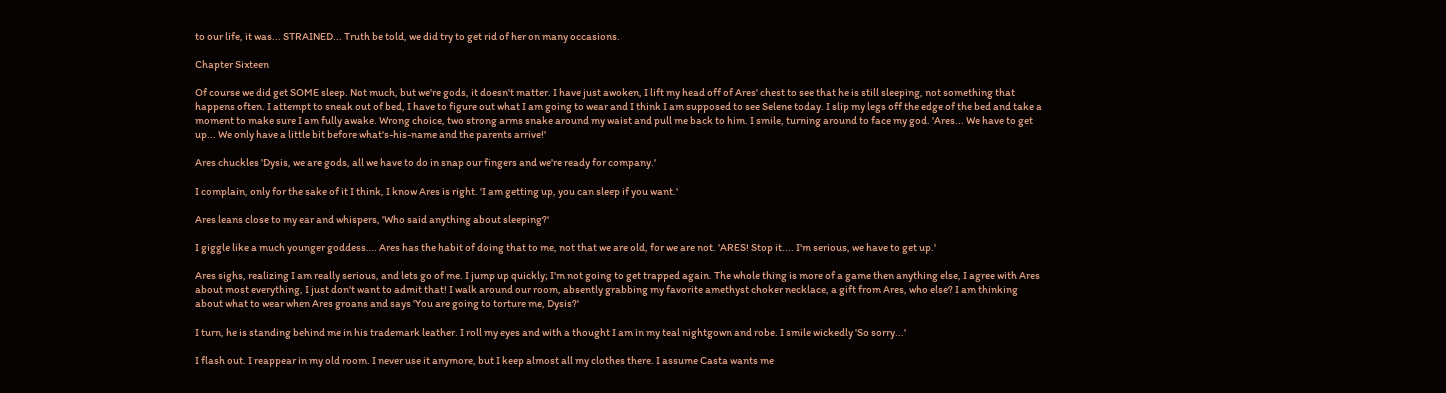to our life, it was... STRAINED... Truth be told, we did try to get rid of her on many occasions.

Chapter Sixteen

Of course we did get SOME sleep. Not much, but we're gods, it doesn't matter. I have just awoken, I lift my head off of Ares' chest to see that he is still sleeping, not something that happens often. I attempt to sneak out of bed, I have to figure out what I am going to wear and I think I am supposed to see Selene today. I slip my legs off the edge of the bed and take a moment to make sure I am fully awake. Wrong choice, two strong arms snake around my waist and pull me back to him. I smile, turning around to face my god. 'Ares... We have to get up... We only have a little bit before what's-his-name and the parents arrive!'

Ares chuckles 'Dysis, we are gods, all we have to do in snap our fingers and we're ready for company.'

I complain, only for the sake of it I think, I know Ares is right. 'I am getting up, you can sleep if you want.'

Ares leans close to my ear and whispers, 'Who said anything about sleeping?'

I giggle like a much younger goddess…. Ares has the habit of doing that to me, not that we are old, for we are not. 'ARES! Stop it.... I'm serious, we have to get up.'

Ares sighs, realizing I am really serious, and lets go of me. I jump up quickly; I'm not going to get trapped again. The whole thing is more of a game then anything else, I agree with Ares about most everything, I just don't want to admit that! I walk around our room, absently grabbing my favorite amethyst choker necklace, a gift from Ares, who else? I am thinking about what to wear when Ares groans and says 'You are going to torture me, Dysis?'

I turn, he is standing behind me in his trademark leather. I roll my eyes and with a thought I am in my teal nightgown and robe. I smile wickedly 'So sorry...'

I flash out. I reappear in my old room. I never use it anymore, but I keep almost all my clothes there. I assume Casta wants me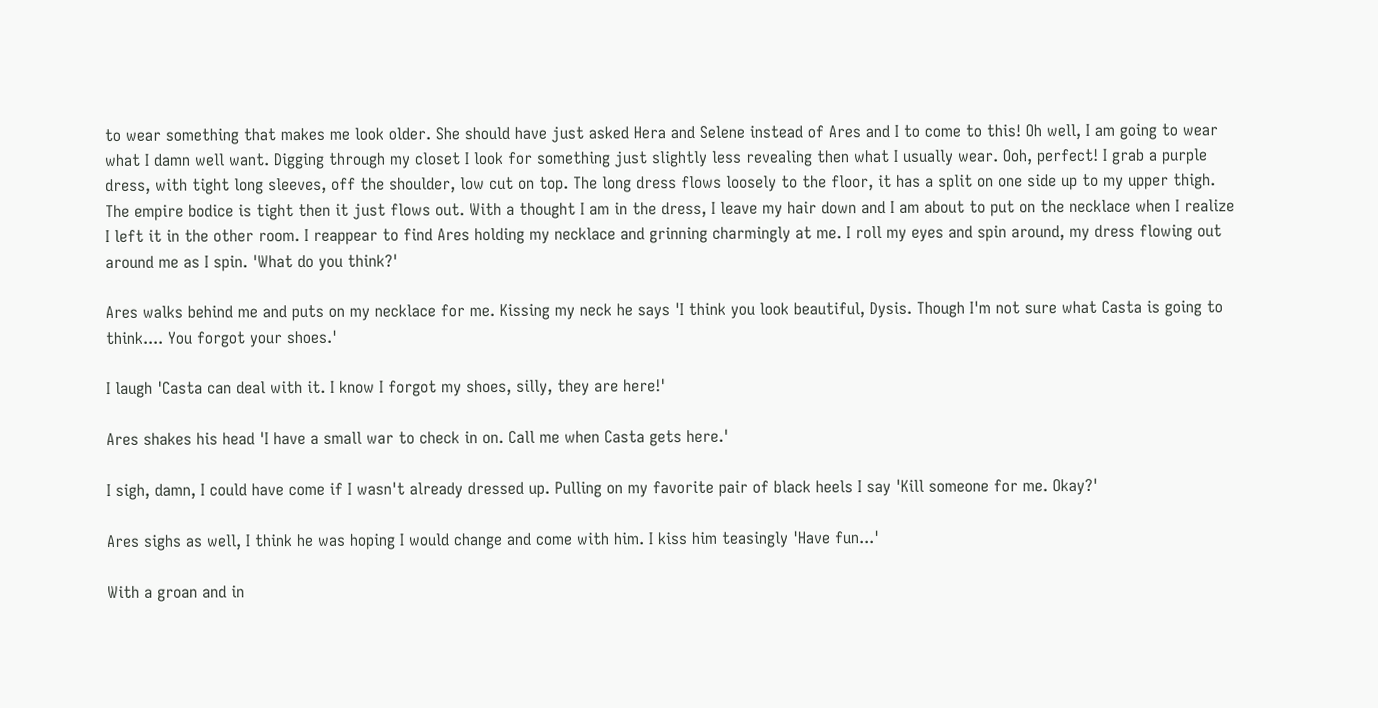to wear something that makes me look older. She should have just asked Hera and Selene instead of Ares and I to come to this! Oh well, I am going to wear what I damn well want. Digging through my closet I look for something just slightly less revealing then what I usually wear. Ooh, perfect! I grab a purple dress, with tight long sleeves, off the shoulder, low cut on top. The long dress flows loosely to the floor, it has a split on one side up to my upper thigh. The empire bodice is tight then it just flows out. With a thought I am in the dress, I leave my hair down and I am about to put on the necklace when I realize I left it in the other room. I reappear to find Ares holding my necklace and grinning charmingly at me. I roll my eyes and spin around, my dress flowing out around me as I spin. 'What do you think?'

Ares walks behind me and puts on my necklace for me. Kissing my neck he says 'I think you look beautiful, Dysis. Though I'm not sure what Casta is going to think.... You forgot your shoes.'

I laugh 'Casta can deal with it. I know I forgot my shoes, silly, they are here!'

Ares shakes his head 'I have a small war to check in on. Call me when Casta gets here.'

I sigh, damn, I could have come if I wasn't already dressed up. Pulling on my favorite pair of black heels I say 'Kill someone for me. Okay?'

Ares sighs as well, I think he was hoping I would change and come with him. I kiss him teasingly 'Have fun...'

With a groan and in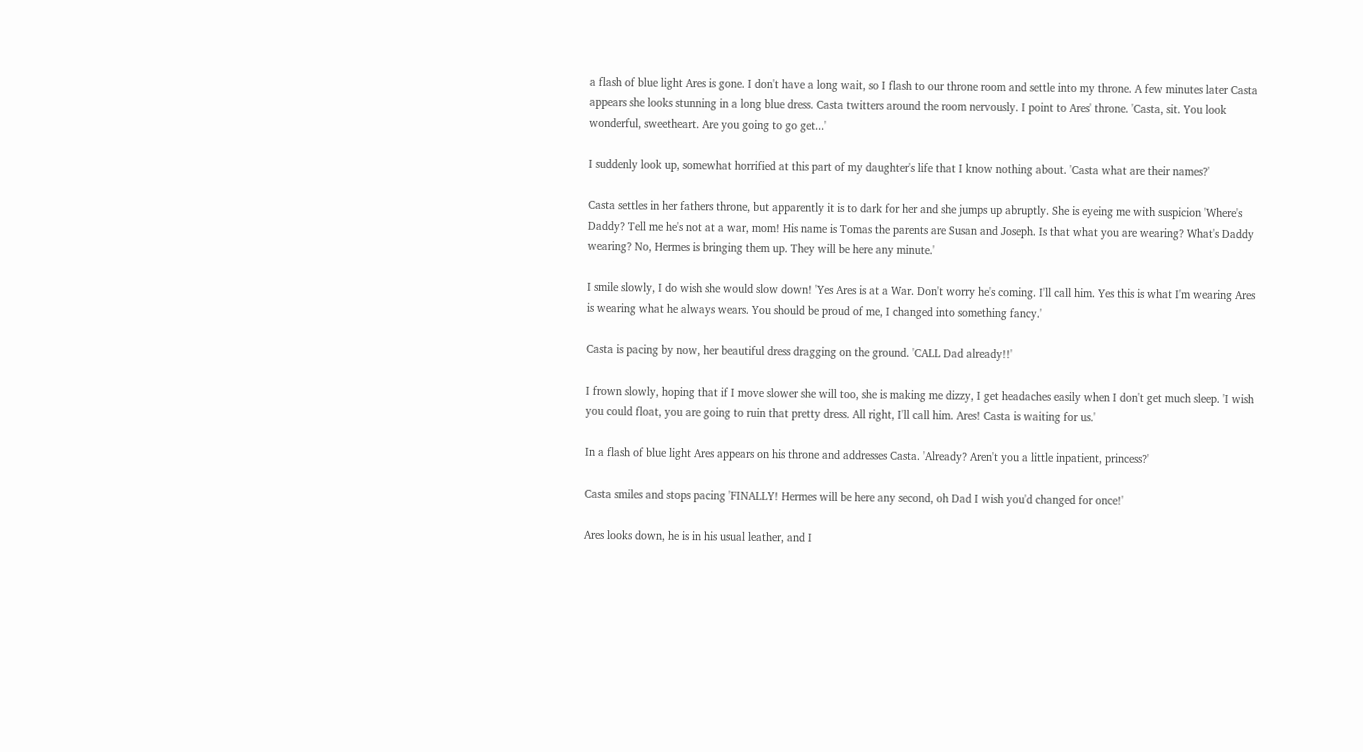a flash of blue light Ares is gone. I don't have a long wait, so I flash to our throne room and settle into my throne. A few minutes later Casta appears she looks stunning in a long blue dress. Casta twitters around the room nervously. I point to Ares' throne. 'Casta, sit. You look wonderful, sweetheart. Are you going to go get...'

I suddenly look up, somewhat horrified at this part of my daughter's life that I know nothing about. 'Casta what are their names?'

Casta settles in her fathers throne, but apparently it is to dark for her and she jumps up abruptly. She is eyeing me with suspicion 'Where's Daddy? Tell me he's not at a war, mom! His name is Tomas the parents are Susan and Joseph. Is that what you are wearing? What's Daddy wearing? No, Hermes is bringing them up. They will be here any minute.'

I smile slowly, I do wish she would slow down! 'Yes Ares is at a War. Don't worry he's coming. I'll call him. Yes this is what I'm wearing Ares is wearing what he always wears. You should be proud of me, I changed into something fancy.'

Casta is pacing by now, her beautiful dress dragging on the ground. 'CALL Dad already!!'

I frown slowly, hoping that if I move slower she will too, she is making me dizzy, I get headaches easily when I don't get much sleep. 'I wish you could float, you are going to ruin that pretty dress. All right, I'll call him. Ares! Casta is waiting for us.'

In a flash of blue light Ares appears on his throne and addresses Casta. 'Already? Aren't you a little inpatient, princess?'

Casta smiles and stops pacing 'FINALLY! Hermes will be here any second, oh Dad I wish you'd changed for once!'

Ares looks down, he is in his usual leather, and I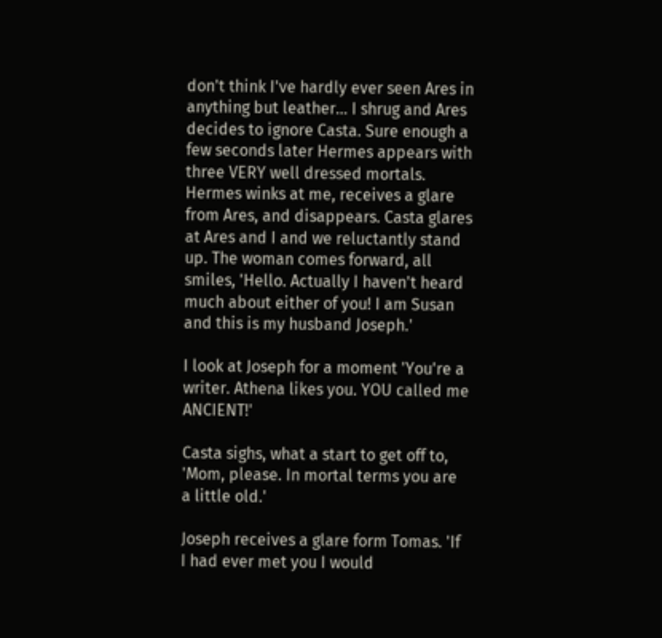don't think I've hardly ever seen Ares in anything but leather... I shrug and Ares decides to ignore Casta. Sure enough a few seconds later Hermes appears with three VERY well dressed mortals. Hermes winks at me, receives a glare from Ares, and disappears. Casta glares at Ares and I and we reluctantly stand up. The woman comes forward, all smiles, 'Hello. Actually I haven't heard much about either of you! I am Susan and this is my husband Joseph.'

I look at Joseph for a moment 'You're a writer. Athena likes you. YOU called me ANCIENT!'

Casta sighs, what a start to get off to, 'Mom, please. In mortal terms you are a little old.'

Joseph receives a glare form Tomas. 'If I had ever met you I would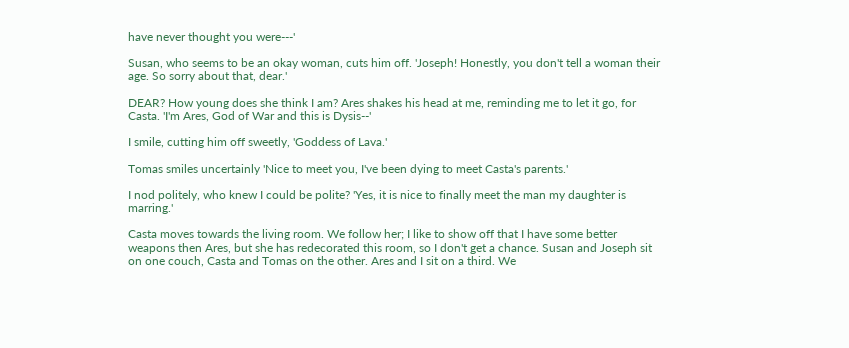have never thought you were---'

Susan, who seems to be an okay woman, cuts him off. 'Joseph! Honestly, you don't tell a woman their age. So sorry about that, dear.'

DEAR? How young does she think I am? Ares shakes his head at me, reminding me to let it go, for Casta. 'I'm Ares, God of War and this is Dysis--'

I smile, cutting him off sweetly, 'Goddess of Lava.'

Tomas smiles uncertainly 'Nice to meet you, I've been dying to meet Casta's parents.'

I nod politely, who knew I could be polite? 'Yes, it is nice to finally meet the man my daughter is marring.'

Casta moves towards the living room. We follow her; I like to show off that I have some better weapons then Ares, but she has redecorated this room, so I don't get a chance. Susan and Joseph sit on one couch, Casta and Tomas on the other. Ares and I sit on a third. We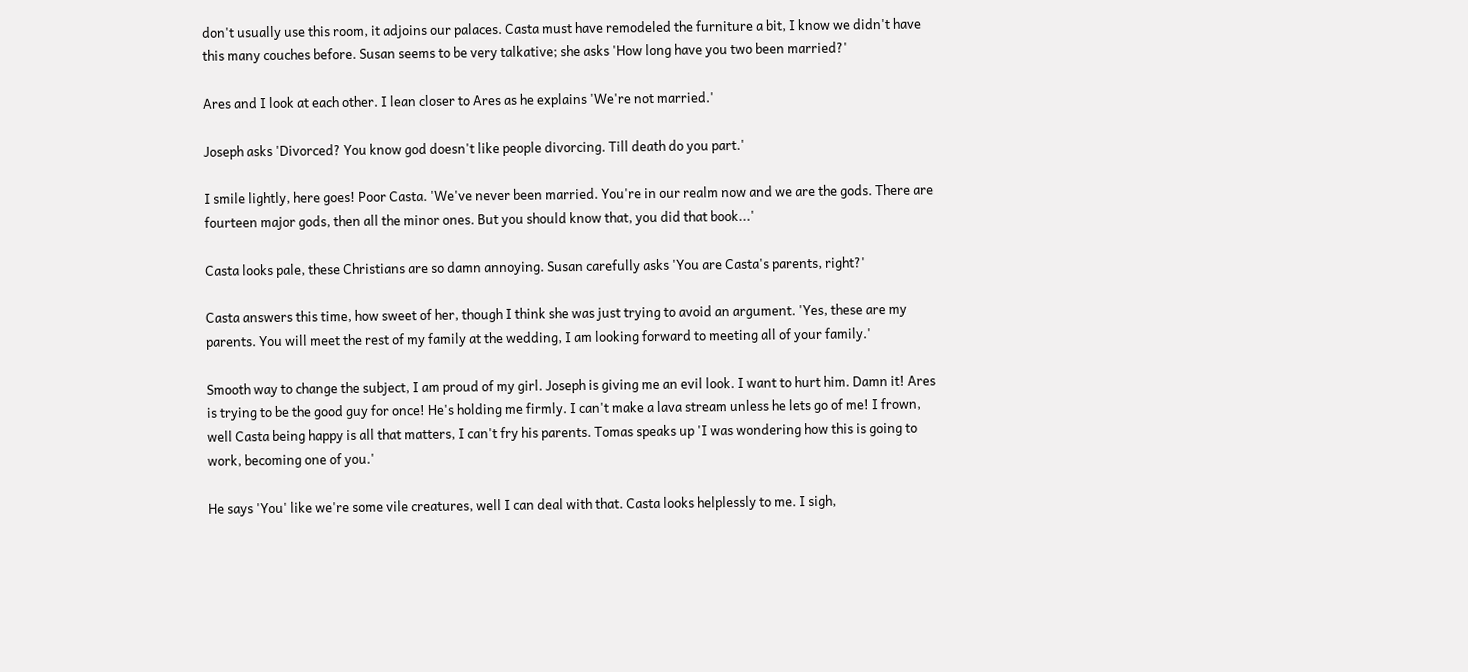don't usually use this room, it adjoins our palaces. Casta must have remodeled the furniture a bit, I know we didn't have this many couches before. Susan seems to be very talkative; she asks 'How long have you two been married?'

Ares and I look at each other. I lean closer to Ares as he explains 'We're not married.'

Joseph asks 'Divorced? You know god doesn't like people divorcing. Till death do you part.'

I smile lightly, here goes! Poor Casta. 'We've never been married. You're in our realm now and we are the gods. There are fourteen major gods, then all the minor ones. But you should know that, you did that book...'

Casta looks pale, these Christians are so damn annoying. Susan carefully asks 'You are Casta's parents, right?'

Casta answers this time, how sweet of her, though I think she was just trying to avoid an argument. 'Yes, these are my parents. You will meet the rest of my family at the wedding, I am looking forward to meeting all of your family.'

Smooth way to change the subject, I am proud of my girl. Joseph is giving me an evil look. I want to hurt him. Damn it! Ares is trying to be the good guy for once! He's holding me firmly. I can't make a lava stream unless he lets go of me! I frown, well Casta being happy is all that matters, I can't fry his parents. Tomas speaks up 'I was wondering how this is going to work, becoming one of you.'

He says 'You' like we're some vile creatures, well I can deal with that. Casta looks helplessly to me. I sigh,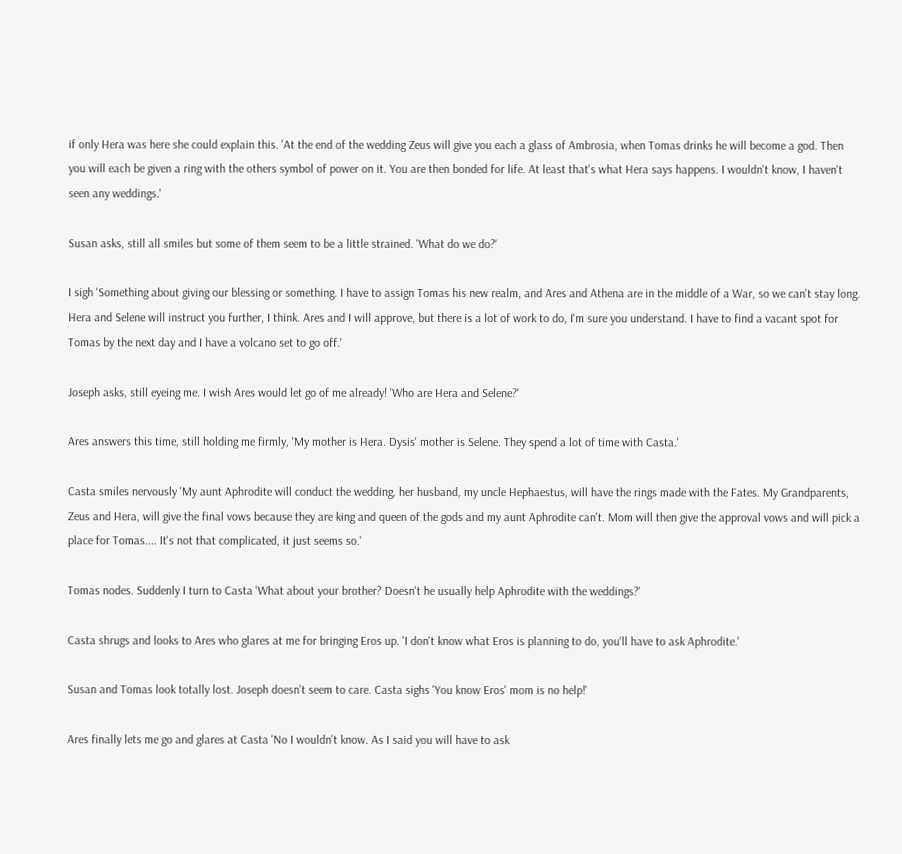if only Hera was here she could explain this. 'At the end of the wedding Zeus will give you each a glass of Ambrosia, when Tomas drinks he will become a god. Then you will each be given a ring with the others symbol of power on it. You are then bonded for life. At least that's what Hera says happens. I wouldn't know, I haven't seen any weddings.'

Susan asks, still all smiles but some of them seem to be a little strained. 'What do we do?'

I sigh 'Something about giving our blessing or something. I have to assign Tomas his new realm, and Ares and Athena are in the middle of a War, so we can't stay long. Hera and Selene will instruct you further, I think. Ares and I will approve, but there is a lot of work to do, I'm sure you understand. I have to find a vacant spot for Tomas by the next day and I have a volcano set to go off.'

Joseph asks, still eyeing me. I wish Ares would let go of me already! 'Who are Hera and Selene?'

Ares answers this time, still holding me firmly, 'My mother is Hera. Dysis' mother is Selene. They spend a lot of time with Casta.'

Casta smiles nervously 'My aunt Aphrodite will conduct the wedding, her husband, my uncle Hephaestus, will have the rings made with the Fates. My Grandparents, Zeus and Hera, will give the final vows because they are king and queen of the gods and my aunt Aphrodite can't. Mom will then give the approval vows and will pick a place for Tomas.... It's not that complicated, it just seems so.'

Tomas nodes. Suddenly I turn to Casta 'What about your brother? Doesn't he usually help Aphrodite with the weddings?'

Casta shrugs and looks to Ares who glares at me for bringing Eros up. 'I don't know what Eros is planning to do, you'll have to ask Aphrodite.'

Susan and Tomas look totally lost. Joseph doesn't seem to care. Casta sighs 'You know Eros' mom is no help!'

Ares finally lets me go and glares at Casta 'No I wouldn't know. As I said you will have to ask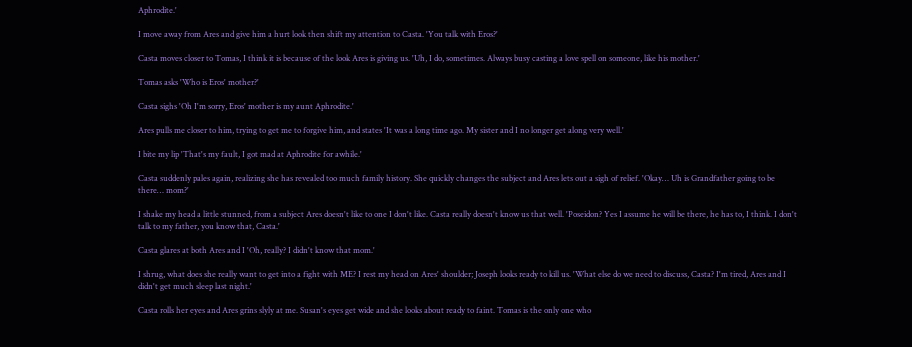Aphrodite.'

I move away from Ares and give him a hurt look then shift my attention to Casta. 'You talk with Eros?'

Casta moves closer to Tomas, I think it is because of the look Ares is giving us. 'Uh, I do, sometimes. Always busy casting a love spell on someone, like his mother.'

Tomas asks 'Who is Eros' mother?'

Casta sighs 'Oh I'm sorry, Eros' mother is my aunt Aphrodite.'

Ares pulls me closer to him, trying to get me to forgive him, and states 'It was a long time ago. My sister and I no longer get along very well.'

I bite my lip 'That's my fault, I got mad at Aphrodite for awhile.'

Casta suddenly pales again, realizing she has revealed too much family history. She quickly changes the subject and Ares lets out a sigh of relief. 'Okay… Uh is Grandfather going to be there… mom?'

I shake my head a little stunned, from a subject Ares doesn't like to one I don't like. Casta really doesn't know us that well. 'Poseidon? Yes I assume he will be there, he has to, I think. I don't talk to my father, you know that, Casta.'

Casta glares at both Ares and I 'Oh, really? I didn't know that mom.'

I shrug, what does she really want to get into a fight with ME? I rest my head on Ares' shoulder; Joseph looks ready to kill us. 'What else do we need to discuss, Casta? I'm tired, Ares and I didn't get much sleep last night.'

Casta rolls her eyes and Ares grins slyly at me. Susan's eyes get wide and she looks about ready to faint. Tomas is the only one who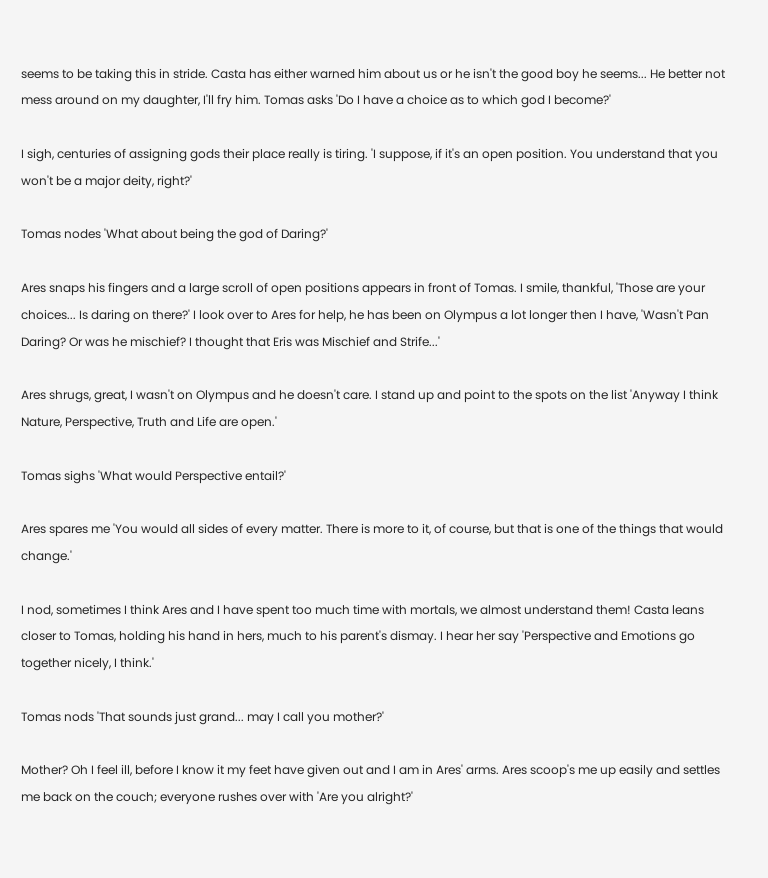seems to be taking this in stride. Casta has either warned him about us or he isn't the good boy he seems... He better not mess around on my daughter, I'll fry him. Tomas asks 'Do I have a choice as to which god I become?'

I sigh, centuries of assigning gods their place really is tiring. 'I suppose, if it's an open position. You understand that you won't be a major deity, right?'

Tomas nodes 'What about being the god of Daring?'

Ares snaps his fingers and a large scroll of open positions appears in front of Tomas. I smile, thankful, 'Those are your choices... Is daring on there?' I look over to Ares for help, he has been on Olympus a lot longer then I have, 'Wasn't Pan Daring? Or was he mischief? I thought that Eris was Mischief and Strife...'

Ares shrugs, great, I wasn't on Olympus and he doesn't care. I stand up and point to the spots on the list 'Anyway I think Nature, Perspective, Truth and Life are open.'

Tomas sighs 'What would Perspective entail?'

Ares spares me 'You would all sides of every matter. There is more to it, of course, but that is one of the things that would change.'

I nod, sometimes I think Ares and I have spent too much time with mortals, we almost understand them! Casta leans closer to Tomas, holding his hand in hers, much to his parent's dismay. I hear her say 'Perspective and Emotions go together nicely, I think.'

Tomas nods 'That sounds just grand... may I call you mother?'

Mother? Oh I feel ill, before I know it my feet have given out and I am in Ares' arms. Ares scoop's me up easily and settles me back on the couch; everyone rushes over with 'Are you alright?'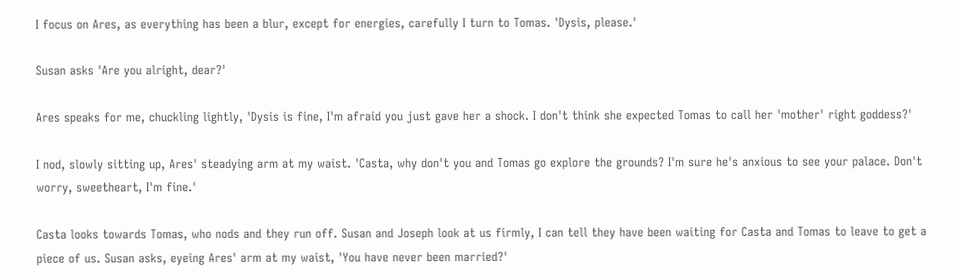I focus on Ares, as everything has been a blur, except for energies, carefully I turn to Tomas. 'Dysis, please.'

Susan asks 'Are you alright, dear?'

Ares speaks for me, chuckling lightly, 'Dysis is fine, I'm afraid you just gave her a shock. I don't think she expected Tomas to call her 'mother' right goddess?'

I nod, slowly sitting up, Ares' steadying arm at my waist. 'Casta, why don't you and Tomas go explore the grounds? I'm sure he's anxious to see your palace. Don't worry, sweetheart, I'm fine.'

Casta looks towards Tomas, who nods and they run off. Susan and Joseph look at us firmly, I can tell they have been waiting for Casta and Tomas to leave to get a piece of us. Susan asks, eyeing Ares' arm at my waist, 'You have never been married?'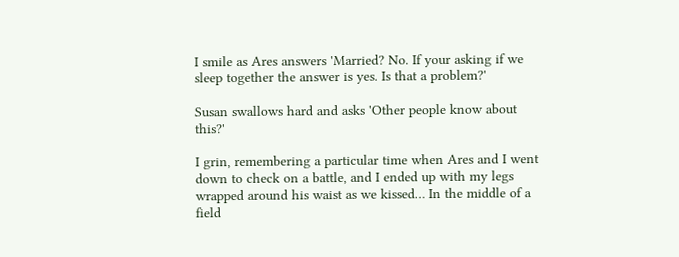I smile as Ares answers 'Married? No. If your asking if we sleep together the answer is yes. Is that a problem?'

Susan swallows hard and asks 'Other people know about this?'

I grin, remembering a particular time when Ares and I went down to check on a battle, and I ended up with my legs wrapped around his waist as we kissed… In the middle of a field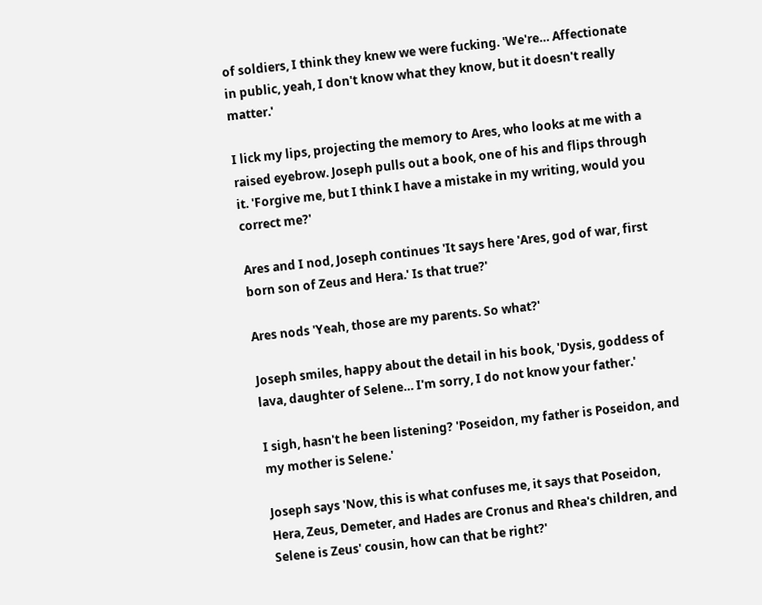of soldiers, I think they knew we were fucking. 'We're… Affectionate in public, yeah, I don't know what they know, but it doesn't really matter.'

I lick my lips, projecting the memory to Ares, who looks at me with a raised eyebrow. Joseph pulls out a book, one of his and flips through it. 'Forgive me, but I think I have a mistake in my writing, would you correct me?'

Ares and I nod, Joseph continues 'It says here 'Ares, god of war, first born son of Zeus and Hera.' Is that true?'

Ares nods 'Yeah, those are my parents. So what?'

Joseph smiles, happy about the detail in his book, 'Dysis, goddess of lava, daughter of Selene… I'm sorry, I do not know your father.'

I sigh, hasn't he been listening? 'Poseidon, my father is Poseidon, and my mother is Selene.'

Joseph says 'Now, this is what confuses me, it says that Poseidon, Hera, Zeus, Demeter, and Hades are Cronus and Rhea's children, and Selene is Zeus' cousin, how can that be right?'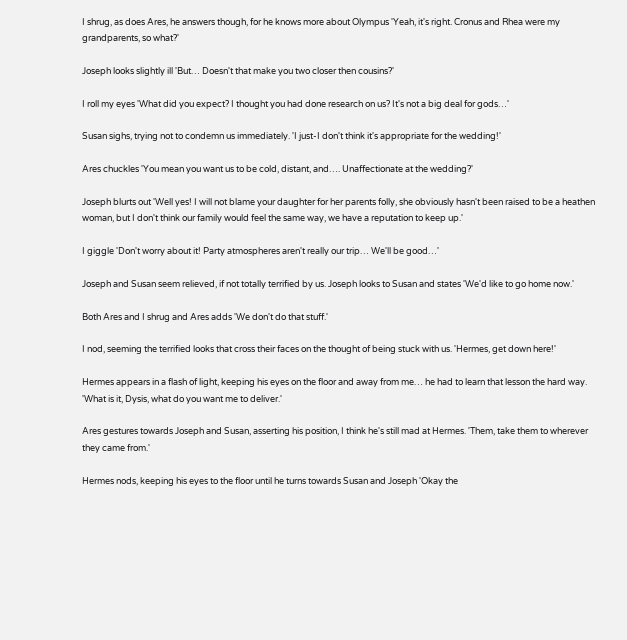I shrug, as does Ares, he answers though, for he knows more about Olympus 'Yeah, it's right. Cronus and Rhea were my grandparents, so what?'

Joseph looks slightly ill 'But… Doesn't that make you two closer then cousins?'

I roll my eyes 'What did you expect? I thought you had done research on us? It's not a big deal for gods…'

Susan sighs, trying not to condemn us immediately. 'I just-I don't think it's appropriate for the wedding!'

Ares chuckles 'You mean you want us to be cold, distant, and…. Unaffectionate at the wedding?'

Joseph blurts out 'Well yes! I will not blame your daughter for her parents folly, she obviously hasn't been raised to be a heathen woman, but I don't think our family would feel the same way, we have a reputation to keep up.'

I giggle 'Don't worry about it! Party atmospheres aren't really our trip… We'll be good…'

Joseph and Susan seem relieved, if not totally terrified by us. Joseph looks to Susan and states 'We'd like to go home now.'

Both Ares and I shrug and Ares adds 'We don't do that stuff.'

I nod, seeming the terrified looks that cross their faces on the thought of being stuck with us. 'Hermes, get down here!'

Hermes appears in a flash of light, keeping his eyes on the floor and away from me… he had to learn that lesson the hard way. 'What is it, Dysis, what do you want me to deliver.'

Ares gestures towards Joseph and Susan, asserting his position, I think he's still mad at Hermes. 'Them, take them to wherever they came from.'

Hermes nods, keeping his eyes to the floor until he turns towards Susan and Joseph 'Okay the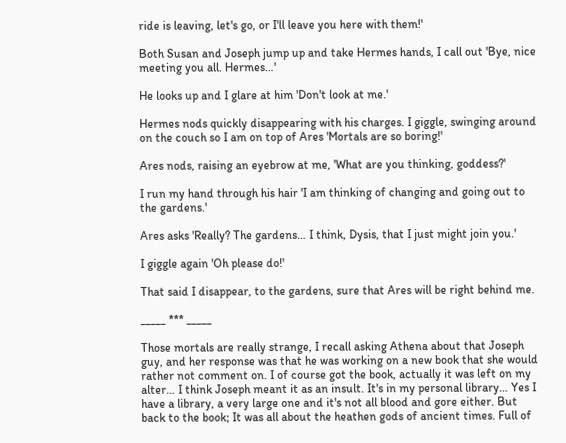ride is leaving, let's go, or I'll leave you here with them!'

Both Susan and Joseph jump up and take Hermes hands, I call out 'Bye, nice meeting you all. Hermes…'

He looks up and I glare at him 'Don't look at me.'

Hermes nods quickly disappearing with his charges. I giggle, swinging around on the couch so I am on top of Ares 'Mortals are so boring!'

Ares nods, raising an eyebrow at me, 'What are you thinking, goddess?'

I run my hand through his hair 'I am thinking of changing and going out to the gardens.'

Ares asks 'Really? The gardens… I think, Dysis, that I just might join you.'

I giggle again 'Oh please do!'

That said I disappear, to the gardens, sure that Ares will be right behind me.

_____ *** _____

Those mortals are really strange, I recall asking Athena about that Joseph guy, and her response was that he was working on a new book that she would rather not comment on. I of course got the book, actually it was left on my alter… I think Joseph meant it as an insult. It's in my personal library… Yes I have a library, a very large one and it's not all blood and gore either. But back to the book; It was all about the heathen gods of ancient times. Full of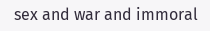sex and war and immoral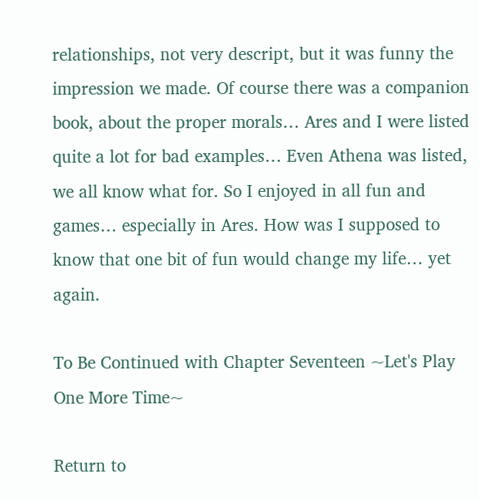relationships, not very descript, but it was funny the impression we made. Of course there was a companion book, about the proper morals… Ares and I were listed quite a lot for bad examples… Even Athena was listed, we all know what for. So I enjoyed in all fun and games… especially in Ares. How was I supposed to know that one bit of fun would change my life… yet again.

To Be Continued with Chapter Seventeen ~Let's Play One More Time~

Return to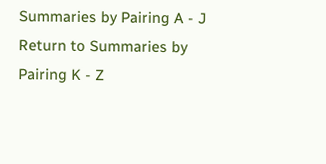Summaries by Pairing A - J Return to Summaries by Pairing K - Z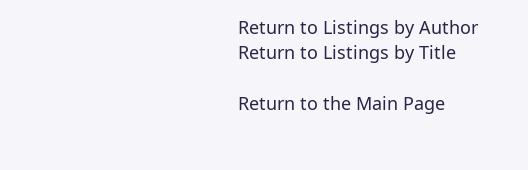Return to Listings by Author Return to Listings by Title

Return to the Main Page